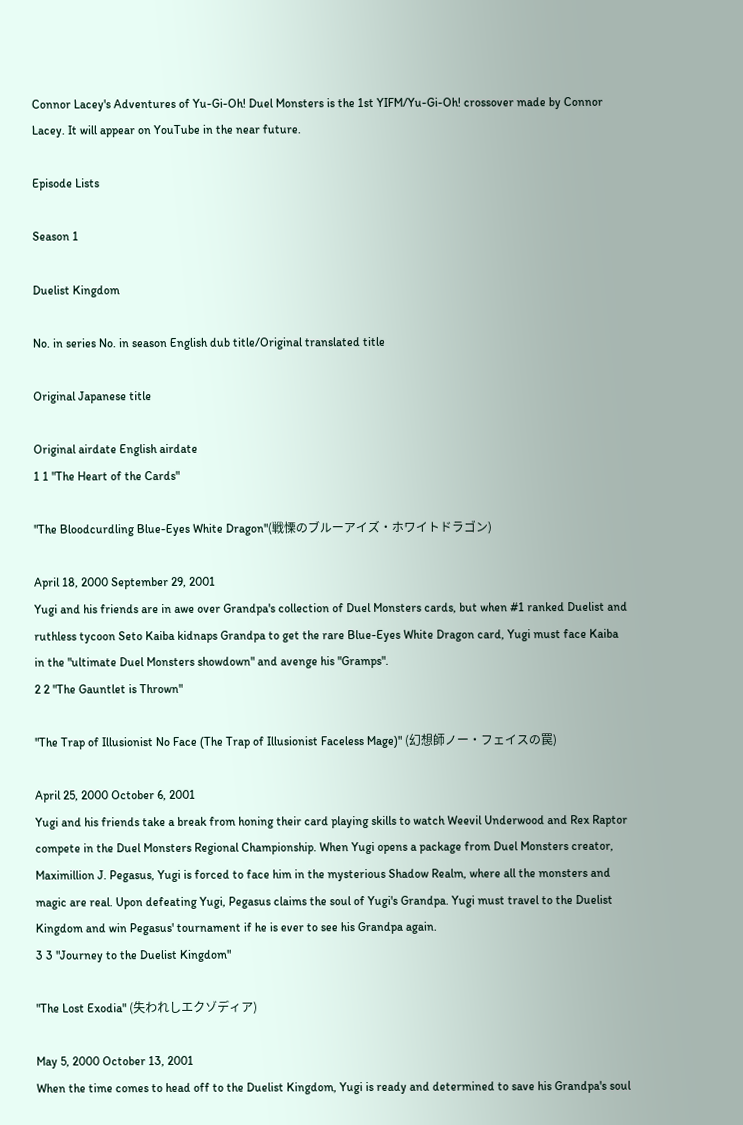Connor Lacey's Adventures of Yu-Gi-Oh! Duel Monsters is the 1st YIFM/Yu-Gi-Oh! crossover made by Connor Lacey. It will appear on YouTube in the near future.

Episode Lists

Season 1

Duelist Kingdom

No. in series No. in season English dub title/Original translated title

Original Japanese title

Original airdate English airdate
1 1 "The Heart of the Cards"

"The Bloodcurdling Blue-Eyes White Dragon"(戦慄のブルーアイズ·ホワイトドラゴン)

April 18, 2000 September 29, 2001
Yugi and his friends are in awe over Grandpa's collection of Duel Monsters cards, but when #1 ranked Duelist and ruthless tycoon Seto Kaiba kidnaps Grandpa to get the rare Blue-Eyes White Dragon card, Yugi must face Kaiba in the "ultimate Duel Monsters showdown" and avenge his "Gramps".
2 2 "The Gauntlet is Thrown"

"The Trap of Illusionist No Face (The Trap of Illusionist Faceless Mage)" (幻想師ノー·フェイスの罠)

April 25, 2000 October 6, 2001
Yugi and his friends take a break from honing their card playing skills to watch Weevil Underwood and Rex Raptor compete in the Duel Monsters Regional Championship. When Yugi opens a package from Duel Monsters creator, Maximillion J. Pegasus, Yugi is forced to face him in the mysterious Shadow Realm, where all the monsters and magic are real. Upon defeating Yugi, Pegasus claims the soul of Yugi's Grandpa. Yugi must travel to the Duelist Kingdom and win Pegasus' tournament if he is ever to see his Grandpa again.
3 3 "Journey to the Duelist Kingdom"

"The Lost Exodia" (失われしエクゾディア)

May 5, 2000 October 13, 2001
When the time comes to head off to the Duelist Kingdom, Yugi is ready and determined to save his Grandpa's soul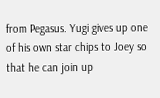from Pegasus. Yugi gives up one of his own star chips to Joey so that he can join up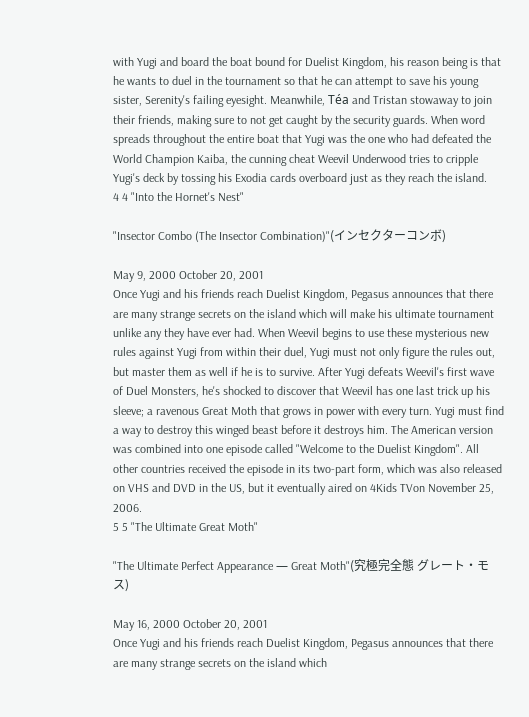with Yugi and board the boat bound for Duelist Kingdom, his reason being is that he wants to duel in the tournament so that he can attempt to save his young sister, Serenity's failing eyesight. Meanwhile, Téa and Tristan stowaway to join their friends, making sure to not get caught by the security guards. When word spreads throughout the entire boat that Yugi was the one who had defeated the World Champion Kaiba, the cunning cheat Weevil Underwood tries to cripple Yugi's deck by tossing his Exodia cards overboard just as they reach the island.
4 4 "Into the Hornet's Nest"

"Insector Combo (The Insector Combination)"(インセクターコンボ)

May 9, 2000 October 20, 2001
Once Yugi and his friends reach Duelist Kingdom, Pegasus announces that there are many strange secrets on the island which will make his ultimate tournament unlike any they have ever had. When Weevil begins to use these mysterious new rules against Yugi from within their duel, Yugi must not only figure the rules out, but master them as well if he is to survive. After Yugi defeats Weevil's first wave of Duel Monsters, he's shocked to discover that Weevil has one last trick up his sleeve; a ravenous Great Moth that grows in power with every turn. Yugi must find a way to destroy this winged beast before it destroys him. The American version was combined into one episode called "Welcome to the Duelist Kingdom". All other countries received the episode in its two-part form, which was also released on VHS and DVD in the US, but it eventually aired on 4Kids TVon November 25, 2006.
5 5 "The Ultimate Great Moth"

"The Ultimate Perfect Appearance — Great Moth"(究極完全態 グレート·モス)

May 16, 2000 October 20, 2001
Once Yugi and his friends reach Duelist Kingdom, Pegasus announces that there are many strange secrets on the island which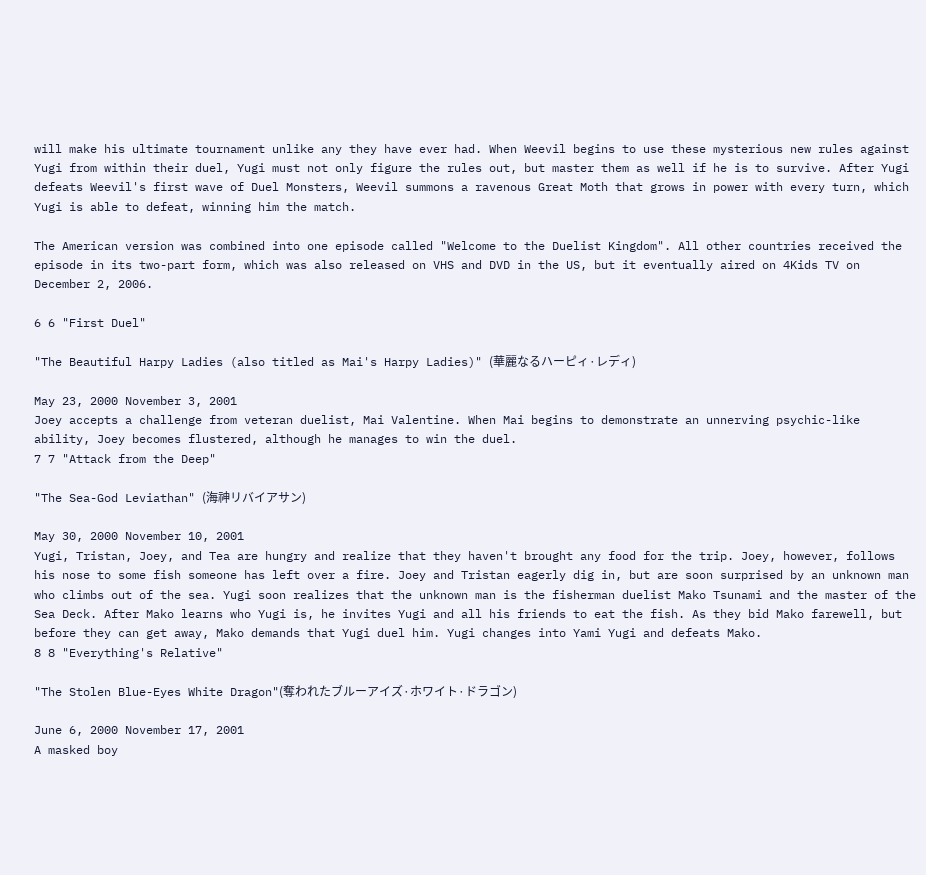will make his ultimate tournament unlike any they have ever had. When Weevil begins to use these mysterious new rules against Yugi from within their duel, Yugi must not only figure the rules out, but master them as well if he is to survive. After Yugi defeats Weevil's first wave of Duel Monsters, Weevil summons a ravenous Great Moth that grows in power with every turn, which Yugi is able to defeat, winning him the match.

The American version was combined into one episode called "Welcome to the Duelist Kingdom". All other countries received the episode in its two-part form, which was also released on VHS and DVD in the US, but it eventually aired on 4Kids TV on December 2, 2006.

6 6 "First Duel"

"The Beautiful Harpy Ladies (also titled as Mai's Harpy Ladies)" (華麗なるハーピィ·レディ)

May 23, 2000 November 3, 2001
Joey accepts a challenge from veteran duelist, Mai Valentine. When Mai begins to demonstrate an unnerving psychic-like ability, Joey becomes flustered, although he manages to win the duel.
7 7 "Attack from the Deep"

"The Sea-God Leviathan" (海神リバイアサン)

May 30, 2000 November 10, 2001
Yugi, Tristan, Joey, and Tea are hungry and realize that they haven't brought any food for the trip. Joey, however, follows his nose to some fish someone has left over a fire. Joey and Tristan eagerly dig in, but are soon surprised by an unknown man who climbs out of the sea. Yugi soon realizes that the unknown man is the fisherman duelist Mako Tsunami and the master of the Sea Deck. After Mako learns who Yugi is, he invites Yugi and all his friends to eat the fish. As they bid Mako farewell, but before they can get away, Mako demands that Yugi duel him. Yugi changes into Yami Yugi and defeats Mako.
8 8 "Everything's Relative"

"The Stolen Blue-Eyes White Dragon"(奪われたブルーアイズ·ホワイト·ドラゴン)

June 6, 2000 November 17, 2001
A masked boy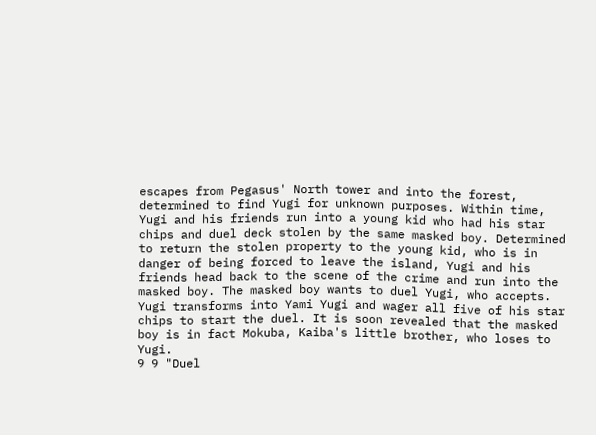escapes from Pegasus' North tower and into the forest, determined to find Yugi for unknown purposes. Within time, Yugi and his friends run into a young kid who had his star chips and duel deck stolen by the same masked boy. Determined to return the stolen property to the young kid, who is in danger of being forced to leave the island, Yugi and his friends head back to the scene of the crime and run into the masked boy. The masked boy wants to duel Yugi, who accepts. Yugi transforms into Yami Yugi and wager all five of his star chips to start the duel. It is soon revealed that the masked boy is in fact Mokuba, Kaiba's little brother, who loses to Yugi.
9 9 "Duel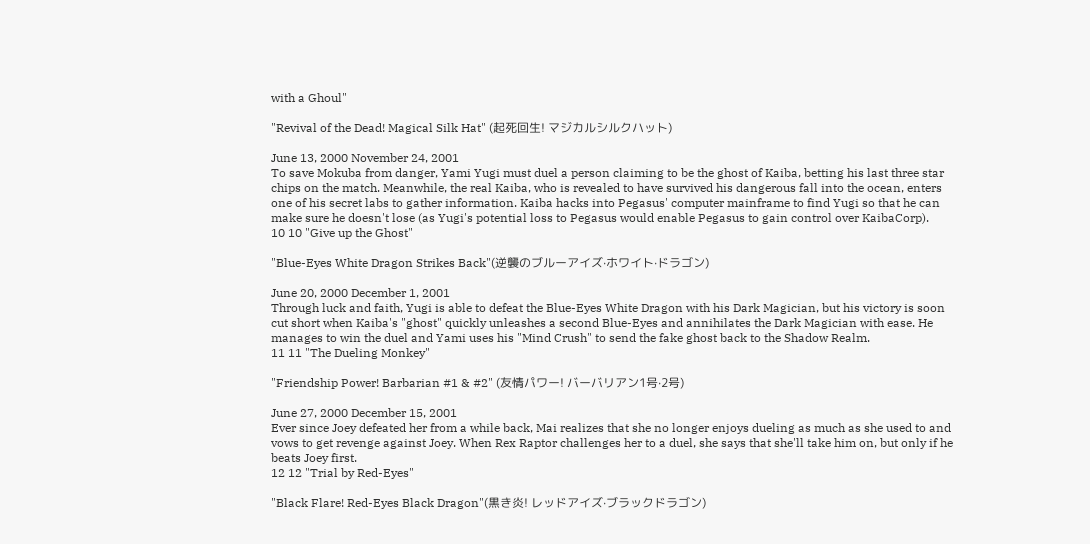with a Ghoul"

"Revival of the Dead! Magical Silk Hat" (起死回生! マジカルシルクハット)

June 13, 2000 November 24, 2001
To save Mokuba from danger, Yami Yugi must duel a person claiming to be the ghost of Kaiba, betting his last three star chips on the match. Meanwhile, the real Kaiba, who is revealed to have survived his dangerous fall into the ocean, enters one of his secret labs to gather information. Kaiba hacks into Pegasus' computer mainframe to find Yugi so that he can make sure he doesn't lose (as Yugi's potential loss to Pegasus would enable Pegasus to gain control over KaibaCorp).
10 10 "Give up the Ghost"

"Blue-Eyes White Dragon Strikes Back"(逆襲のブルーアイズ·ホワイト·ドラゴン)

June 20, 2000 December 1, 2001
Through luck and faith, Yugi is able to defeat the Blue-Eyes White Dragon with his Dark Magician, but his victory is soon cut short when Kaiba's "ghost" quickly unleashes a second Blue-Eyes and annihilates the Dark Magician with ease. He manages to win the duel and Yami uses his "Mind Crush" to send the fake ghost back to the Shadow Realm.
11 11 "The Dueling Monkey"

"Friendship Power! Barbarian #1 & #2" (友情パワー! バーバリアン1号·2号)

June 27, 2000 December 15, 2001
Ever since Joey defeated her from a while back, Mai realizes that she no longer enjoys dueling as much as she used to and vows to get revenge against Joey. When Rex Raptor challenges her to a duel, she says that she'll take him on, but only if he beats Joey first.
12 12 "Trial by Red-Eyes"

"Black Flare! Red-Eyes Black Dragon"(黒き炎! レッドアイズ·ブラックドラゴン)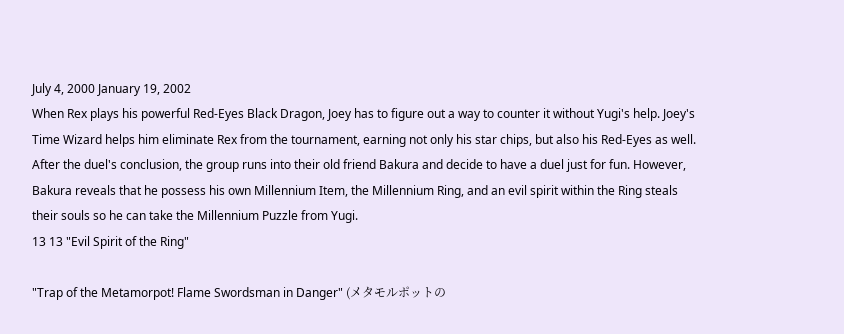July 4, 2000 January 19, 2002
When Rex plays his powerful Red-Eyes Black Dragon, Joey has to figure out a way to counter it without Yugi's help. Joey's Time Wizard helps him eliminate Rex from the tournament, earning not only his star chips, but also his Red-Eyes as well. After the duel's conclusion, the group runs into their old friend Bakura and decide to have a duel just for fun. However, Bakura reveals that he possess his own Millennium Item, the Millennium Ring, and an evil spirit within the Ring steals their souls so he can take the Millennium Puzzle from Yugi.
13 13 "Evil Spirit of the Ring"

"Trap of the Metamorpot! Flame Swordsman in Danger" (メタモルポットの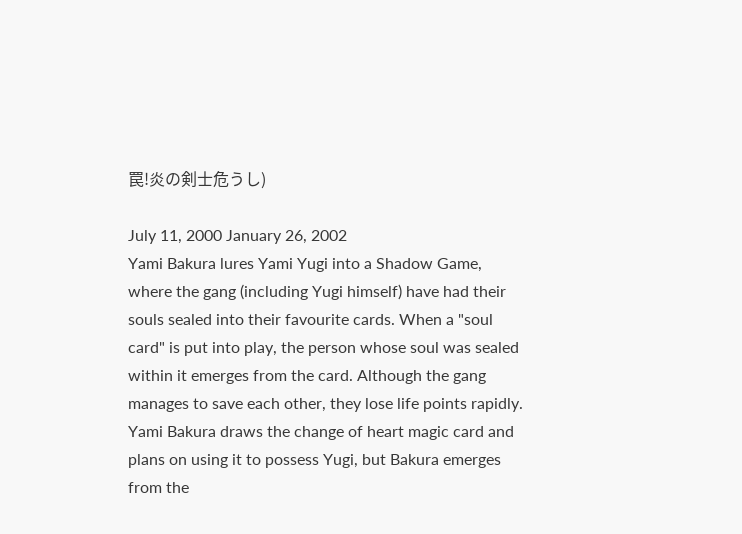罠!炎の剣士危うし)

July 11, 2000 January 26, 2002
Yami Bakura lures Yami Yugi into a Shadow Game, where the gang (including Yugi himself) have had their souls sealed into their favourite cards. When a "soul card" is put into play, the person whose soul was sealed within it emerges from the card. Although the gang manages to save each other, they lose life points rapidly. Yami Bakura draws the change of heart magic card and plans on using it to possess Yugi, but Bakura emerges from the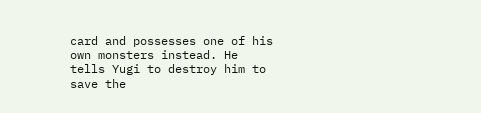card and possesses one of his own monsters instead. He tells Yugi to destroy him to save the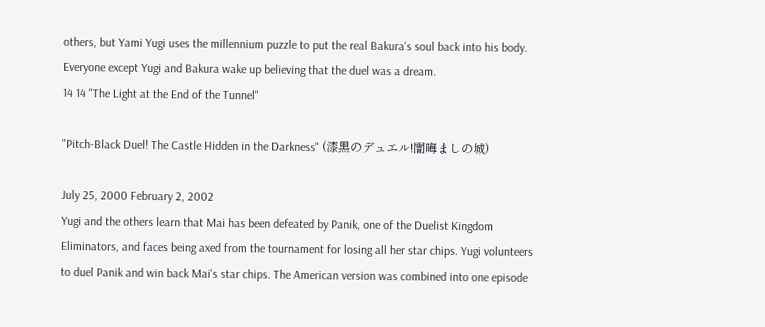others, but Yami Yugi uses the millennium puzzle to put the real Bakura's soul back into his body. Everyone except Yugi and Bakura wake up believing that the duel was a dream.
14 14 "The Light at the End of the Tunnel"

"Pitch-Black Duel! The Castle Hidden in the Darkness" (漆黒のデュエル!闇晦ましの城)

July 25, 2000 February 2, 2002
Yugi and the others learn that Mai has been defeated by Panik, one of the Duelist Kingdom Eliminators, and faces being axed from the tournament for losing all her star chips. Yugi volunteers to duel Panik and win back Mai's star chips. The American version was combined into one episode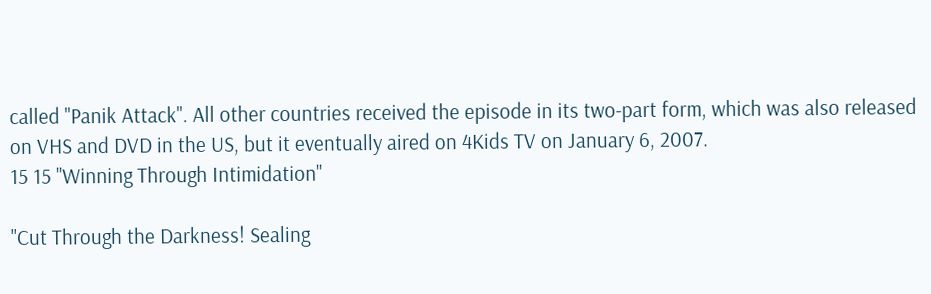called "Panik Attack". All other countries received the episode in its two-part form, which was also released on VHS and DVD in the US, but it eventually aired on 4Kids TV on January 6, 2007.
15 15 "Winning Through Intimidation"

"Cut Through the Darkness! Sealing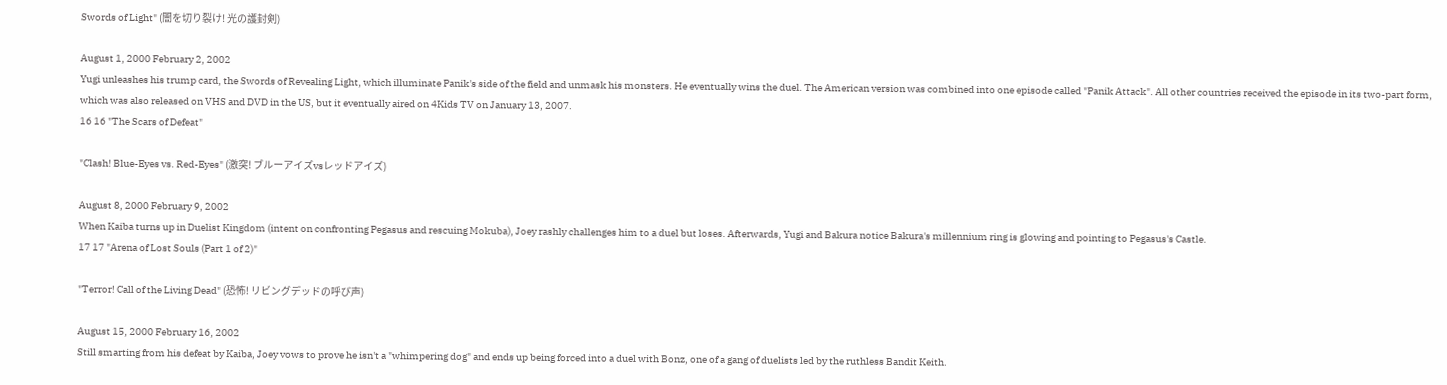Swords of Light" (闇を切り裂け! 光の護封剣)

August 1, 2000 February 2, 2002
Yugi unleashes his trump card, the Swords of Revealing Light, which illuminate Panik's side of the field and unmask his monsters. He eventually wins the duel. The American version was combined into one episode called "Panik Attack". All other countries received the episode in its two-part form, which was also released on VHS and DVD in the US, but it eventually aired on 4Kids TV on January 13, 2007.
16 16 "The Scars of Defeat"

"Clash! Blue-Eyes vs. Red-Eyes" (激突! ブルーアイズvsレッドアイズ)

August 8, 2000 February 9, 2002
When Kaiba turns up in Duelist Kingdom (intent on confronting Pegasus and rescuing Mokuba), Joey rashly challenges him to a duel but loses. Afterwards, Yugi and Bakura notice Bakura's millennium ring is glowing and pointing to Pegasus's Castle.
17 17 "Arena of Lost Souls (Part 1 of 2)"

"Terror! Call of the Living Dead" (恐怖! リビングデッドの呼び声)

August 15, 2000 February 16, 2002
Still smarting from his defeat by Kaiba, Joey vows to prove he isn't a "whimpering dog" and ends up being forced into a duel with Bonz, one of a gang of duelists led by the ruthless Bandit Keith.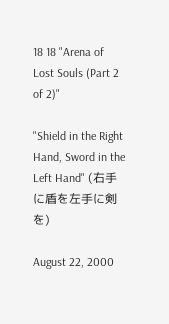18 18 "Arena of Lost Souls (Part 2 of 2)"

"Shield in the Right Hand, Sword in the Left Hand" (右手に盾を左手に剣を)

August 22, 2000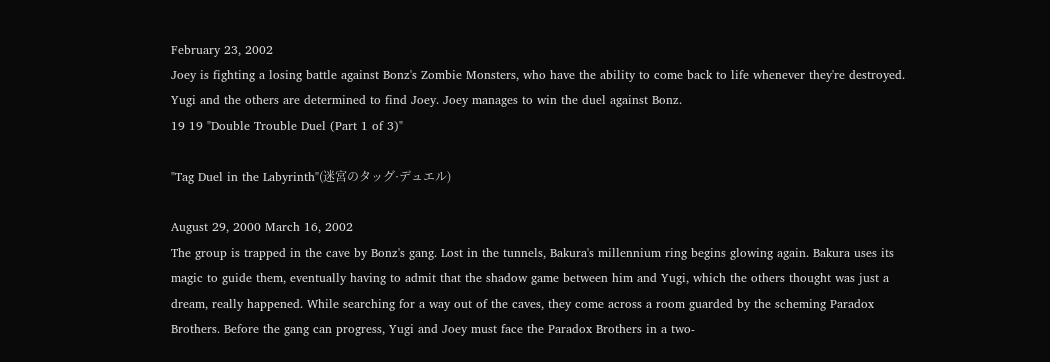February 23, 2002
Joey is fighting a losing battle against Bonz's Zombie Monsters, who have the ability to come back to life whenever they're destroyed. Yugi and the others are determined to find Joey. Joey manages to win the duel against Bonz.
19 19 "Double Trouble Duel (Part 1 of 3)"

"Tag Duel in the Labyrinth"(迷宮のタッグ·デュエル)

August 29, 2000 March 16, 2002
The group is trapped in the cave by Bonz's gang. Lost in the tunnels, Bakura's millennium ring begins glowing again. Bakura uses its magic to guide them, eventually having to admit that the shadow game between him and Yugi, which the others thought was just a dream, really happened. While searching for a way out of the caves, they come across a room guarded by the scheming Paradox Brothers. Before the gang can progress, Yugi and Joey must face the Paradox Brothers in a two-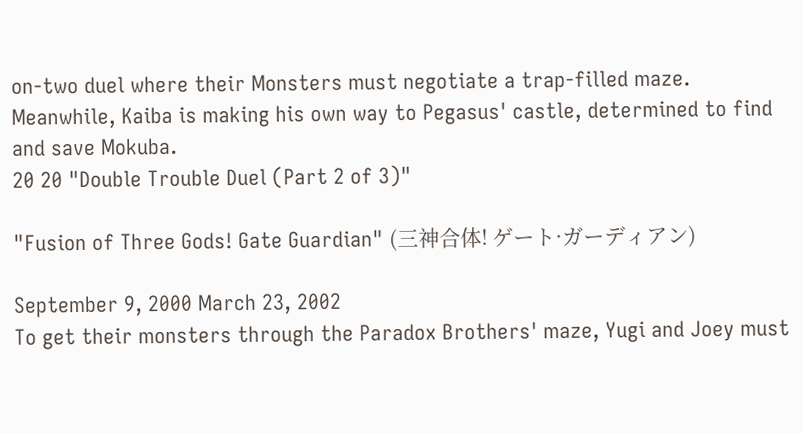on-two duel where their Monsters must negotiate a trap-filled maze. Meanwhile, Kaiba is making his own way to Pegasus' castle, determined to find and save Mokuba.
20 20 "Double Trouble Duel (Part 2 of 3)"

"Fusion of Three Gods! Gate Guardian" (三神合体! ゲート·ガーディアン)

September 9, 2000 March 23, 2002
To get their monsters through the Paradox Brothers' maze, Yugi and Joey must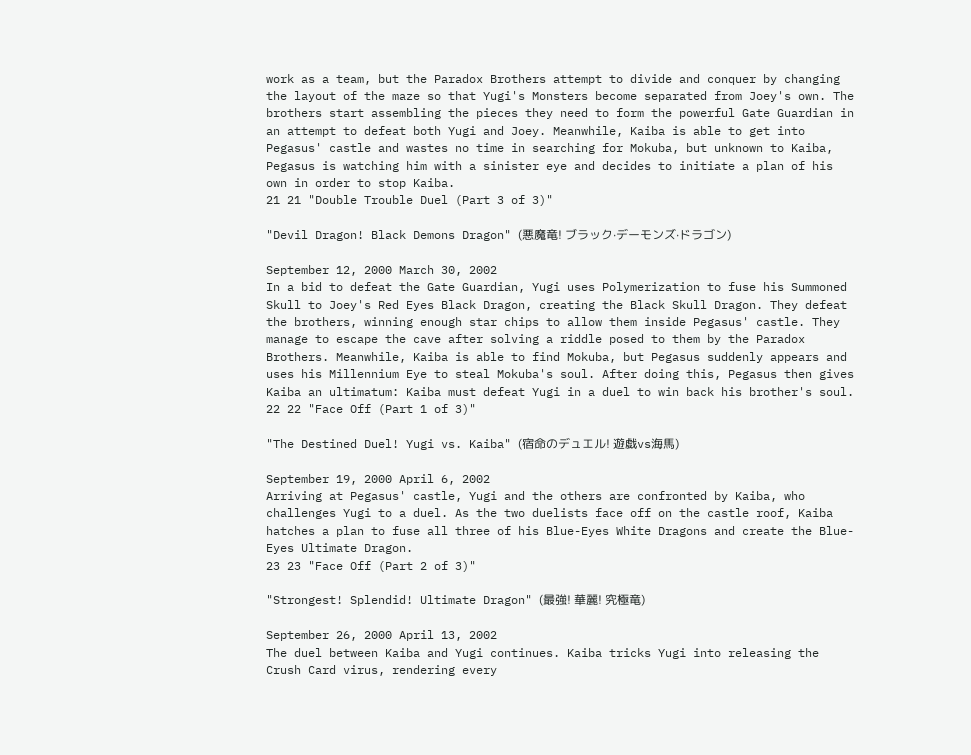work as a team, but the Paradox Brothers attempt to divide and conquer by changing the layout of the maze so that Yugi's Monsters become separated from Joey's own. The brothers start assembling the pieces they need to form the powerful Gate Guardian in an attempt to defeat both Yugi and Joey. Meanwhile, Kaiba is able to get into Pegasus' castle and wastes no time in searching for Mokuba, but unknown to Kaiba, Pegasus is watching him with a sinister eye and decides to initiate a plan of his own in order to stop Kaiba.
21 21 "Double Trouble Duel (Part 3 of 3)"

"Devil Dragon! Black Demons Dragon" (悪魔竜! ブラック·デーモンズ·ドラゴン)

September 12, 2000 March 30, 2002
In a bid to defeat the Gate Guardian, Yugi uses Polymerization to fuse his Summoned Skull to Joey's Red Eyes Black Dragon, creating the Black Skull Dragon. They defeat the brothers, winning enough star chips to allow them inside Pegasus' castle. They manage to escape the cave after solving a riddle posed to them by the Paradox Brothers. Meanwhile, Kaiba is able to find Mokuba, but Pegasus suddenly appears and uses his Millennium Eye to steal Mokuba's soul. After doing this, Pegasus then gives Kaiba an ultimatum: Kaiba must defeat Yugi in a duel to win back his brother's soul.
22 22 "Face Off (Part 1 of 3)"

"The Destined Duel! Yugi vs. Kaiba" (宿命のデュエル! 遊戯vs海馬)

September 19, 2000 April 6, 2002
Arriving at Pegasus' castle, Yugi and the others are confronted by Kaiba, who challenges Yugi to a duel. As the two duelists face off on the castle roof, Kaiba hatches a plan to fuse all three of his Blue-Eyes White Dragons and create the Blue-Eyes Ultimate Dragon.
23 23 "Face Off (Part 2 of 3)"

"Strongest! Splendid! Ultimate Dragon" (最強! 華麗! 究極竜)

September 26, 2000 April 13, 2002
The duel between Kaiba and Yugi continues. Kaiba tricks Yugi into releasing the Crush Card virus, rendering every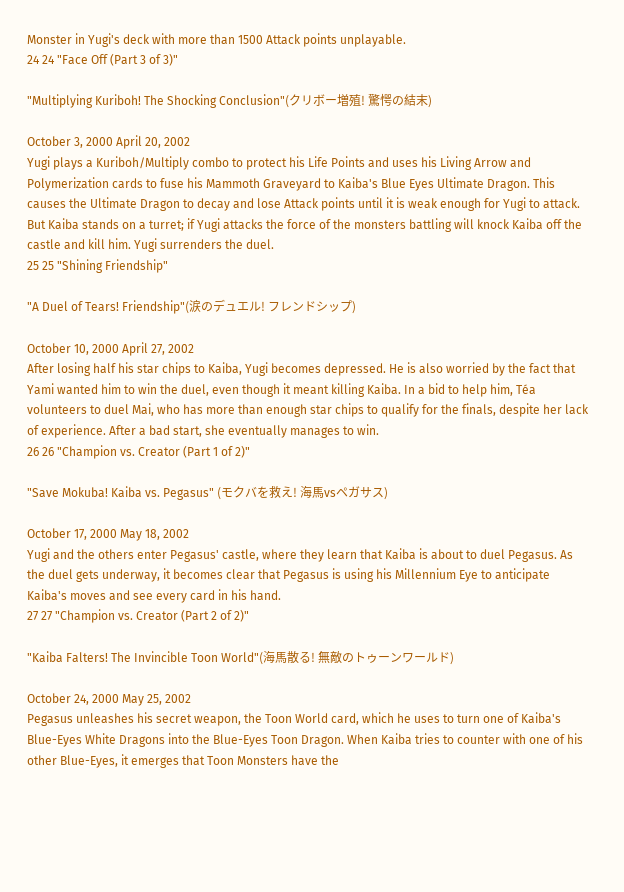Monster in Yugi's deck with more than 1500 Attack points unplayable.
24 24 "Face Off (Part 3 of 3)"

"Multiplying Kuriboh! The Shocking Conclusion"(クリボー増殖! 驚愕の結末)

October 3, 2000 April 20, 2002
Yugi plays a Kuriboh/Multiply combo to protect his Life Points and uses his Living Arrow and Polymerization cards to fuse his Mammoth Graveyard to Kaiba's Blue Eyes Ultimate Dragon. This causes the Ultimate Dragon to decay and lose Attack points until it is weak enough for Yugi to attack. But Kaiba stands on a turret; if Yugi attacks the force of the monsters battling will knock Kaiba off the castle and kill him. Yugi surrenders the duel.
25 25 "Shining Friendship"

"A Duel of Tears! Friendship"(涙のデュエル! フレンドシップ)

October 10, 2000 April 27, 2002
After losing half his star chips to Kaiba, Yugi becomes depressed. He is also worried by the fact that Yami wanted him to win the duel, even though it meant killing Kaiba. In a bid to help him, Téa volunteers to duel Mai, who has more than enough star chips to qualify for the finals, despite her lack of experience. After a bad start, she eventually manages to win.
26 26 "Champion vs. Creator (Part 1 of 2)"

"Save Mokuba! Kaiba vs. Pegasus" (モクバを救え! 海馬vsペガサス)

October 17, 2000 May 18, 2002
Yugi and the others enter Pegasus' castle, where they learn that Kaiba is about to duel Pegasus. As the duel gets underway, it becomes clear that Pegasus is using his Millennium Eye to anticipate Kaiba's moves and see every card in his hand.
27 27 "Champion vs. Creator (Part 2 of 2)"

"Kaiba Falters! The Invincible Toon World"(海馬散る! 無敵のトゥーンワールド)

October 24, 2000 May 25, 2002
Pegasus unleashes his secret weapon, the Toon World card, which he uses to turn one of Kaiba's Blue-Eyes White Dragons into the Blue-Eyes Toon Dragon. When Kaiba tries to counter with one of his other Blue-Eyes, it emerges that Toon Monsters have the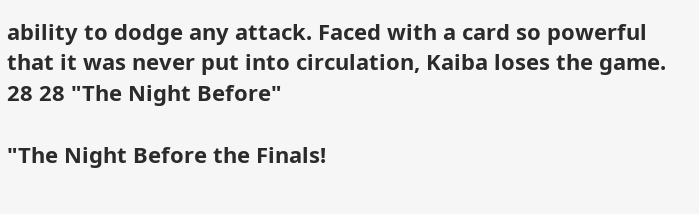ability to dodge any attack. Faced with a card so powerful that it was never put into circulation, Kaiba loses the game.
28 28 "The Night Before"

"The Night Before the Finals!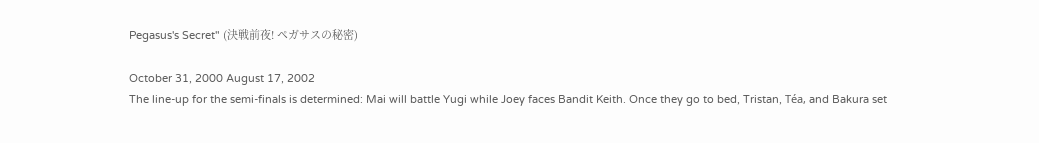Pegasus's Secret" (決戦前夜! ペガサスの秘密)

October 31, 2000 August 17, 2002
The line-up for the semi-finals is determined: Mai will battle Yugi while Joey faces Bandit Keith. Once they go to bed, Tristan, Téa, and Bakura set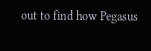out to find how Pegasus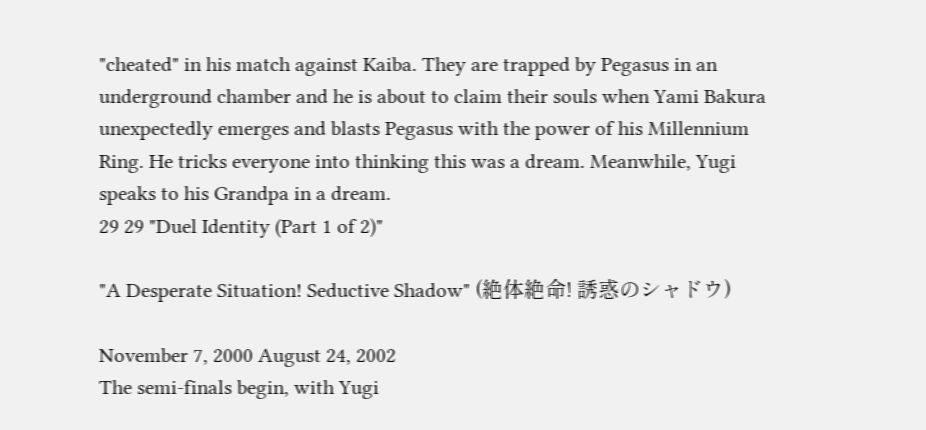"cheated" in his match against Kaiba. They are trapped by Pegasus in an underground chamber and he is about to claim their souls when Yami Bakura unexpectedly emerges and blasts Pegasus with the power of his Millennium Ring. He tricks everyone into thinking this was a dream. Meanwhile, Yugi speaks to his Grandpa in a dream.
29 29 "Duel Identity (Part 1 of 2)"

"A Desperate Situation! Seductive Shadow" (絶体絶命! 誘惑のシャドウ)

November 7, 2000 August 24, 2002
The semi-finals begin, with Yugi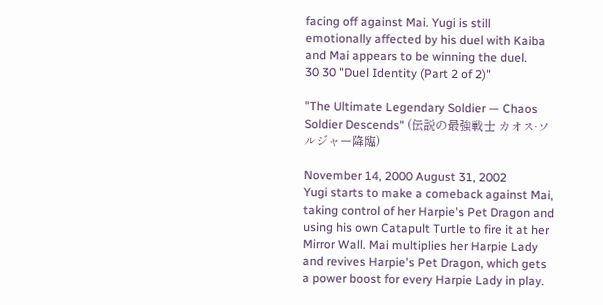facing off against Mai. Yugi is still emotionally affected by his duel with Kaiba and Mai appears to be winning the duel.
30 30 "Duel Identity (Part 2 of 2)"

"The Ultimate Legendary Soldier — Chaos Soldier Descends" (伝説の最強戦士 カオス·ソルジャー降臨)

November 14, 2000 August 31, 2002
Yugi starts to make a comeback against Mai, taking control of her Harpie's Pet Dragon and using his own Catapult Turtle to fire it at her Mirror Wall. Mai multiplies her Harpie Lady and revives Harpie's Pet Dragon, which gets a power boost for every Harpie Lady in play.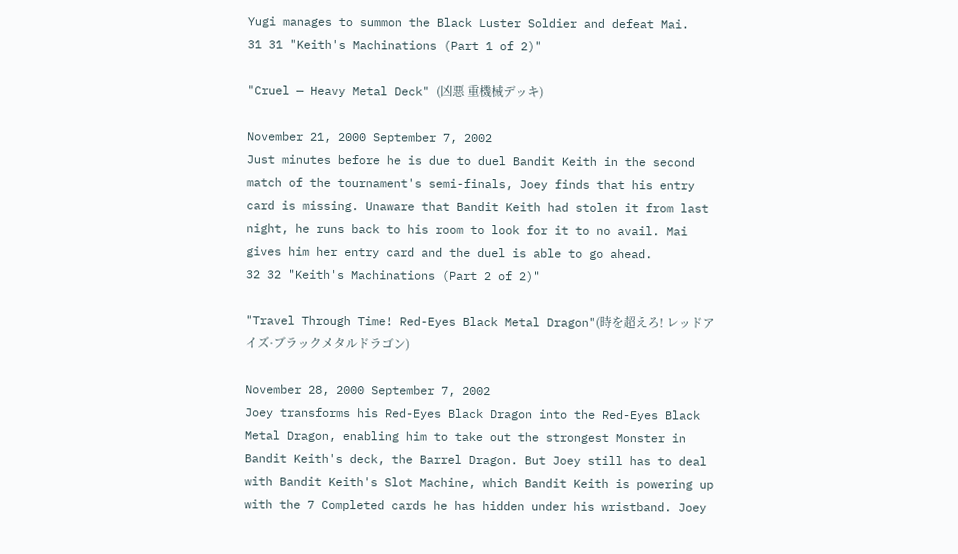Yugi manages to summon the Black Luster Soldier and defeat Mai.
31 31 "Keith's Machinations (Part 1 of 2)"

"Cruel — Heavy Metal Deck" (凶悪 重機械デッキ)

November 21, 2000 September 7, 2002
Just minutes before he is due to duel Bandit Keith in the second match of the tournament's semi-finals, Joey finds that his entry card is missing. Unaware that Bandit Keith had stolen it from last night, he runs back to his room to look for it to no avail. Mai gives him her entry card and the duel is able to go ahead.
32 32 "Keith's Machinations (Part 2 of 2)"

"Travel Through Time! Red-Eyes Black Metal Dragon"(時を超えろ! レッドアイズ·ブラックメタルドラゴン)

November 28, 2000 September 7, 2002
Joey transforms his Red-Eyes Black Dragon into the Red-Eyes Black Metal Dragon, enabling him to take out the strongest Monster in Bandit Keith's deck, the Barrel Dragon. But Joey still has to deal with Bandit Keith's Slot Machine, which Bandit Keith is powering up with the 7 Completed cards he has hidden under his wristband. Joey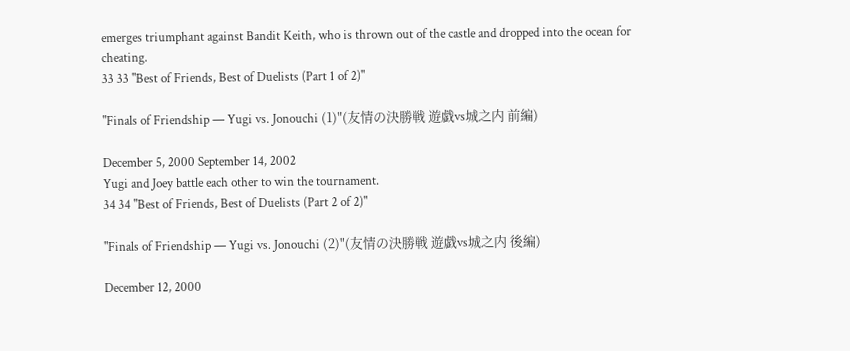emerges triumphant against Bandit Keith, who is thrown out of the castle and dropped into the ocean for cheating.
33 33 "Best of Friends, Best of Duelists (Part 1 of 2)"

"Finals of Friendship — Yugi vs. Jonouchi (1)"(友情の決勝戦 遊戯vs城之内 前編)

December 5, 2000 September 14, 2002
Yugi and Joey battle each other to win the tournament.
34 34 "Best of Friends, Best of Duelists (Part 2 of 2)"

"Finals of Friendship — Yugi vs. Jonouchi (2)"(友情の決勝戦 遊戯vs城之内 後編)

December 12, 2000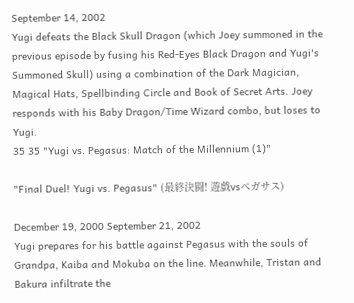September 14, 2002
Yugi defeats the Black Skull Dragon (which Joey summoned in the previous episode by fusing his Red-Eyes Black Dragon and Yugi's Summoned Skull) using a combination of the Dark Magician, Magical Hats, Spellbinding Circle and Book of Secret Arts. Joey responds with his Baby Dragon/Time Wizard combo, but loses to Yugi.
35 35 "Yugi vs. Pegasus: Match of the Millennium (1)"

"Final Duel! Yugi vs. Pegasus" (最終決闘! 遊戯vsペガサス)

December 19, 2000 September 21, 2002
Yugi prepares for his battle against Pegasus with the souls of Grandpa, Kaiba and Mokuba on the line. Meanwhile, Tristan and Bakura infiltrate the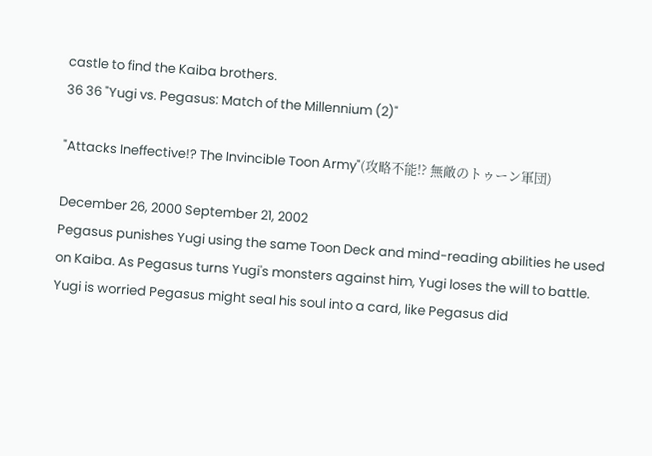castle to find the Kaiba brothers.
36 36 "Yugi vs. Pegasus: Match of the Millennium (2)"

"Attacks Ineffective!? The Invincible Toon Army"(攻略不能!? 無敵のトゥーン軍団)

December 26, 2000 September 21, 2002
Pegasus punishes Yugi using the same Toon Deck and mind-reading abilities he used on Kaiba. As Pegasus turns Yugi's monsters against him, Yugi loses the will to battle. Yugi is worried Pegasus might seal his soul into a card, like Pegasus did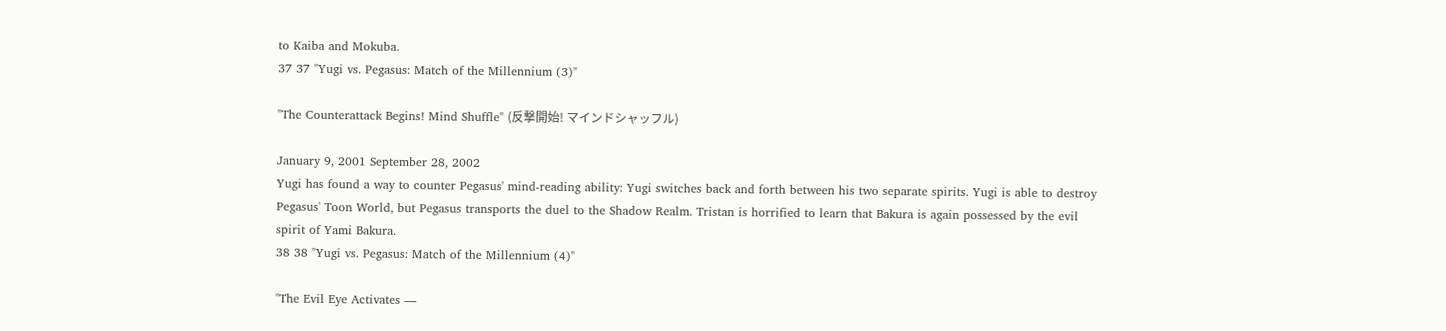to Kaiba and Mokuba.
37 37 "Yugi vs. Pegasus: Match of the Millennium (3)"

"The Counterattack Begins! Mind Shuffle" (反撃開始! マインドシャッフル)

January 9, 2001 September 28, 2002
Yugi has found a way to counter Pegasus' mind-reading ability: Yugi switches back and forth between his two separate spirits. Yugi is able to destroy Pegasus' Toon World, but Pegasus transports the duel to the Shadow Realm. Tristan is horrified to learn that Bakura is again possessed by the evil spirit of Yami Bakura.
38 38 "Yugi vs. Pegasus: Match of the Millennium (4)"

"The Evil Eye Activates —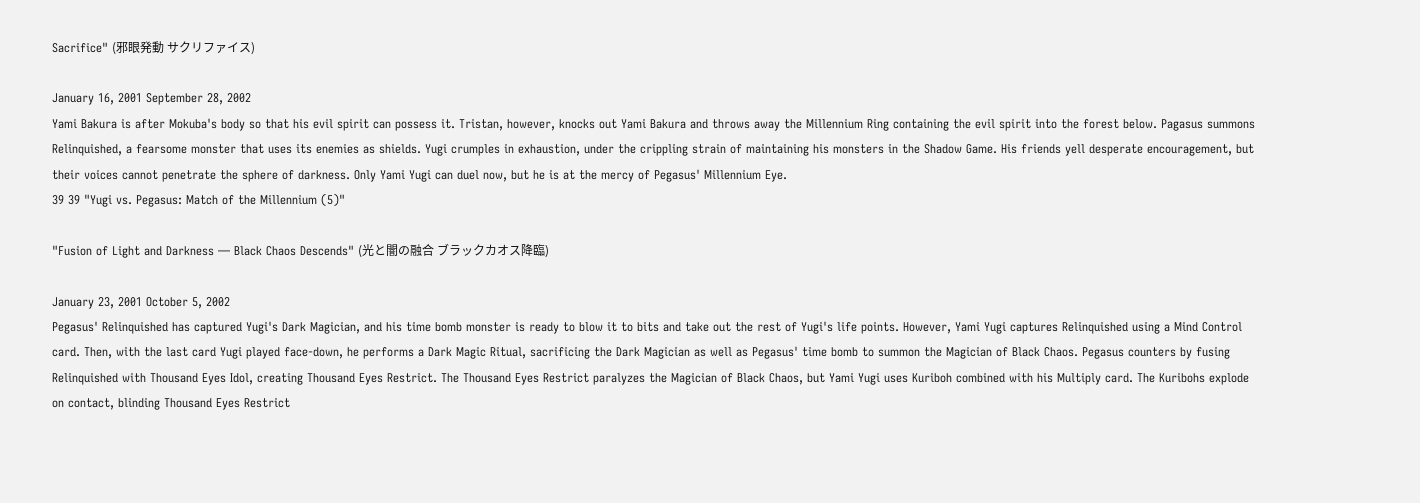Sacrifice" (邪眼発動 サクリファイス)

January 16, 2001 September 28, 2002
Yami Bakura is after Mokuba's body so that his evil spirit can possess it. Tristan, however, knocks out Yami Bakura and throws away the Millennium Ring containing the evil spirit into the forest below. Pagasus summons Relinquished, a fearsome monster that uses its enemies as shields. Yugi crumples in exhaustion, under the crippling strain of maintaining his monsters in the Shadow Game. His friends yell desperate encouragement, but their voices cannot penetrate the sphere of darkness. Only Yami Yugi can duel now, but he is at the mercy of Pegasus' Millennium Eye.
39 39 "Yugi vs. Pegasus: Match of the Millennium (5)"

"Fusion of Light and Darkness — Black Chaos Descends" (光と闇の融合 ブラックカオス降臨)

January 23, 2001 October 5, 2002
Pegasus' Relinquished has captured Yugi's Dark Magician, and his time bomb monster is ready to blow it to bits and take out the rest of Yugi's life points. However, Yami Yugi captures Relinquished using a Mind Control card. Then, with the last card Yugi played face-down, he performs a Dark Magic Ritual, sacrificing the Dark Magician as well as Pegasus' time bomb to summon the Magician of Black Chaos. Pegasus counters by fusing Relinquished with Thousand Eyes Idol, creating Thousand Eyes Restrict. The Thousand Eyes Restrict paralyzes the Magician of Black Chaos, but Yami Yugi uses Kuriboh combined with his Multiply card. The Kuribohs explode on contact, blinding Thousand Eyes Restrict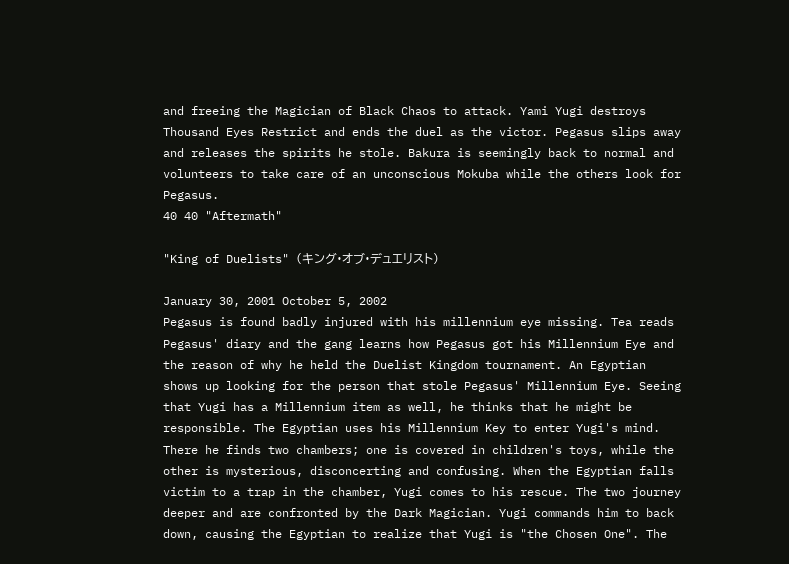and freeing the Magician of Black Chaos to attack. Yami Yugi destroys Thousand Eyes Restrict and ends the duel as the victor. Pegasus slips away and releases the spirits he stole. Bakura is seemingly back to normal and volunteers to take care of an unconscious Mokuba while the others look for Pegasus.
40 40 "Aftermath"

"King of Duelists" (キング·オブ·デュエリスト)

January 30, 2001 October 5, 2002
Pegasus is found badly injured with his millennium eye missing. Tea reads Pegasus' diary and the gang learns how Pegasus got his Millennium Eye and the reason of why he held the Duelist Kingdom tournament. An Egyptian shows up looking for the person that stole Pegasus' Millennium Eye. Seeing that Yugi has a Millennium item as well, he thinks that he might be responsible. The Egyptian uses his Millennium Key to enter Yugi's mind. There he finds two chambers; one is covered in children's toys, while the other is mysterious, disconcerting and confusing. When the Egyptian falls victim to a trap in the chamber, Yugi comes to his rescue. The two journey deeper and are confronted by the Dark Magician. Yugi commands him to back down, causing the Egyptian to realize that Yugi is "the Chosen One". The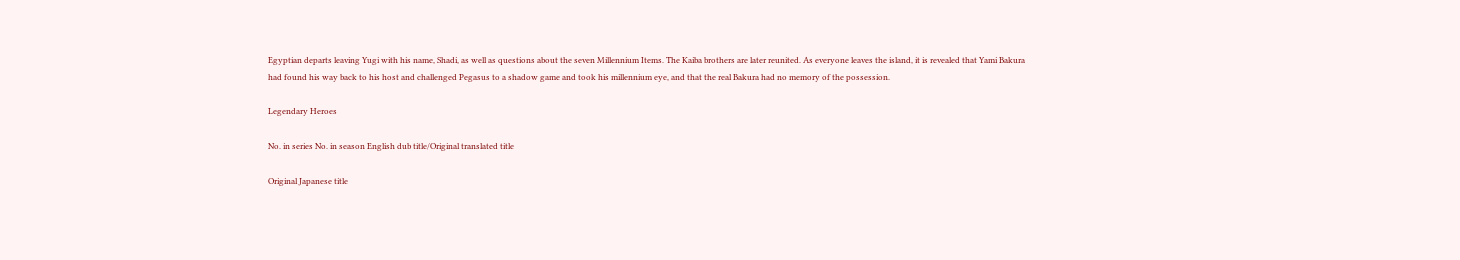Egyptian departs leaving Yugi with his name, Shadi, as well as questions about the seven Millennium Items. The Kaiba brothers are later reunited. As everyone leaves the island, it is revealed that Yami Bakura had found his way back to his host and challenged Pegasus to a shadow game and took his millennium eye, and that the real Bakura had no memory of the possession.

Legendary Heroes

No. in series No. in season English dub title/Original translated title

Original Japanese title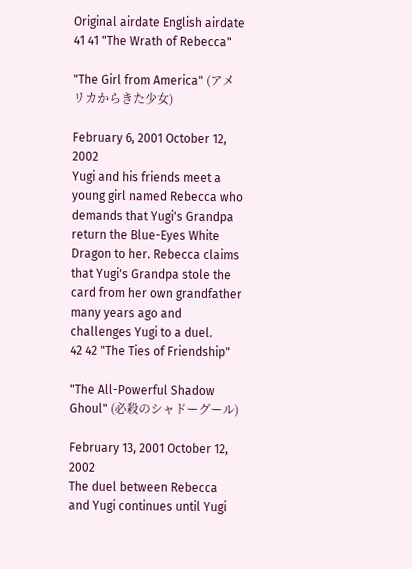Original airdate English airdate
41 41 "The Wrath of Rebecca"

"The Girl from America" (アメリカからきた少女)

February 6, 2001 October 12, 2002
Yugi and his friends meet a young girl named Rebecca who demands that Yugi's Grandpa return the Blue-Eyes White Dragon to her. Rebecca claims that Yugi's Grandpa stole the card from her own grandfather many years ago and challenges Yugi to a duel.
42 42 "The Ties of Friendship"

"The All-Powerful Shadow Ghoul" (必殺のシャドーグール)

February 13, 2001 October 12, 2002
The duel between Rebecca and Yugi continues until Yugi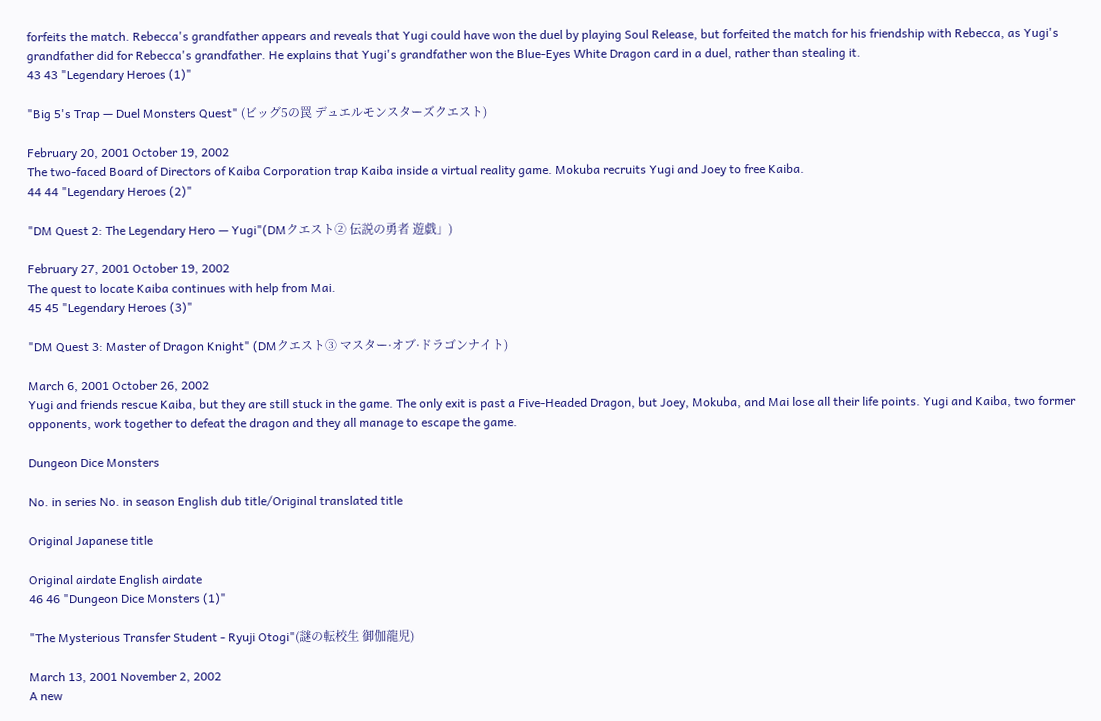forfeits the match. Rebecca's grandfather appears and reveals that Yugi could have won the duel by playing Soul Release, but forfeited the match for his friendship with Rebecca, as Yugi's grandfather did for Rebecca's grandfather. He explains that Yugi's grandfather won the Blue-Eyes White Dragon card in a duel, rather than stealing it.
43 43 "Legendary Heroes (1)"

"Big 5's Trap — Duel Monsters Quest" (ビッグ5の罠 デュエルモンスターズクエスト)

February 20, 2001 October 19, 2002
The two-faced Board of Directors of Kaiba Corporation trap Kaiba inside a virtual reality game. Mokuba recruits Yugi and Joey to free Kaiba.
44 44 "Legendary Heroes (2)"

"DM Quest 2: The Legendary Hero — Yugi"(DMクエスト② 伝説の勇者 遊戯」)

February 27, 2001 October 19, 2002
The quest to locate Kaiba continues with help from Mai.
45 45 "Legendary Heroes (3)"

"DM Quest 3: Master of Dragon Knight" (DMクエスト③ マスター·オブ·ドラゴンナイト)

March 6, 2001 October 26, 2002
Yugi and friends rescue Kaiba, but they are still stuck in the game. The only exit is past a Five-Headed Dragon, but Joey, Mokuba, and Mai lose all their life points. Yugi and Kaiba, two former opponents, work together to defeat the dragon and they all manage to escape the game.

Dungeon Dice Monsters

No. in series No. in season English dub title/Original translated title

Original Japanese title

Original airdate English airdate
46 46 "Dungeon Dice Monsters (1)"

"The Mysterious Transfer Student - Ryuji Otogi"(謎の転校生 御伽龍児)

March 13, 2001 November 2, 2002
A new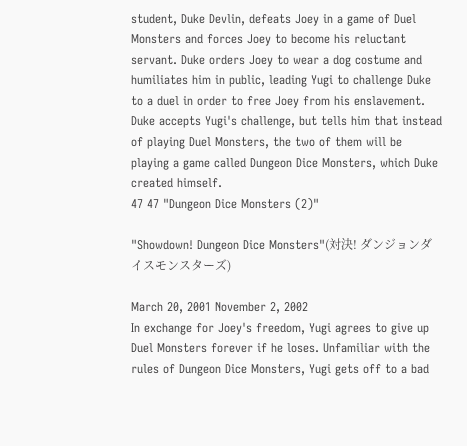student, Duke Devlin, defeats Joey in a game of Duel Monsters and forces Joey to become his reluctant servant. Duke orders Joey to wear a dog costume and humiliates him in public, leading Yugi to challenge Duke to a duel in order to free Joey from his enslavement. Duke accepts Yugi's challenge, but tells him that instead of playing Duel Monsters, the two of them will be playing a game called Dungeon Dice Monsters, which Duke created himself.
47 47 "Dungeon Dice Monsters (2)"

"Showdown! Dungeon Dice Monsters"(対決! ダンジョンダイスモンスターズ)

March 20, 2001 November 2, 2002
In exchange for Joey's freedom, Yugi agrees to give up Duel Monsters forever if he loses. Unfamiliar with the rules of Dungeon Dice Monsters, Yugi gets off to a bad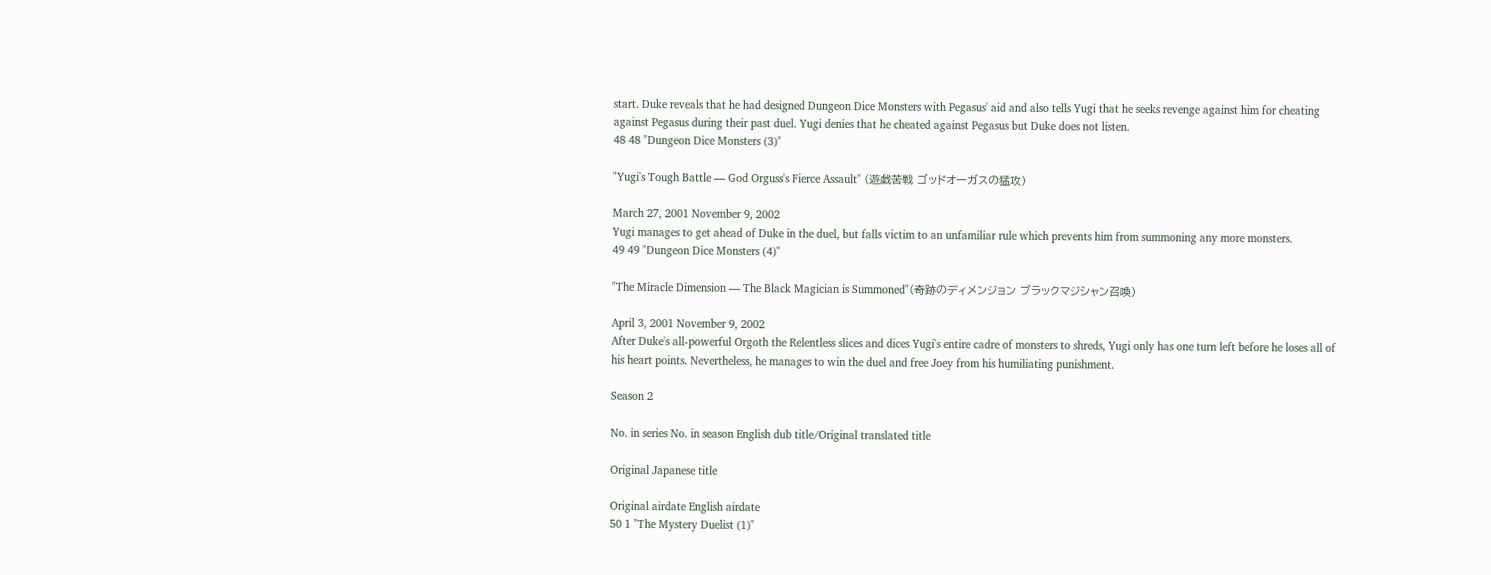start. Duke reveals that he had designed Dungeon Dice Monsters with Pegasus' aid and also tells Yugi that he seeks revenge against him for cheating against Pegasus during their past duel. Yugi denies that he cheated against Pegasus but Duke does not listen.
48 48 "Dungeon Dice Monsters (3)"

"Yugi's Tough Battle — God Orguss's Fierce Assault" (遊戯苦戦 ゴッドオーガスの猛攻)

March 27, 2001 November 9, 2002
Yugi manages to get ahead of Duke in the duel, but falls victim to an unfamiliar rule which prevents him from summoning any more monsters.
49 49 "Dungeon Dice Monsters (4)"

"The Miracle Dimension — The Black Magician is Summoned"(奇跡のディメンジョン ブラックマジシャン召喚)

April 3, 2001 November 9, 2002
After Duke's all-powerful Orgoth the Relentless slices and dices Yugi's entire cadre of monsters to shreds, Yugi only has one turn left before he loses all of his heart points. Nevertheless, he manages to win the duel and free Joey from his humiliating punishment.

Season 2

No. in series No. in season English dub title/Original translated title

Original Japanese title

Original airdate English airdate
50 1 "The Mystery Duelist (1)"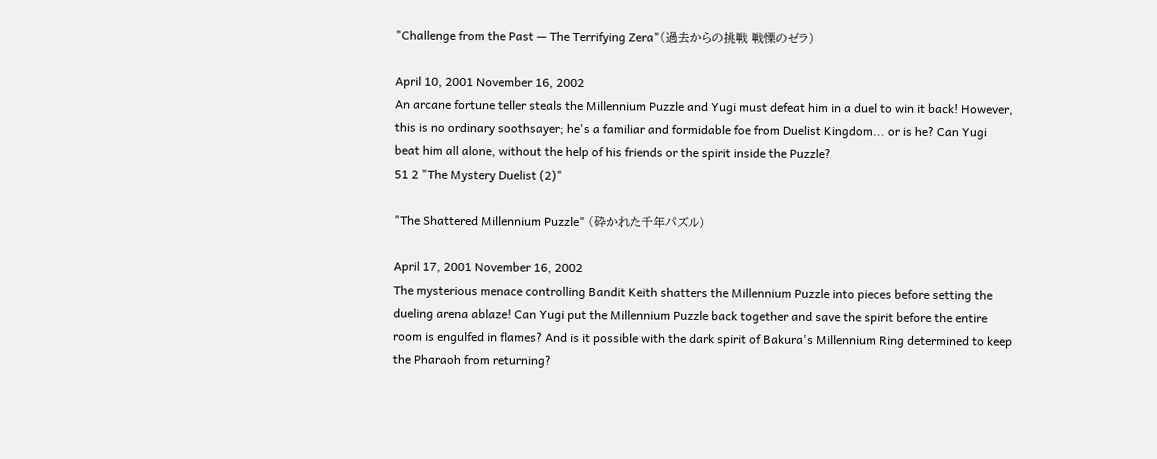"Challenge from the Past — The Terrifying Zera"(過去からの挑戦 戦慄のゼラ)

April 10, 2001 November 16, 2002
An arcane fortune teller steals the Millennium Puzzle and Yugi must defeat him in a duel to win it back! However, this is no ordinary soothsayer; he's a familiar and formidable foe from Duelist Kingdom... or is he? Can Yugi beat him all alone, without the help of his friends or the spirit inside the Puzzle?
51 2 "The Mystery Duelist (2)"

"The Shattered Millennium Puzzle" (砕かれた千年パズル)

April 17, 2001 November 16, 2002
The mysterious menace controlling Bandit Keith shatters the Millennium Puzzle into pieces before setting the dueling arena ablaze! Can Yugi put the Millennium Puzzle back together and save the spirit before the entire room is engulfed in flames? And is it possible with the dark spirit of Bakura's Millennium Ring determined to keep the Pharaoh from returning?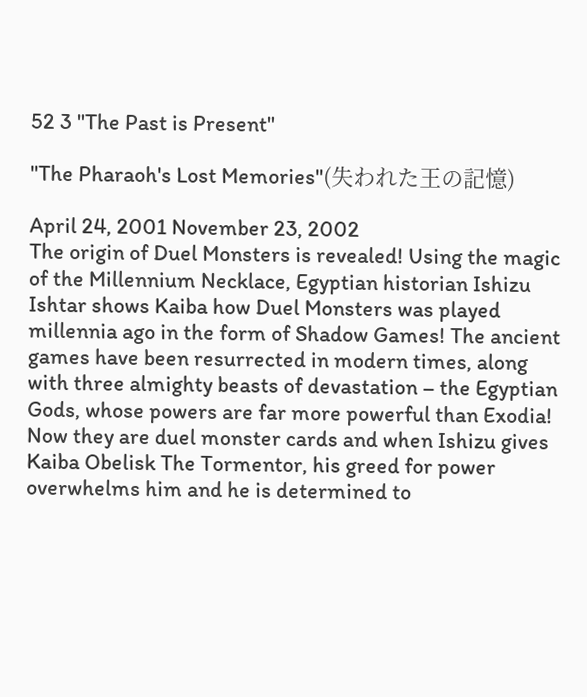52 3 "The Past is Present"

"The Pharaoh's Lost Memories"(失われた王の記憶)

April 24, 2001 November 23, 2002
The origin of Duel Monsters is revealed! Using the magic of the Millennium Necklace, Egyptian historian Ishizu Ishtar shows Kaiba how Duel Monsters was played millennia ago in the form of Shadow Games! The ancient games have been resurrected in modern times, along with three almighty beasts of devastation – the Egyptian Gods, whose powers are far more powerful than Exodia! Now they are duel monster cards and when Ishizu gives Kaiba Obelisk The Tormentor, his greed for power overwhelms him and he is determined to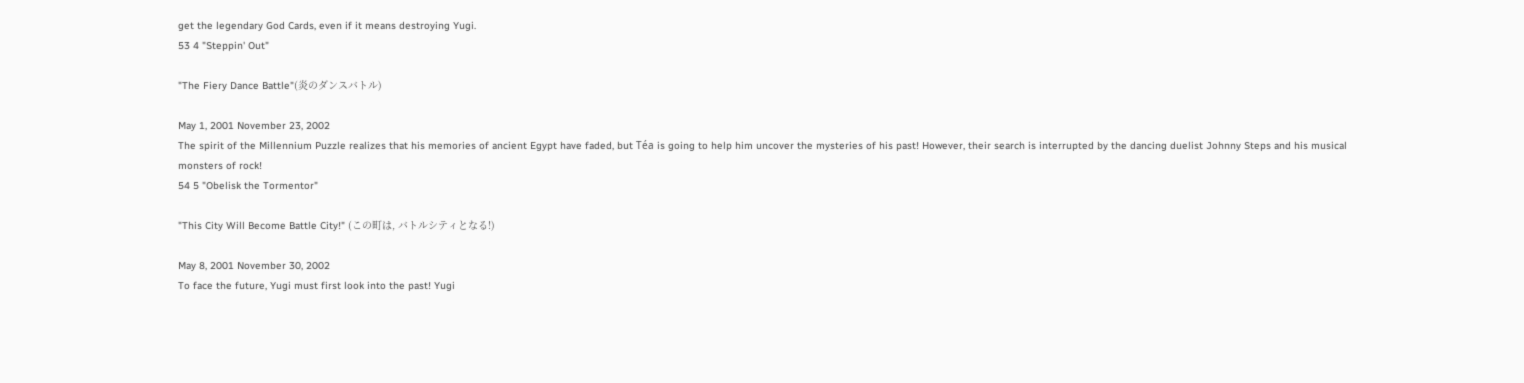get the legendary God Cards, even if it means destroying Yugi.
53 4 "Steppin' Out"

"The Fiery Dance Battle"(炎のダンスバトル)

May 1, 2001 November 23, 2002
The spirit of the Millennium Puzzle realizes that his memories of ancient Egypt have faded, but Téa is going to help him uncover the mysteries of his past! However, their search is interrupted by the dancing duelist Johnny Steps and his musical monsters of rock!
54 5 "Obelisk the Tormentor"

"This City Will Become Battle City!" (この町は, バトルシティとなる!)

May 8, 2001 November 30, 2002
To face the future, Yugi must first look into the past! Yugi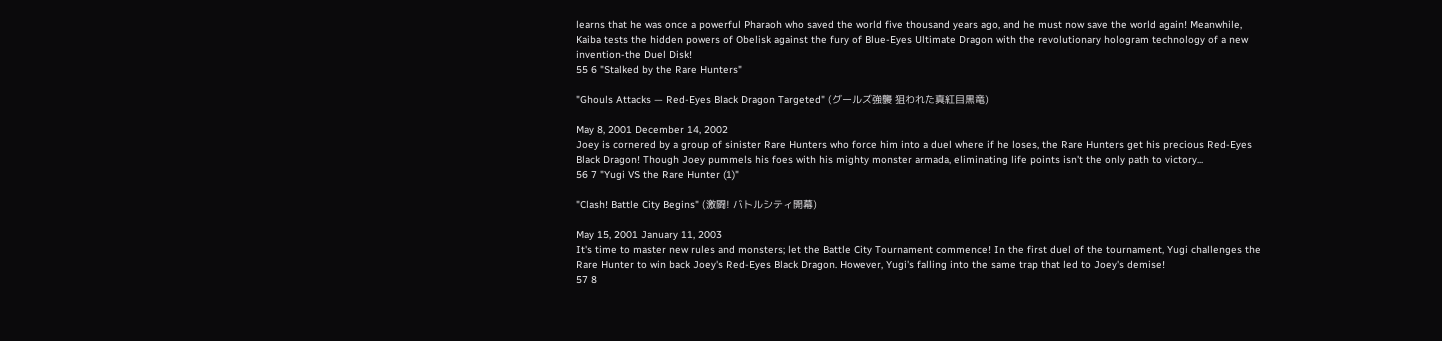learns that he was once a powerful Pharaoh who saved the world five thousand years ago, and he must now save the world again! Meanwhile, Kaiba tests the hidden powers of Obelisk against the fury of Blue-Eyes Ultimate Dragon with the revolutionary hologram technology of a new invention-the Duel Disk!
55 6 "Stalked by the Rare Hunters"

"Ghouls Attacks — Red-Eyes Black Dragon Targeted" (グールズ強襲 狙われた真紅目黒竜)

May 8, 2001 December 14, 2002
Joey is cornered by a group of sinister Rare Hunters who force him into a duel where if he loses, the Rare Hunters get his precious Red-Eyes Black Dragon! Though Joey pummels his foes with his mighty monster armada, eliminating life points isn't the only path to victory...
56 7 "Yugi VS the Rare Hunter (1)"

"Clash! Battle City Begins" (激闘! バトルシティ開幕)

May 15, 2001 January 11, 2003
It's time to master new rules and monsters; let the Battle City Tournament commence! In the first duel of the tournament, Yugi challenges the Rare Hunter to win back Joey's Red-Eyes Black Dragon. However, Yugi's falling into the same trap that led to Joey's demise!
57 8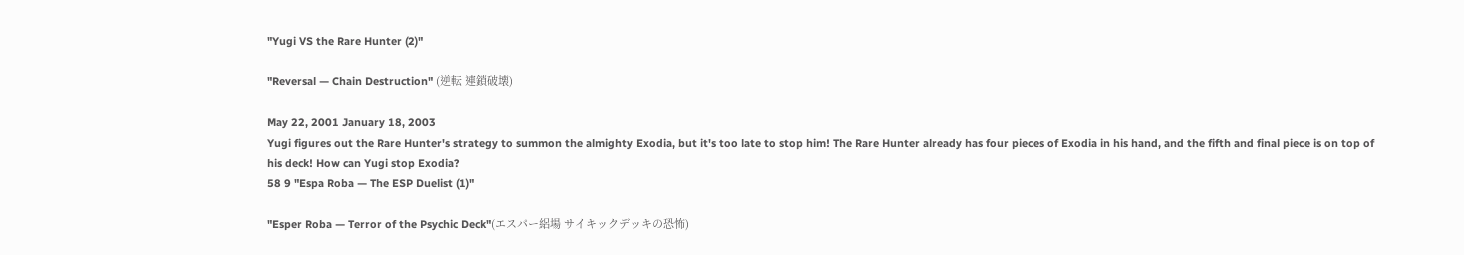"Yugi VS the Rare Hunter (2)"

"Reversal — Chain Destruction" (逆転 連鎖破壊)

May 22, 2001 January 18, 2003
Yugi figures out the Rare Hunter's strategy to summon the almighty Exodia, but it's too late to stop him! The Rare Hunter already has four pieces of Exodia in his hand, and the fifth and final piece is on top of his deck! How can Yugi stop Exodia?
58 9 "Espa Roba — The ESP Duelist (1)"

"Esper Roba — Terror of the Psychic Deck"(エスパー絽場 サイキックデッキの恐怖)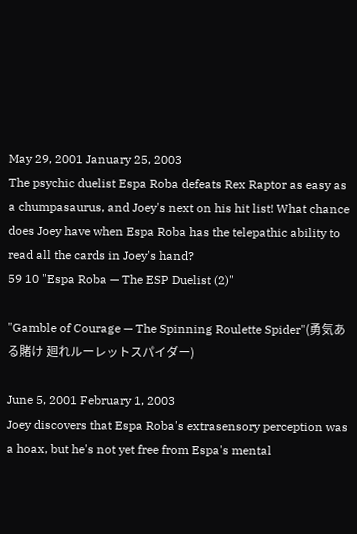May 29, 2001 January 25, 2003
The psychic duelist Espa Roba defeats Rex Raptor as easy as a chumpasaurus, and Joey's next on his hit list! What chance does Joey have when Espa Roba has the telepathic ability to read all the cards in Joey's hand?
59 10 "Espa Roba — The ESP Duelist (2)"

"Gamble of Courage — The Spinning Roulette Spider"(勇気ある賭け 廻れルーレットスパイダー)

June 5, 2001 February 1, 2003
Joey discovers that Espa Roba's extrasensory perception was a hoax, but he's not yet free from Espa's mental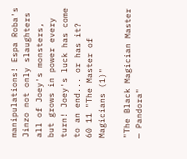manipulations! Espa Roba's Jinzo not only slaughters all of Joey's monsters, but grows in power every turn! Joey's luck has come to an end... or has it?
60 11 "The Master of Magicians (1)"

"The Black Magician Master — Pandora"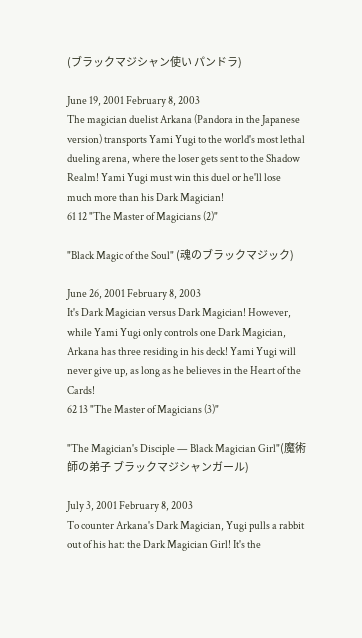(ブラックマジシャン使い パンドラ)

June 19, 2001 February 8, 2003
The magician duelist Arkana (Pandora in the Japanese version) transports Yami Yugi to the world's most lethal dueling arena, where the loser gets sent to the Shadow Realm! Yami Yugi must win this duel or he'll lose much more than his Dark Magician!
61 12 "The Master of Magicians (2)"

"Black Magic of the Soul" (魂のブラックマジック)

June 26, 2001 February 8, 2003
It's Dark Magician versus Dark Magician! However, while Yami Yugi only controls one Dark Magician, Arkana has three residing in his deck! Yami Yugi will never give up, as long as he believes in the Heart of the Cards!
62 13 "The Master of Magicians (3)"

"The Magician's Disciple — Black Magician Girl"(魔術師の弟子 ブラックマジシャンガール)

July 3, 2001 February 8, 2003
To counter Arkana's Dark Magician, Yugi pulls a rabbit out of his hat: the Dark Magician Girl! It's the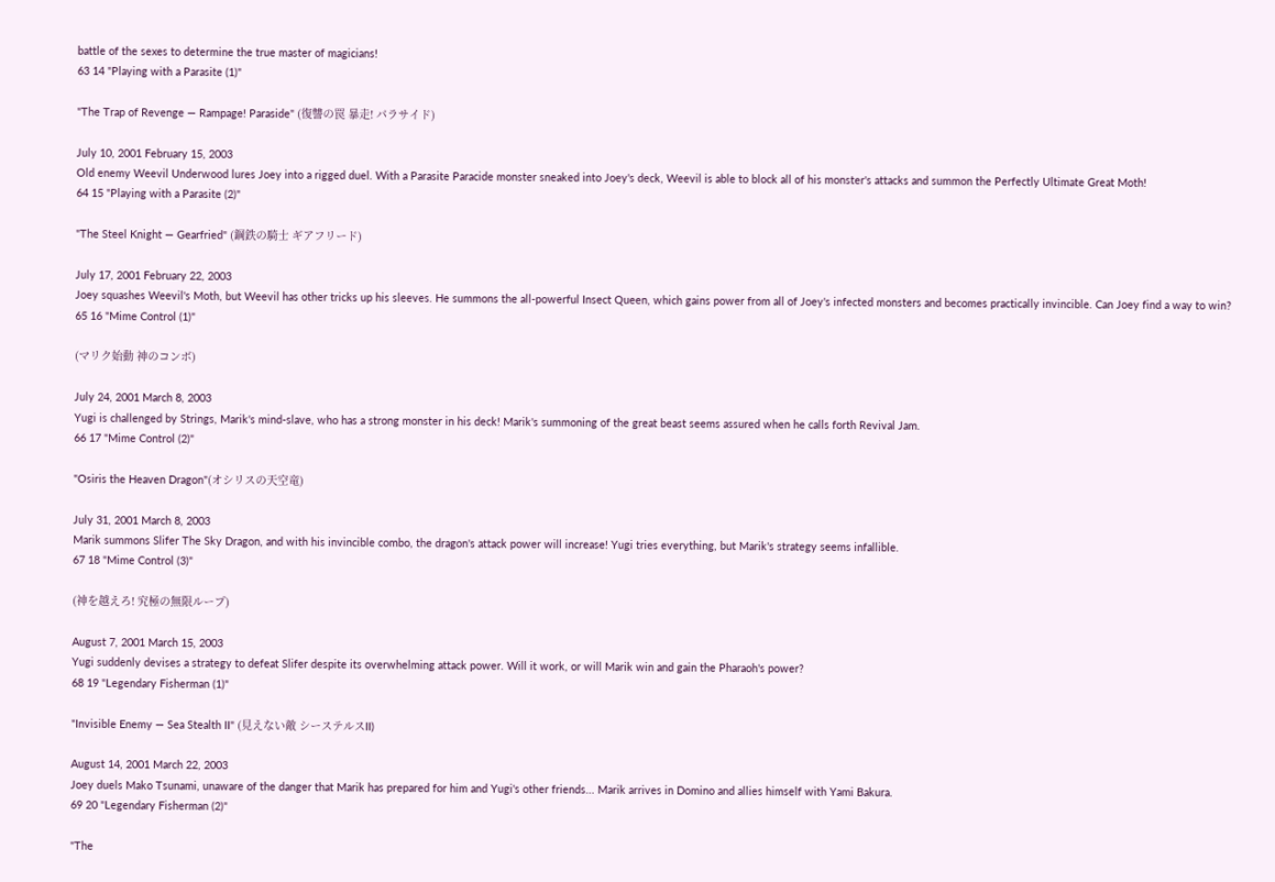battle of the sexes to determine the true master of magicians!
63 14 "Playing with a Parasite (1)"

"The Trap of Revenge — Rampage! Paraside" (復讐の罠 暴走! パラサイド)

July 10, 2001 February 15, 2003
Old enemy Weevil Underwood lures Joey into a rigged duel. With a Parasite Paracide monster sneaked into Joey's deck, Weevil is able to block all of his monster's attacks and summon the Perfectly Ultimate Great Moth!
64 15 "Playing with a Parasite (2)"

"The Steel Knight — Gearfried" (鋼鉄の騎士 ギアフリード)

July 17, 2001 February 22, 2003
Joey squashes Weevil's Moth, but Weevil has other tricks up his sleeves. He summons the all-powerful Insect Queen, which gains power from all of Joey's infected monsters and becomes practically invincible. Can Joey find a way to win?
65 16 "Mime Control (1)"

(マリク始動 神のコンボ)

July 24, 2001 March 8, 2003
Yugi is challenged by Strings, Marik's mind-slave, who has a strong monster in his deck! Marik's summoning of the great beast seems assured when he calls forth Revival Jam.
66 17 "Mime Control (2)"

"Osiris the Heaven Dragon"(オシリスの天空竜)

July 31, 2001 March 8, 2003
Marik summons Slifer The Sky Dragon, and with his invincible combo, the dragon's attack power will increase! Yugi tries everything, but Marik's strategy seems infallible.
67 18 "Mime Control (3)"

(神を越えろ! 究極の無限ループ)

August 7, 2001 March 15, 2003
Yugi suddenly devises a strategy to defeat Slifer despite its overwhelming attack power. Will it work, or will Marik win and gain the Pharaoh's power?
68 19 "Legendary Fisherman (1)"

"Invisible Enemy — Sea Stealth II" (見えない敵 シーステルスII)

August 14, 2001 March 22, 2003
Joey duels Mako Tsunami, unaware of the danger that Marik has prepared for him and Yugi's other friends... Marik arrives in Domino and allies himself with Yami Bakura.
69 20 "Legendary Fisherman (2)"

"The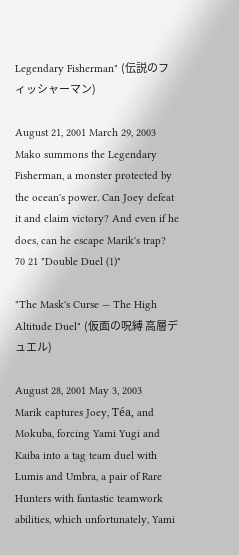Legendary Fisherman" (伝説のフィッシャーマン)

August 21, 2001 March 29, 2003
Mako summons the Legendary Fisherman, a monster protected by the ocean's power. Can Joey defeat it and claim victory? And even if he does, can he escape Marik's trap?
70 21 "Double Duel (1)"

"The Mask's Curse — The High Altitude Duel" (仮面の呪縛 高層デュエル)

August 28, 2001 May 3, 2003
Marik captures Joey, Téa, and Mokuba, forcing Yami Yugi and Kaiba into a tag team duel with Lumis and Umbra, a pair of Rare Hunters with fantastic teamwork abilities, which unfortunately, Yami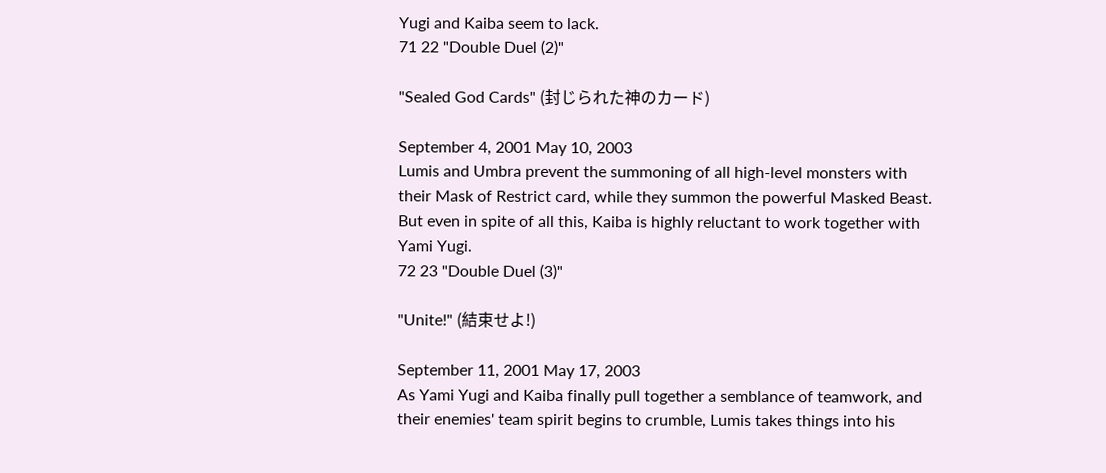Yugi and Kaiba seem to lack.
71 22 "Double Duel (2)"

"Sealed God Cards" (封じられた神のカード)

September 4, 2001 May 10, 2003
Lumis and Umbra prevent the summoning of all high-level monsters with their Mask of Restrict card, while they summon the powerful Masked Beast. But even in spite of all this, Kaiba is highly reluctant to work together with Yami Yugi.
72 23 "Double Duel (3)"

"Unite!" (結束せよ!)

September 11, 2001 May 17, 2003
As Yami Yugi and Kaiba finally pull together a semblance of teamwork, and their enemies' team spirit begins to crumble, Lumis takes things into his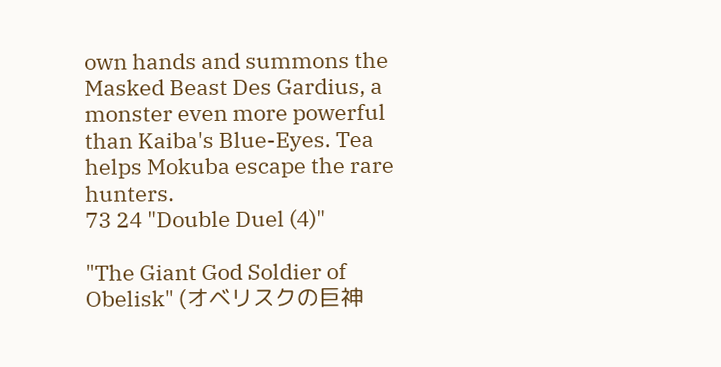own hands and summons the Masked Beast Des Gardius, a monster even more powerful than Kaiba's Blue-Eyes. Tea helps Mokuba escape the rare hunters.
73 24 "Double Duel (4)"

"The Giant God Soldier of Obelisk" (オベリスクの巨神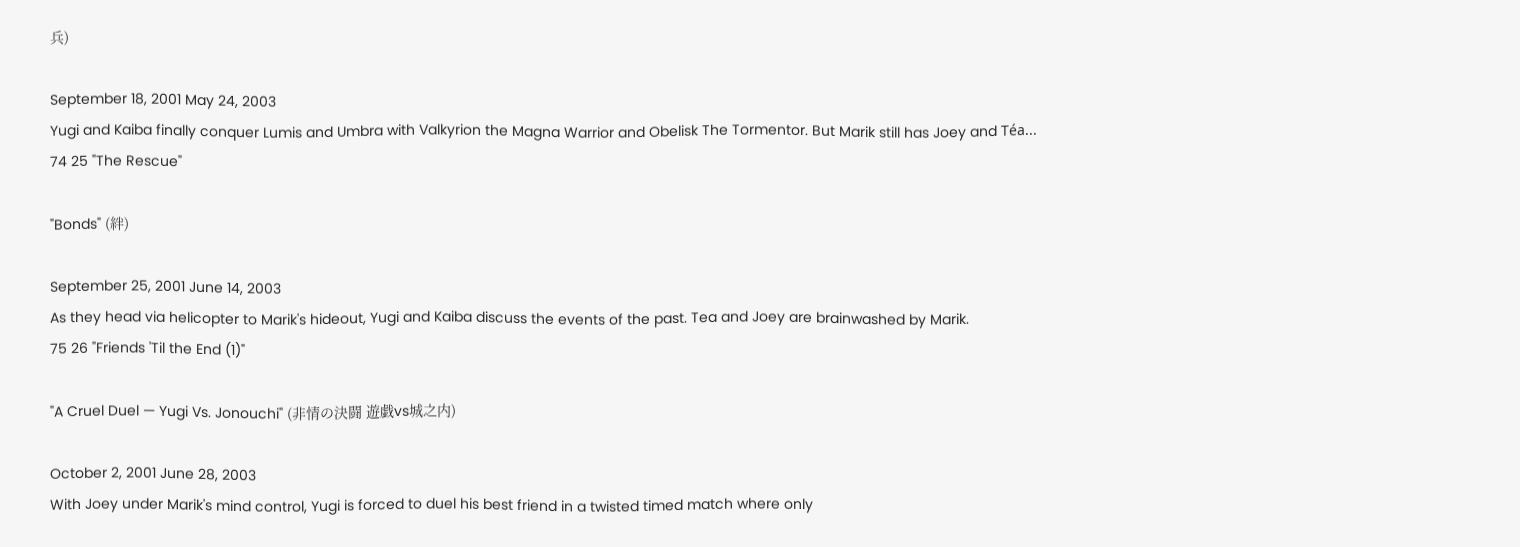兵)

September 18, 2001 May 24, 2003
Yugi and Kaiba finally conquer Lumis and Umbra with Valkyrion the Magna Warrior and Obelisk The Tormentor. But Marik still has Joey and Téa...
74 25 "The Rescue"

"Bonds" (絆)

September 25, 2001 June 14, 2003
As they head via helicopter to Marik's hideout, Yugi and Kaiba discuss the events of the past. Tea and Joey are brainwashed by Marik.
75 26 "Friends 'Til the End (1)"

"A Cruel Duel — Yugi Vs. Jonouchi" (非情の決闘 遊戯vs城之内)

October 2, 2001 June 28, 2003
With Joey under Marik's mind control, Yugi is forced to duel his best friend in a twisted timed match where only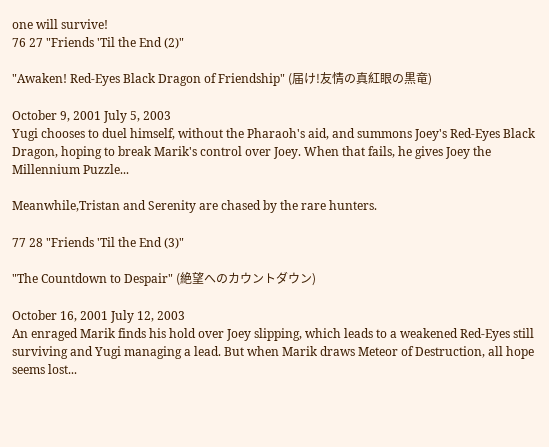one will survive!
76 27 "Friends 'Til the End (2)"

"Awaken! Red-Eyes Black Dragon of Friendship" (届け!友情の真紅眼の黒竜)

October 9, 2001 July 5, 2003
Yugi chooses to duel himself, without the Pharaoh's aid, and summons Joey's Red-Eyes Black Dragon, hoping to break Marik's control over Joey. When that fails, he gives Joey the Millennium Puzzle...

Meanwhile,Tristan and Serenity are chased by the rare hunters.

77 28 "Friends 'Til the End (3)"

"The Countdown to Despair" (絶望へのカウントダウン)

October 16, 2001 July 12, 2003
An enraged Marik finds his hold over Joey slipping, which leads to a weakened Red-Eyes still surviving and Yugi managing a lead. But when Marik draws Meteor of Destruction, all hope seems lost...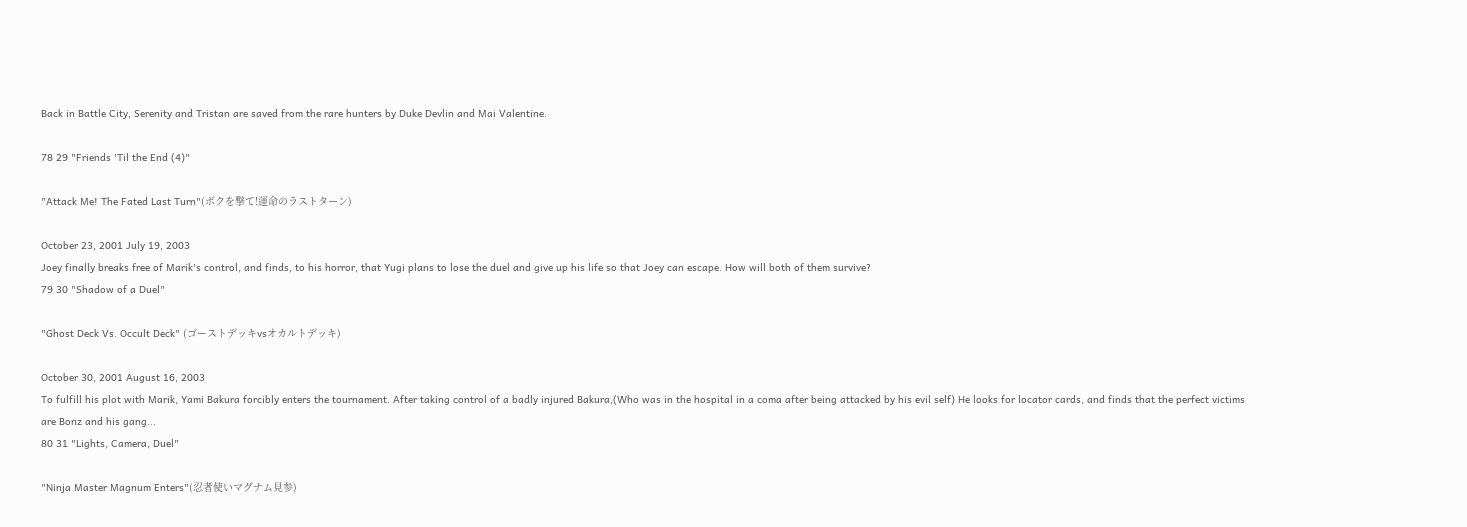Back in Battle City, Serenity and Tristan are saved from the rare hunters by Duke Devlin and Mai Valentine.

78 29 "Friends 'Til the End (4)"

"Attack Me! The Fated Last Turn"(ボクを撃て!運命のラストターン)

October 23, 2001 July 19, 2003
Joey finally breaks free of Marik's control, and finds, to his horror, that Yugi plans to lose the duel and give up his life so that Joey can escape. How will both of them survive?
79 30 "Shadow of a Duel"

"Ghost Deck Vs. Occult Deck" (ゴーストデッキvsオカルトデッキ)

October 30, 2001 August 16, 2003
To fulfill his plot with Marik, Yami Bakura forcibly enters the tournament. After taking control of a badly injured Bakura,(Who was in the hospital in a coma after being attacked by his evil self) He looks for locator cards, and finds that the perfect victims are Bonz and his gang...
80 31 "Lights, Camera, Duel"

"Ninja Master Magnum Enters"(忍者使いマグナム見参)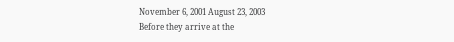November 6, 2001 August 23, 2003
Before they arrive at the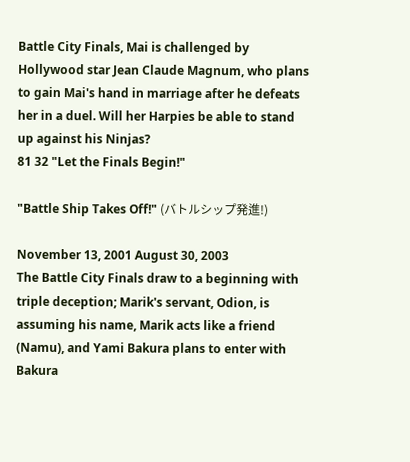Battle City Finals, Mai is challenged by Hollywood star Jean Claude Magnum, who plans to gain Mai's hand in marriage after he defeats her in a duel. Will her Harpies be able to stand up against his Ninjas?
81 32 "Let the Finals Begin!"

"Battle Ship Takes Off!" (バトルシップ発進!)

November 13, 2001 August 30, 2003
The Battle City Finals draw to a beginning with triple deception; Marik's servant, Odion, is assuming his name, Marik acts like a friend (Namu), and Yami Bakura plans to enter with Bakura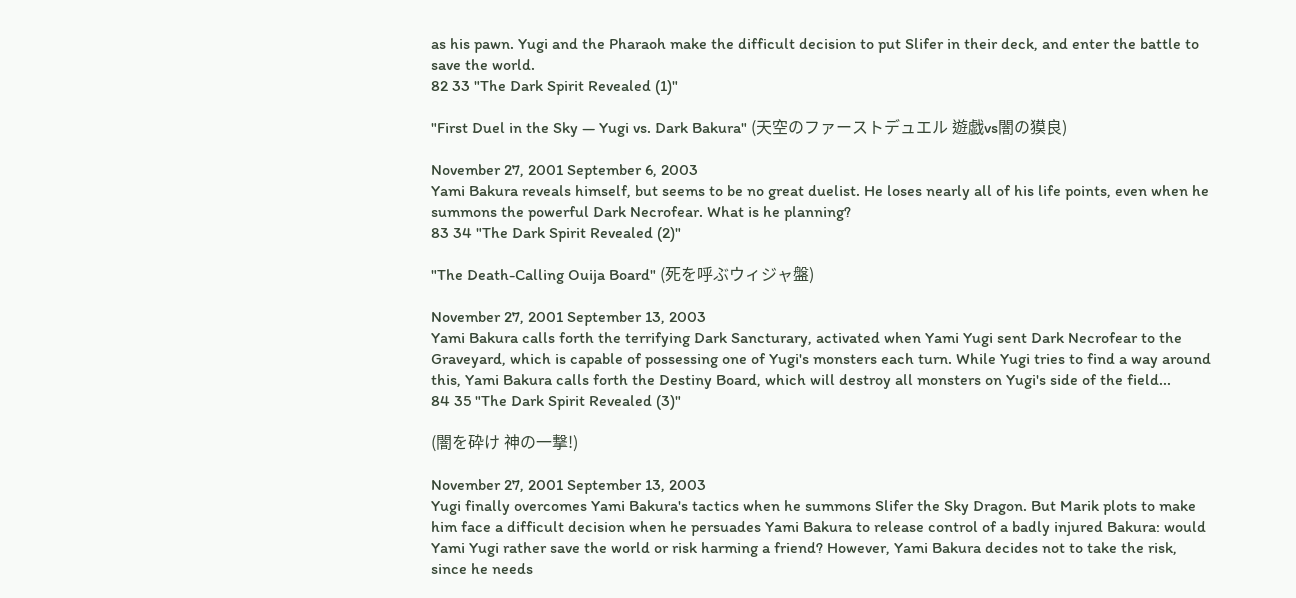as his pawn. Yugi and the Pharaoh make the difficult decision to put Slifer in their deck, and enter the battle to save the world.
82 33 "The Dark Spirit Revealed (1)"

"First Duel in the Sky — Yugi vs. Dark Bakura" (天空のファーストデュエル 遊戯vs闇の獏良)

November 27, 2001 September 6, 2003
Yami Bakura reveals himself, but seems to be no great duelist. He loses nearly all of his life points, even when he summons the powerful Dark Necrofear. What is he planning?
83 34 "The Dark Spirit Revealed (2)"

"The Death-Calling Ouija Board" (死を呼ぶウィジャ盤)

November 27, 2001 September 13, 2003
Yami Bakura calls forth the terrifying Dark Sancturary, activated when Yami Yugi sent Dark Necrofear to the Graveyard, which is capable of possessing one of Yugi's monsters each turn. While Yugi tries to find a way around this, Yami Bakura calls forth the Destiny Board, which will destroy all monsters on Yugi's side of the field...
84 35 "The Dark Spirit Revealed (3)"

(闇を砕け 神の一撃!)

November 27, 2001 September 13, 2003
Yugi finally overcomes Yami Bakura's tactics when he summons Slifer the Sky Dragon. But Marik plots to make him face a difficult decision when he persuades Yami Bakura to release control of a badly injured Bakura: would Yami Yugi rather save the world or risk harming a friend? However, Yami Bakura decides not to take the risk, since he needs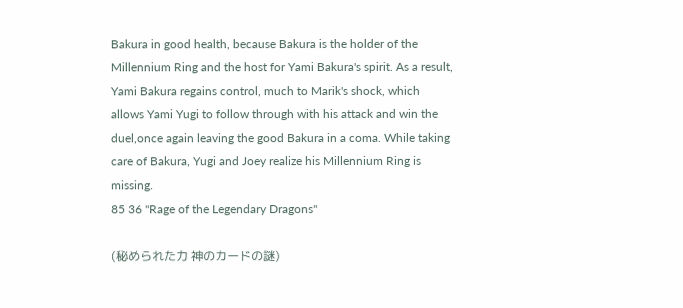Bakura in good health, because Bakura is the holder of the Millennium Ring and the host for Yami Bakura's spirit. As a result, Yami Bakura regains control, much to Marik's shock, which allows Yami Yugi to follow through with his attack and win the duel,once again leaving the good Bakura in a coma. While taking care of Bakura, Yugi and Joey realize his Millennium Ring is missing.
85 36 "Rage of the Legendary Dragons"

(秘められた力 神のカードの謎)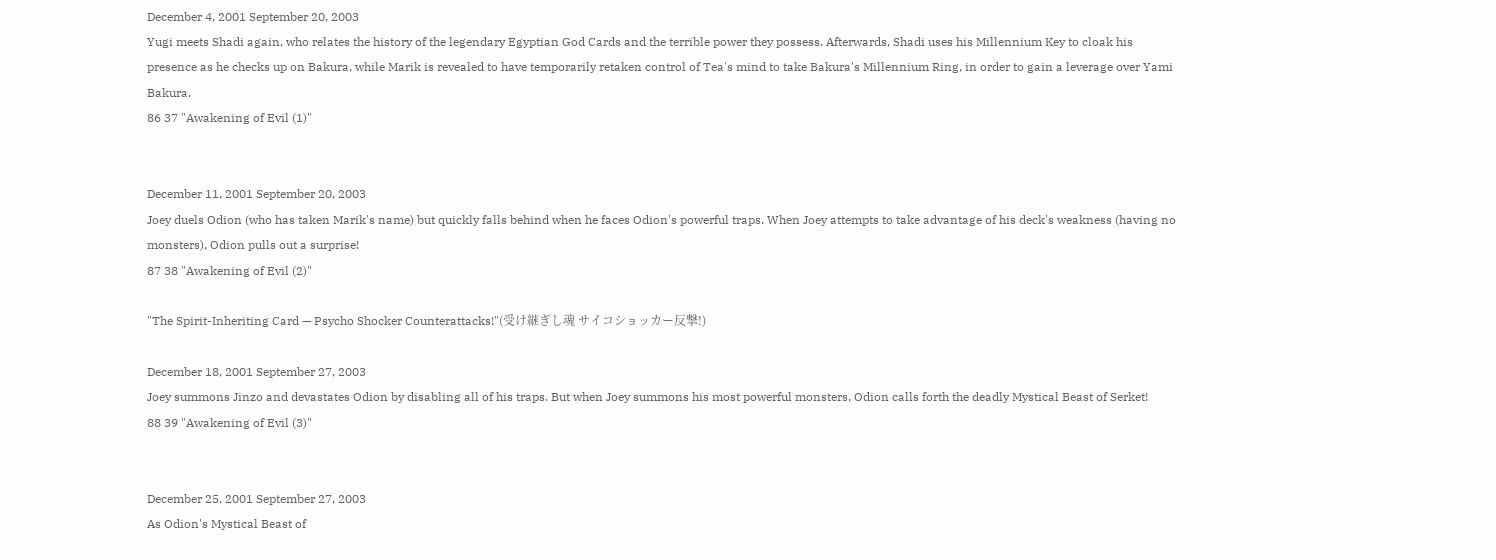December 4, 2001 September 20, 2003
Yugi meets Shadi again, who relates the history of the legendary Egyptian God Cards and the terrible power they possess. Afterwards, Shadi uses his Millennium Key to cloak his presence as he checks up on Bakura, while Marik is revealed to have temporarily retaken control of Tea's mind to take Bakura's Millennium Ring, in order to gain a leverage over Yami Bakura.
86 37 "Awakening of Evil (1)"


December 11, 2001 September 20, 2003
Joey duels Odion (who has taken Marik's name) but quickly falls behind when he faces Odion's powerful traps. When Joey attempts to take advantage of his deck's weakness (having no monsters), Odion pulls out a surprise!
87 38 "Awakening of Evil (2)"

"The Spirit-Inheriting Card — Psycho Shocker Counterattacks!"(受け継ぎし魂 サイコショッカー反撃!)

December 18, 2001 September 27, 2003
Joey summons Jinzo and devastates Odion by disabling all of his traps. But when Joey summons his most powerful monsters, Odion calls forth the deadly Mystical Beast of Serket!
88 39 "Awakening of Evil (3)"


December 25, 2001 September 27, 2003
As Odion's Mystical Beast of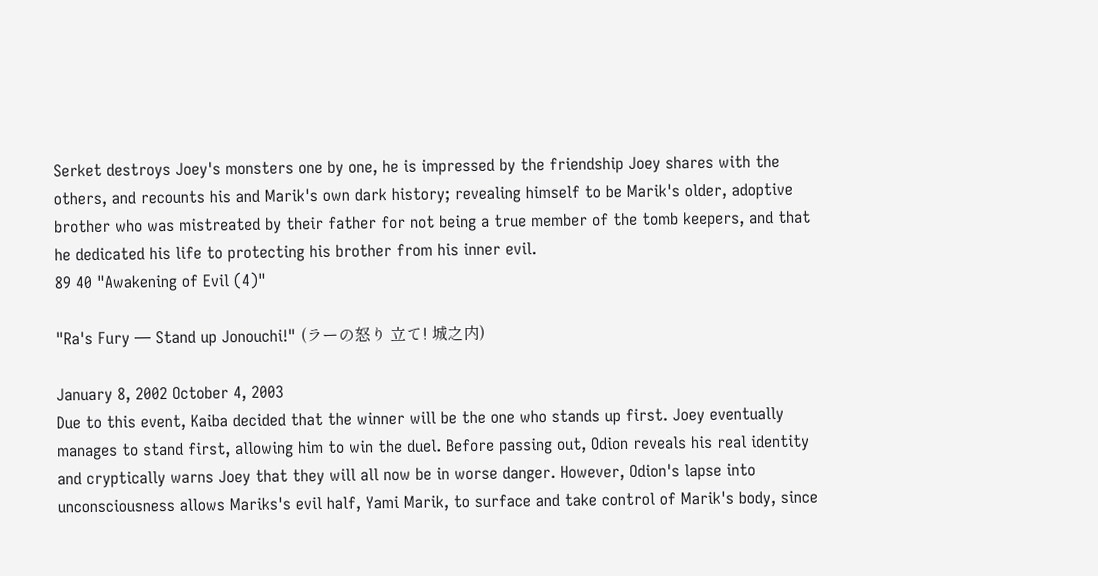Serket destroys Joey's monsters one by one, he is impressed by the friendship Joey shares with the others, and recounts his and Marik's own dark history; revealing himself to be Marik's older, adoptive brother who was mistreated by their father for not being a true member of the tomb keepers, and that he dedicated his life to protecting his brother from his inner evil.
89 40 "Awakening of Evil (4)"

"Ra's Fury — Stand up Jonouchi!" (ラーの怒り 立て! 城之内)

January 8, 2002 October 4, 2003
Due to this event, Kaiba decided that the winner will be the one who stands up first. Joey eventually manages to stand first, allowing him to win the duel. Before passing out, Odion reveals his real identity and cryptically warns Joey that they will all now be in worse danger. However, Odion's lapse into unconsciousness allows Mariks's evil half, Yami Marik, to surface and take control of Marik's body, since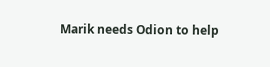Marik needs Odion to help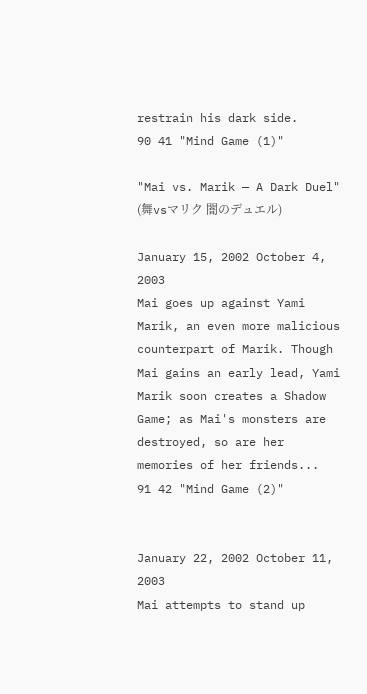restrain his dark side.
90 41 "Mind Game (1)"

"Mai vs. Marik — A Dark Duel" (舞vsマリク 闇のデュエル)

January 15, 2002 October 4, 2003
Mai goes up against Yami Marik, an even more malicious counterpart of Marik. Though Mai gains an early lead, Yami Marik soon creates a Shadow Game; as Mai's monsters are destroyed, so are her memories of her friends...
91 42 "Mind Game (2)"


January 22, 2002 October 11, 2003
Mai attempts to stand up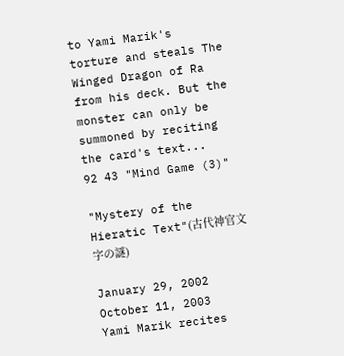to Yami Marik's torture and steals The Winged Dragon of Ra from his deck. But the monster can only be summoned by reciting the card's text...
92 43 "Mind Game (3)"

"Mystery of the Hieratic Text"(古代神官文字の謎)

January 29, 2002 October 11, 2003
Yami Marik recites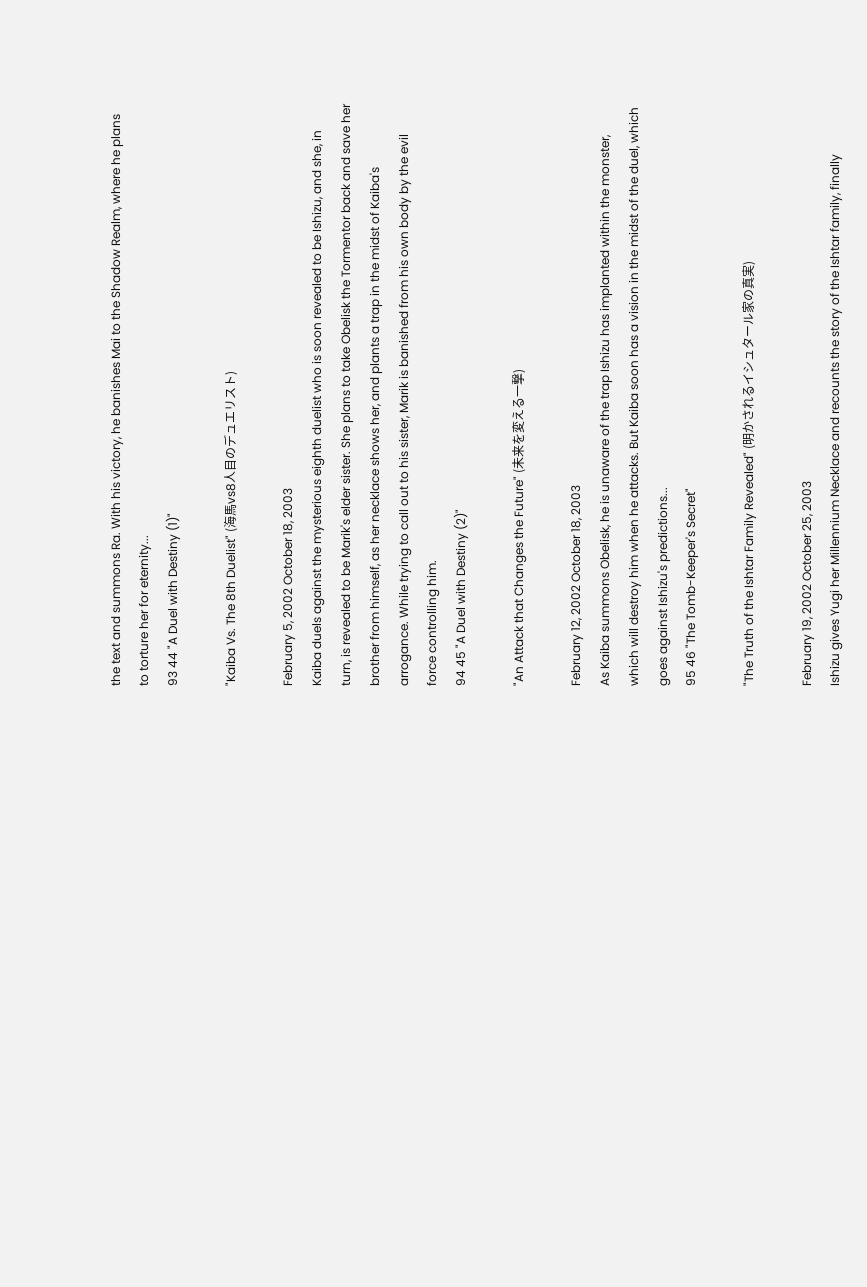the text and summons Ra. With his victory, he banishes Mai to the Shadow Realm, where he plans to torture her for eternity...
93 44 "A Duel with Destiny (1)"

"Kaiba Vs. The 8th Duelist" (海馬vs8人目のデュエリスト)

February 5, 2002 October 18, 2003
Kaiba duels against the mysterious eighth duelist who is soon revealed to be Ishizu, and she, in turn, is revealed to be Marik's elder sister. She plans to take Obelisk the Tormentor back and save her brother from himself, as her necklace shows her, and plants a trap in the midst of Kaiba's arrogance. While trying to call out to his sister, Marik is banished from his own body by the evil force controlling him.
94 45 "A Duel with Destiny (2)"

"An Attack that Changes the Future" (未来を変える一撃)

February 12, 2002 October 18, 2003
As Kaiba summons Obelisk, he is unaware of the trap Ishizu has implanted within the monster, which will destroy him when he attacks. But Kaiba soon has a vision in the midst of the duel, which goes against Ishizu's predictions...
95 46 "The Tomb-Keeper's Secret"

"The Truth of the Ishtar Family Revealed" (明かされるイシュタール家の真実)

February 19, 2002 October 25, 2003
Ishizu gives Yugi her Millennium Necklace and recounts the story of the Ishtar family, finally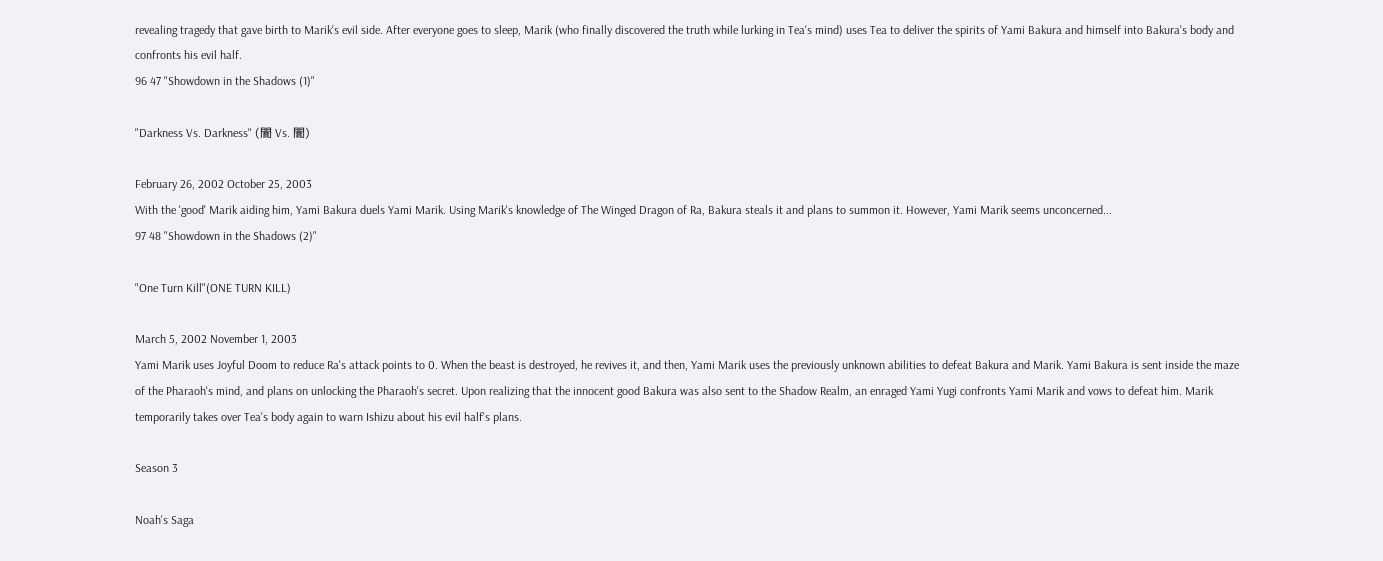revealing tragedy that gave birth to Marik's evil side. After everyone goes to sleep, Marik (who finally discovered the truth while lurking in Tea's mind) uses Tea to deliver the spirits of Yami Bakura and himself into Bakura's body and confronts his evil half.
96 47 "Showdown in the Shadows (1)"

"Darkness Vs. Darkness" (闇 Vs. 闇)

February 26, 2002 October 25, 2003
With the 'good' Marik aiding him, Yami Bakura duels Yami Marik. Using Marik's knowledge of The Winged Dragon of Ra, Bakura steals it and plans to summon it. However, Yami Marik seems unconcerned...
97 48 "Showdown in the Shadows (2)"

"One Turn Kill"(ONE TURN KILL)

March 5, 2002 November 1, 2003
Yami Marik uses Joyful Doom to reduce Ra's attack points to 0. When the beast is destroyed, he revives it, and then, Yami Marik uses the previously unknown abilities to defeat Bakura and Marik. Yami Bakura is sent inside the maze of the Pharaoh's mind, and plans on unlocking the Pharaoh's secret. Upon realizing that the innocent good Bakura was also sent to the Shadow Realm, an enraged Yami Yugi confronts Yami Marik and vows to defeat him. Marik temporarily takes over Tea's body again to warn Ishizu about his evil half's plans.

Season 3

Noah's Saga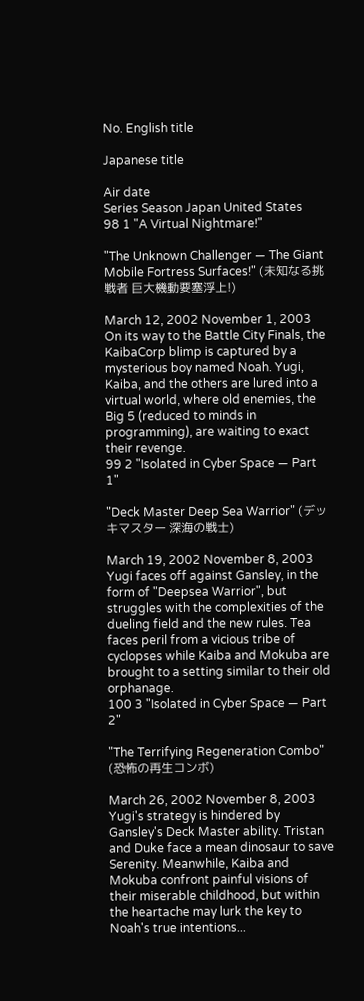No. English title

Japanese title

Air date
Series Season Japan United States
98 1 "A Virtual Nightmare!"

"The Unknown Challenger — The Giant Mobile Fortress Surfaces!" (未知なる挑戦者 巨大機動要塞浮上!)

March 12, 2002 November 1, 2003
On its way to the Battle City Finals, the KaibaCorp blimp is captured by a mysterious boy named Noah. Yugi, Kaiba, and the others are lured into a virtual world, where old enemies, the Big 5 (reduced to minds in programming), are waiting to exact their revenge.
99 2 "Isolated in Cyber Space — Part 1"

"Deck Master Deep Sea Warrior" (デッキマスター 深海の戦士)

March 19, 2002 November 8, 2003
Yugi faces off against Gansley, in the form of "Deepsea Warrior", but struggles with the complexities of the dueling field and the new rules. Tea faces peril from a vicious tribe of cyclopses while Kaiba and Mokuba are brought to a setting similar to their old orphanage.
100 3 "Isolated in Cyber Space — Part 2"

"The Terrifying Regeneration Combo" (恐怖の再生コンボ)

March 26, 2002 November 8, 2003
Yugi's strategy is hindered by Gansley's Deck Master ability. Tristan and Duke face a mean dinosaur to save Serenity. Meanwhile, Kaiba and Mokuba confront painful visions of their miserable childhood, but within the heartache may lurk the key to Noah's true intentions...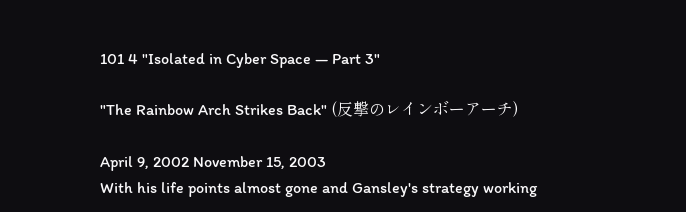101 4 "Isolated in Cyber Space — Part 3"

"The Rainbow Arch Strikes Back" (反撃のレインボーアーチ)

April 9, 2002 November 15, 2003
With his life points almost gone and Gansley's strategy working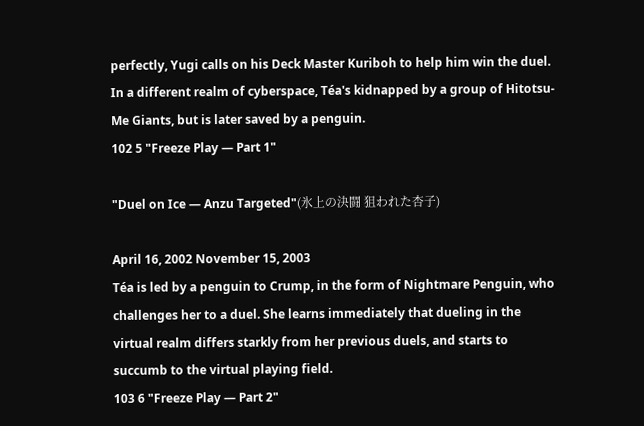perfectly, Yugi calls on his Deck Master Kuriboh to help him win the duel. In a different realm of cyberspace, Téa's kidnapped by a group of Hitotsu-Me Giants, but is later saved by a penguin.
102 5 "Freeze Play — Part 1"

"Duel on Ice — Anzu Targeted"(氷上の決闘 狙われた杏子)

April 16, 2002 November 15, 2003
Téa is led by a penguin to Crump, in the form of Nightmare Penguin, who challenges her to a duel. She learns immediately that dueling in the virtual realm differs starkly from her previous duels, and starts to succumb to the virtual playing field.
103 6 "Freeze Play — Part 2"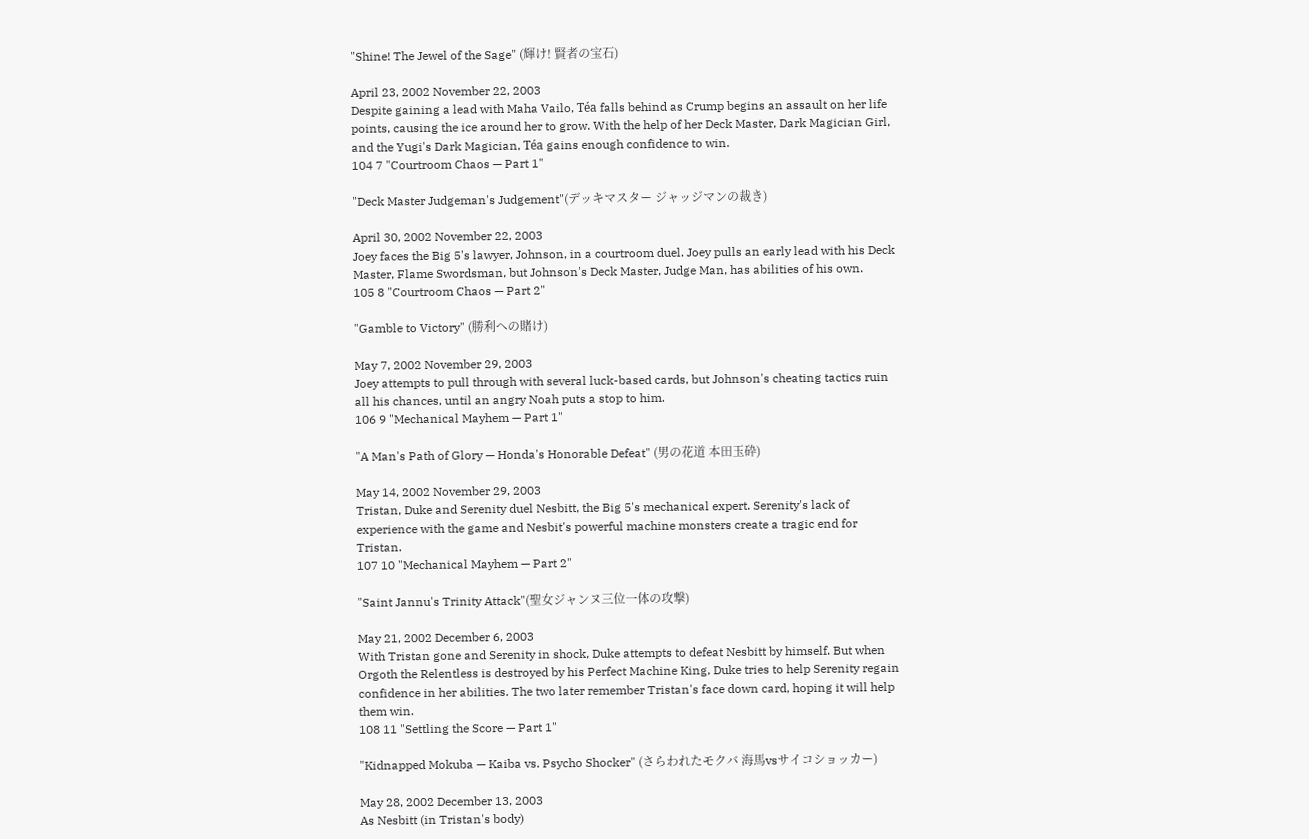"Shine! The Jewel of the Sage" (輝け! 賢者の宝石)

April 23, 2002 November 22, 2003
Despite gaining a lead with Maha Vailo, Téa falls behind as Crump begins an assault on her life points, causing the ice around her to grow. With the help of her Deck Master, Dark Magician Girl, and the Yugi's Dark Magician, Téa gains enough confidence to win.
104 7 "Courtroom Chaos — Part 1"

"Deck Master Judgeman's Judgement"(デッキマスター ジャッジマンの裁き)

April 30, 2002 November 22, 2003
Joey faces the Big 5's lawyer, Johnson, in a courtroom duel. Joey pulls an early lead with his Deck Master, Flame Swordsman, but Johnson's Deck Master, Judge Man, has abilities of his own.
105 8 "Courtroom Chaos — Part 2"

"Gamble to Victory" (勝利への賭け)

May 7, 2002 November 29, 2003
Joey attempts to pull through with several luck-based cards, but Johnson's cheating tactics ruin all his chances, until an angry Noah puts a stop to him.
106 9 "Mechanical Mayhem — Part 1"

"A Man's Path of Glory — Honda's Honorable Defeat" (男の花道 本田玉砕)

May 14, 2002 November 29, 2003
Tristan, Duke and Serenity duel Nesbitt, the Big 5's mechanical expert. Serenity's lack of experience with the game and Nesbit's powerful machine monsters create a tragic end for Tristan.
107 10 "Mechanical Mayhem — Part 2"

"Saint Jannu's Trinity Attack"(聖女ジャンヌ三位一体の攻撃)

May 21, 2002 December 6, 2003
With Tristan gone and Serenity in shock, Duke attempts to defeat Nesbitt by himself. But when Orgoth the Relentless is destroyed by his Perfect Machine King, Duke tries to help Serenity regain confidence in her abilities. The two later remember Tristan's face down card, hoping it will help them win.
108 11 "Settling the Score — Part 1"

"Kidnapped Mokuba — Kaiba vs. Psycho Shocker" (さらわれたモクバ 海馬vsサイコショッカー)

May 28, 2002 December 13, 2003
As Nesbitt (in Tristan's body)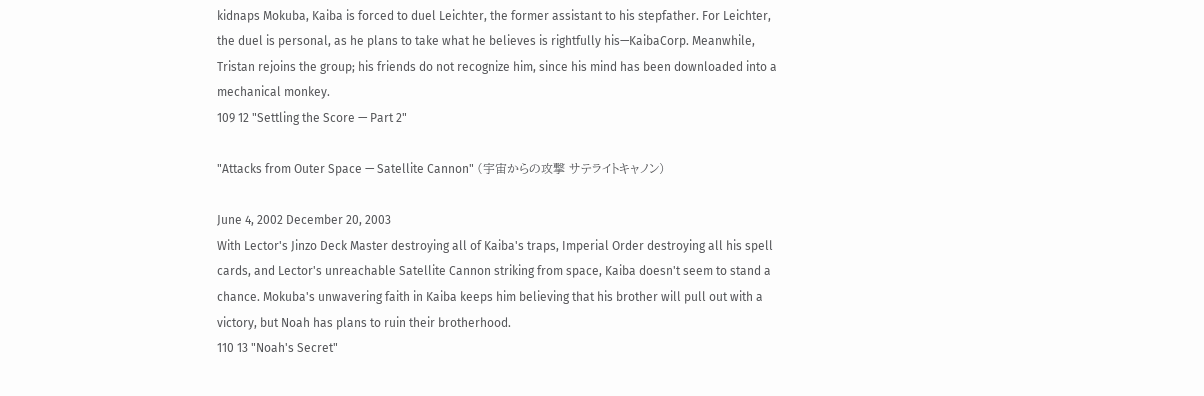kidnaps Mokuba, Kaiba is forced to duel Leichter, the former assistant to his stepfather. For Leichter, the duel is personal, as he plans to take what he believes is rightfully his—KaibaCorp. Meanwhile, Tristan rejoins the group; his friends do not recognize him, since his mind has been downloaded into a mechanical monkey.
109 12 "Settling the Score — Part 2"

"Attacks from Outer Space — Satellite Cannon" (宇宙からの攻撃 サテライトキャノン)

June 4, 2002 December 20, 2003
With Lector's Jinzo Deck Master destroying all of Kaiba's traps, Imperial Order destroying all his spell cards, and Lector's unreachable Satellite Cannon striking from space, Kaiba doesn't seem to stand a chance. Mokuba's unwavering faith in Kaiba keeps him believing that his brother will pull out with a victory, but Noah has plans to ruin their brotherhood.
110 13 "Noah's Secret"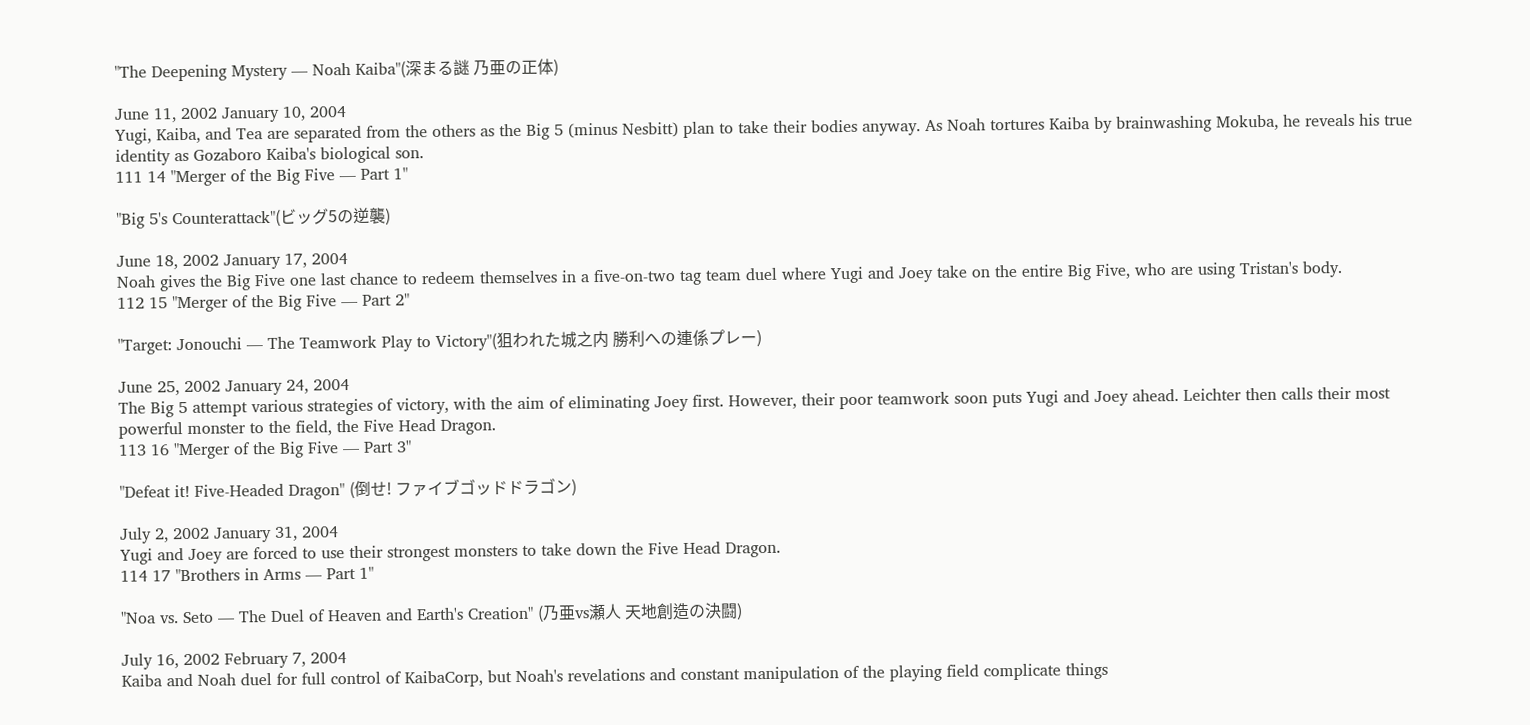"The Deepening Mystery — Noah Kaiba"(深まる謎 乃亜の正体)

June 11, 2002 January 10, 2004
Yugi, Kaiba, and Tea are separated from the others as the Big 5 (minus Nesbitt) plan to take their bodies anyway. As Noah tortures Kaiba by brainwashing Mokuba, he reveals his true identity as Gozaboro Kaiba's biological son.
111 14 "Merger of the Big Five — Part 1"

"Big 5's Counterattack"(ビッグ5の逆襲)

June 18, 2002 January 17, 2004
Noah gives the Big Five one last chance to redeem themselves in a five-on-two tag team duel where Yugi and Joey take on the entire Big Five, who are using Tristan's body.
112 15 "Merger of the Big Five — Part 2"

"Target: Jonouchi — The Teamwork Play to Victory"(狙われた城之内 勝利への連係プレー)

June 25, 2002 January 24, 2004
The Big 5 attempt various strategies of victory, with the aim of eliminating Joey first. However, their poor teamwork soon puts Yugi and Joey ahead. Leichter then calls their most powerful monster to the field, the Five Head Dragon.
113 16 "Merger of the Big Five — Part 3"

"Defeat it! Five-Headed Dragon" (倒せ! ファイブゴッドドラゴン)

July 2, 2002 January 31, 2004
Yugi and Joey are forced to use their strongest monsters to take down the Five Head Dragon.
114 17 "Brothers in Arms — Part 1"

"Noa vs. Seto — The Duel of Heaven and Earth's Creation" (乃亜vs瀬人 天地創造の決闘)

July 16, 2002 February 7, 2004
Kaiba and Noah duel for full control of KaibaCorp, but Noah's revelations and constant manipulation of the playing field complicate things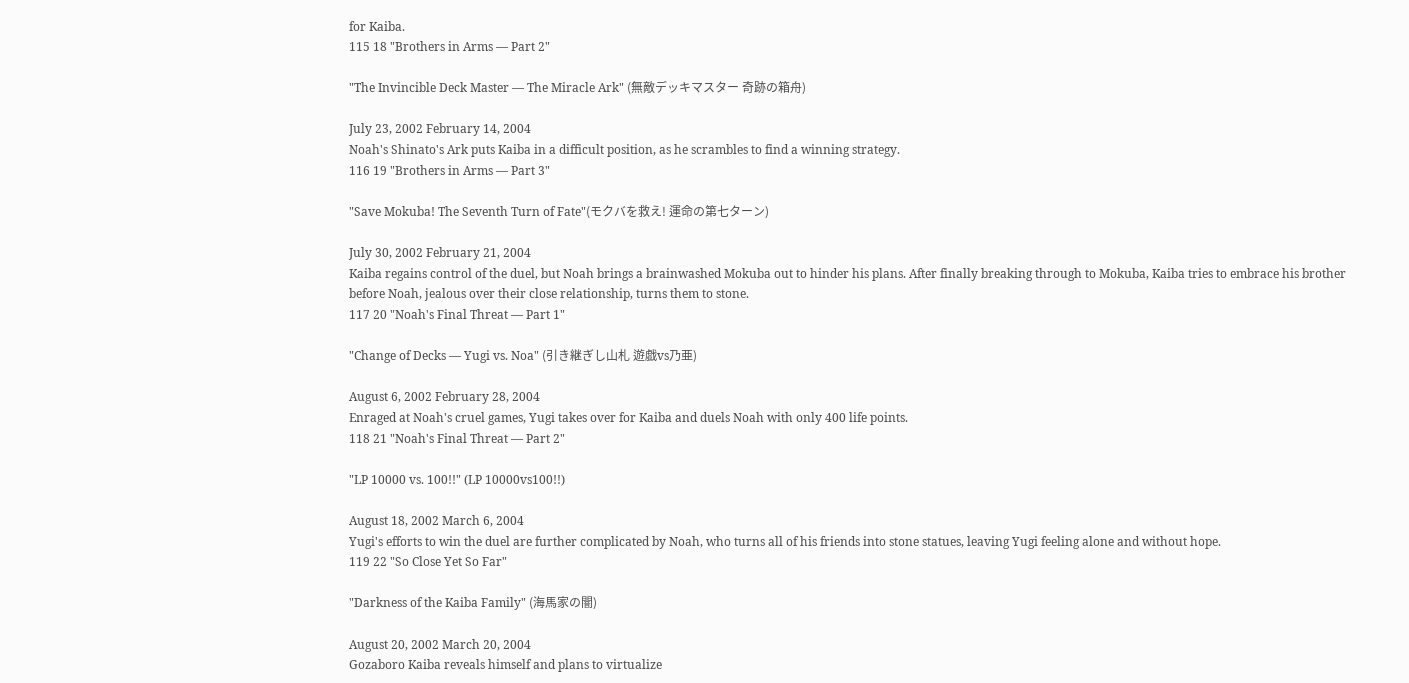for Kaiba.
115 18 "Brothers in Arms — Part 2"

"The Invincible Deck Master — The Miracle Ark" (無敵デッキマスター 奇跡の箱舟)

July 23, 2002 February 14, 2004
Noah's Shinato's Ark puts Kaiba in a difficult position, as he scrambles to find a winning strategy.
116 19 "Brothers in Arms — Part 3"

"Save Mokuba! The Seventh Turn of Fate"(モクバを救え! 運命の第七ターン)

July 30, 2002 February 21, 2004
Kaiba regains control of the duel, but Noah brings a brainwashed Mokuba out to hinder his plans. After finally breaking through to Mokuba, Kaiba tries to embrace his brother before Noah, jealous over their close relationship, turns them to stone.
117 20 "Noah's Final Threat — Part 1"

"Change of Decks — Yugi vs. Noa" (引き継ぎし山札 遊戯vs乃亜)

August 6, 2002 February 28, 2004
Enraged at Noah's cruel games, Yugi takes over for Kaiba and duels Noah with only 400 life points.
118 21 "Noah's Final Threat — Part 2"

"LP 10000 vs. 100!!" (LP 10000vs100!!)

August 18, 2002 March 6, 2004
Yugi's efforts to win the duel are further complicated by Noah, who turns all of his friends into stone statues, leaving Yugi feeling alone and without hope.
119 22 "So Close Yet So Far"

"Darkness of the Kaiba Family" (海馬家の闇)

August 20, 2002 March 20, 2004
Gozaboro Kaiba reveals himself and plans to virtualize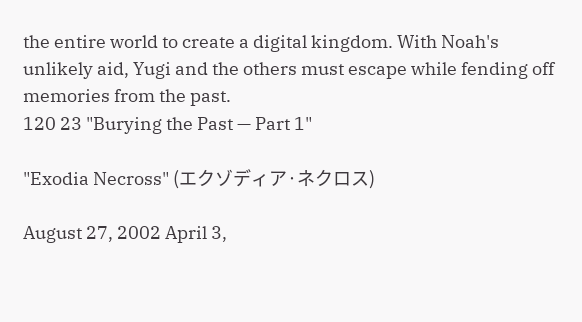the entire world to create a digital kingdom. With Noah's unlikely aid, Yugi and the others must escape while fending off memories from the past.
120 23 "Burying the Past — Part 1"

"Exodia Necross" (エクゾディア·ネクロス)

August 27, 2002 April 3,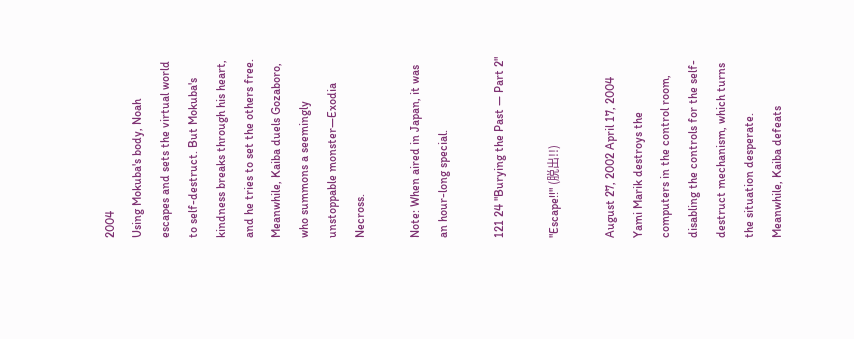2004
Using Mokuba's body, Noah escapes and sets the virtual world to self-destruct. But Mokuba's kindness breaks through his heart, and he tries to set the others free. Meanwhile, Kaiba duels Gozaboro, who summons a seemingly unstoppable monster—Exodia Necross.

Note: When aired in Japan, it was an hour-long special.

121 24 "Burying the Past — Part 2"

"Escape!!" (脱出!!)

August 27, 2002 April 17, 2004
Yami Marik destroys the computers in the control room, disabling the controls for the self-destruct mechanism, which turns the situation desperate. Meanwhile, Kaiba defeats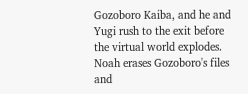Gozoboro Kaiba, and he and Yugi rush to the exit before the virtual world explodes. Noah erases Gozoboro's files and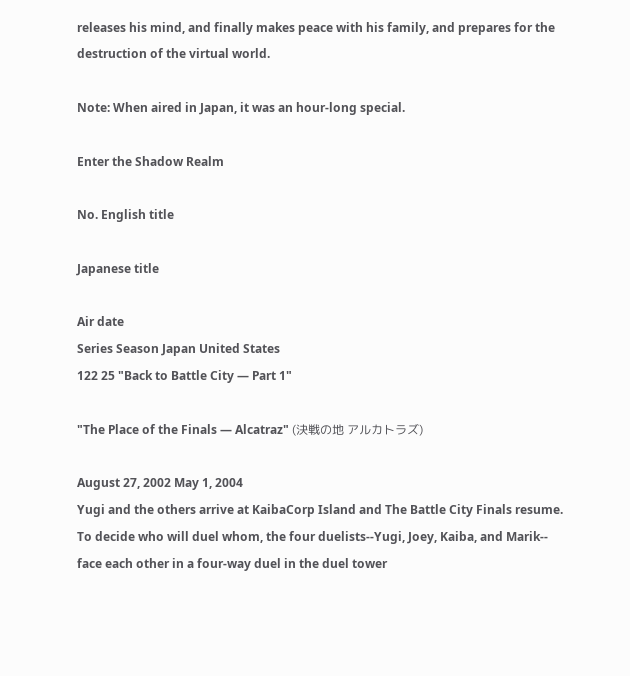releases his mind, and finally makes peace with his family, and prepares for the destruction of the virtual world.

Note: When aired in Japan, it was an hour-long special.

Enter the Shadow Realm

No. English title

Japanese title

Air date
Series Season Japan United States
122 25 "Back to Battle City — Part 1"

"The Place of the Finals — Alcatraz" (決戦の地 アルカトラズ)

August 27, 2002 May 1, 2004
Yugi and the others arrive at KaibaCorp Island and The Battle City Finals resume. To decide who will duel whom, the four duelists--Yugi, Joey, Kaiba, and Marik-- face each other in a four-way duel in the duel tower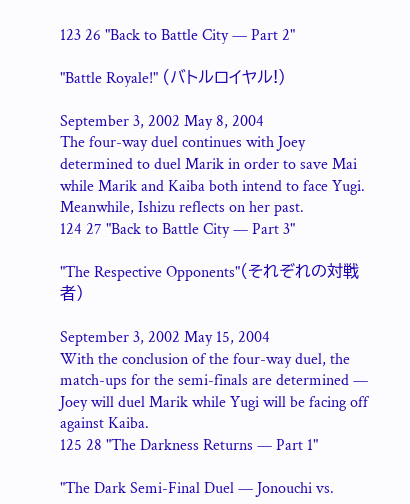123 26 "Back to Battle City — Part 2"

"Battle Royale!" (バトルロイヤル!)

September 3, 2002 May 8, 2004
The four-way duel continues with Joey determined to duel Marik in order to save Mai while Marik and Kaiba both intend to face Yugi. Meanwhile, Ishizu reflects on her past.
124 27 "Back to Battle City — Part 3"

"The Respective Opponents"(それぞれの対戦者)

September 3, 2002 May 15, 2004
With the conclusion of the four-way duel, the match-ups for the semi-finals are determined — Joey will duel Marik while Yugi will be facing off against Kaiba.
125 28 "The Darkness Returns — Part 1"

"The Dark Semi-Final Duel — Jonouchi vs.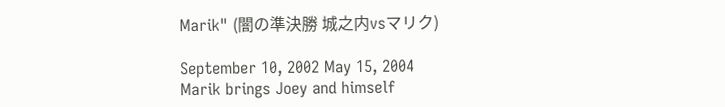Marik" (闇の準決勝 城之内vsマリク)

September 10, 2002 May 15, 2004
Marik brings Joey and himself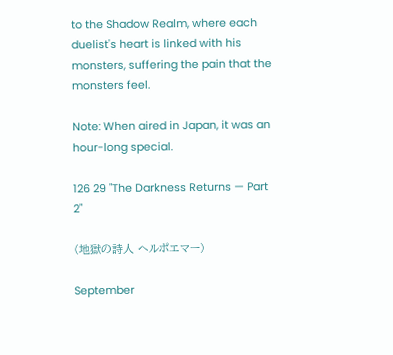to the Shadow Realm, where each duelist's heart is linked with his monsters, suffering the pain that the monsters feel.

Note: When aired in Japan, it was an hour-long special.

126 29 "The Darkness Returns — Part 2"

(地獄の詩人 ヘルポエマー)

September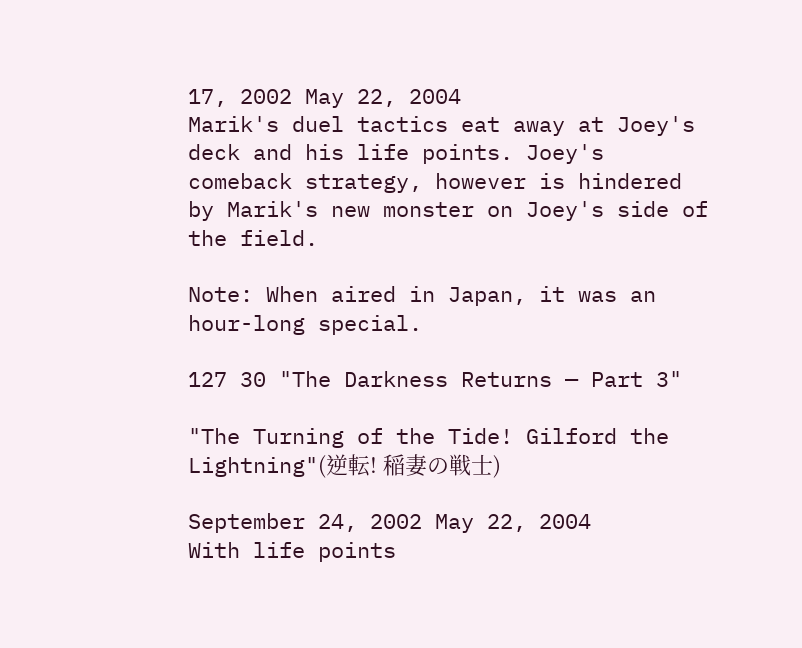17, 2002 May 22, 2004
Marik's duel tactics eat away at Joey's deck and his life points. Joey's comeback strategy, however is hindered by Marik's new monster on Joey's side of the field.

Note: When aired in Japan, it was an hour-long special.

127 30 "The Darkness Returns — Part 3"

"The Turning of the Tide! Gilford the Lightning"(逆転! 稲妻の戦士)

September 24, 2002 May 22, 2004
With life points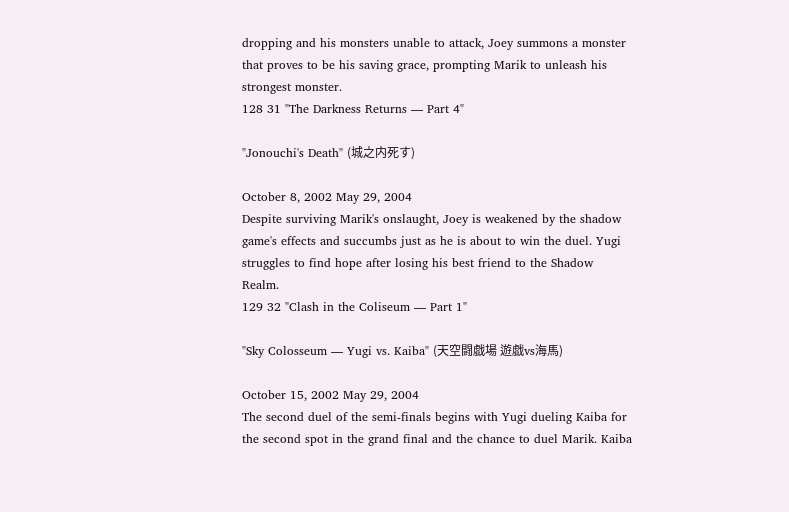dropping and his monsters unable to attack, Joey summons a monster that proves to be his saving grace, prompting Marik to unleash his strongest monster.
128 31 "The Darkness Returns — Part 4"

"Jonouchi's Death" (城之内死す)

October 8, 2002 May 29, 2004
Despite surviving Marik's onslaught, Joey is weakened by the shadow game's effects and succumbs just as he is about to win the duel. Yugi struggles to find hope after losing his best friend to the Shadow Realm.
129 32 "Clash in the Coliseum — Part 1"

"Sky Colosseum — Yugi vs. Kaiba" (天空闘戯場 遊戯vs海馬)

October 15, 2002 May 29, 2004
The second duel of the semi-finals begins with Yugi dueling Kaiba for the second spot in the grand final and the chance to duel Marik. Kaiba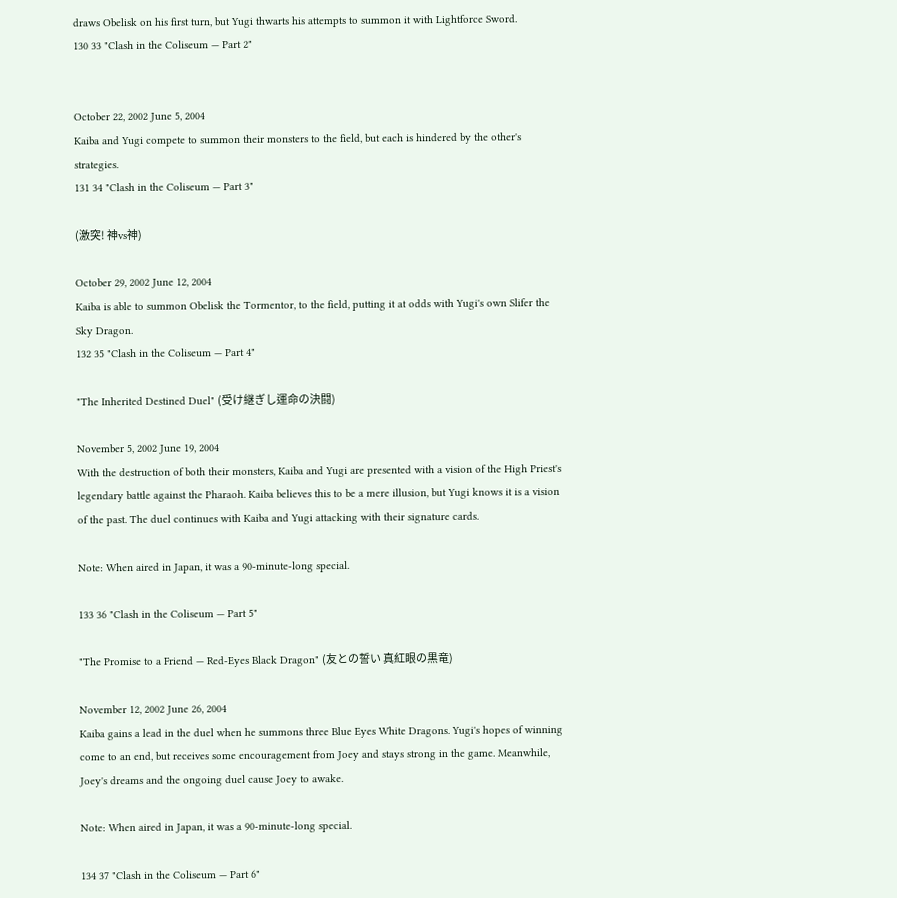draws Obelisk on his first turn, but Yugi thwarts his attempts to summon it with Lightforce Sword.
130 33 "Clash in the Coliseum — Part 2"


October 22, 2002 June 5, 2004
Kaiba and Yugi compete to summon their monsters to the field, but each is hindered by the other's strategies.
131 34 "Clash in the Coliseum — Part 3"

(激突! 神vs神)

October 29, 2002 June 12, 2004
Kaiba is able to summon Obelisk the Tormentor, to the field, putting it at odds with Yugi's own Slifer the Sky Dragon.
132 35 "Clash in the Coliseum — Part 4"

"The Inherited Destined Duel" (受け継ぎし運命の決闘)

November 5, 2002 June 19, 2004
With the destruction of both their monsters, Kaiba and Yugi are presented with a vision of the High Priest's legendary battle against the Pharaoh. Kaiba believes this to be a mere illusion, but Yugi knows it is a vision of the past. The duel continues with Kaiba and Yugi attacking with their signature cards.

Note: When aired in Japan, it was a 90-minute-long special.

133 36 "Clash in the Coliseum — Part 5"

"The Promise to a Friend — Red-Eyes Black Dragon" (友との誓い 真紅眼の黒竜)

November 12, 2002 June 26, 2004
Kaiba gains a lead in the duel when he summons three Blue Eyes White Dragons. Yugi's hopes of winning come to an end, but receives some encouragement from Joey and stays strong in the game. Meanwhile, Joey's dreams and the ongoing duel cause Joey to awake.

Note: When aired in Japan, it was a 90-minute-long special.

134 37 "Clash in the Coliseum — Part 6"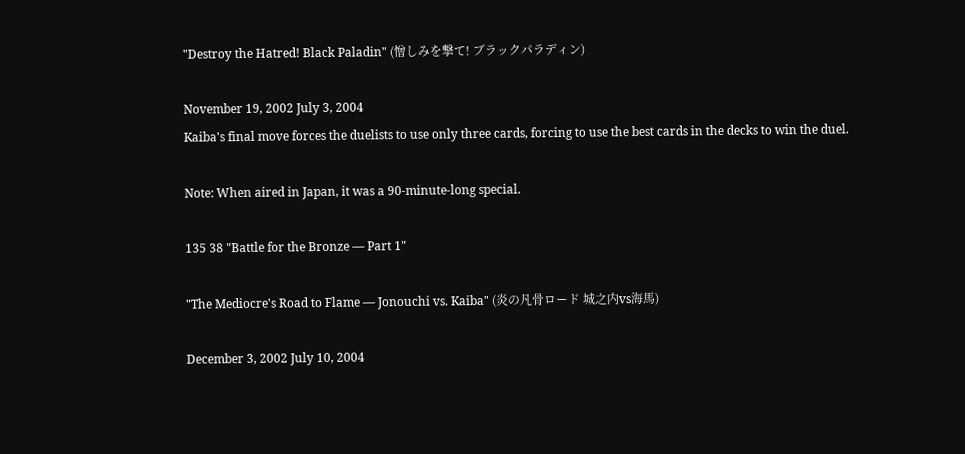"Destroy the Hatred! Black Paladin" (憎しみを撃て! ブラックパラディン)

November 19, 2002 July 3, 2004
Kaiba's final move forces the duelists to use only three cards, forcing to use the best cards in the decks to win the duel.

Note: When aired in Japan, it was a 90-minute-long special.

135 38 "Battle for the Bronze — Part 1"

"The Mediocre's Road to Flame — Jonouchi vs. Kaiba" (炎の凡骨ロード 城之内vs海馬)

December 3, 2002 July 10, 2004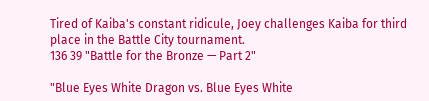Tired of Kaiba's constant ridicule, Joey challenges Kaiba for third place in the Battle City tournament.
136 39 "Battle for the Bronze — Part 2"

"Blue Eyes White Dragon vs. Blue Eyes White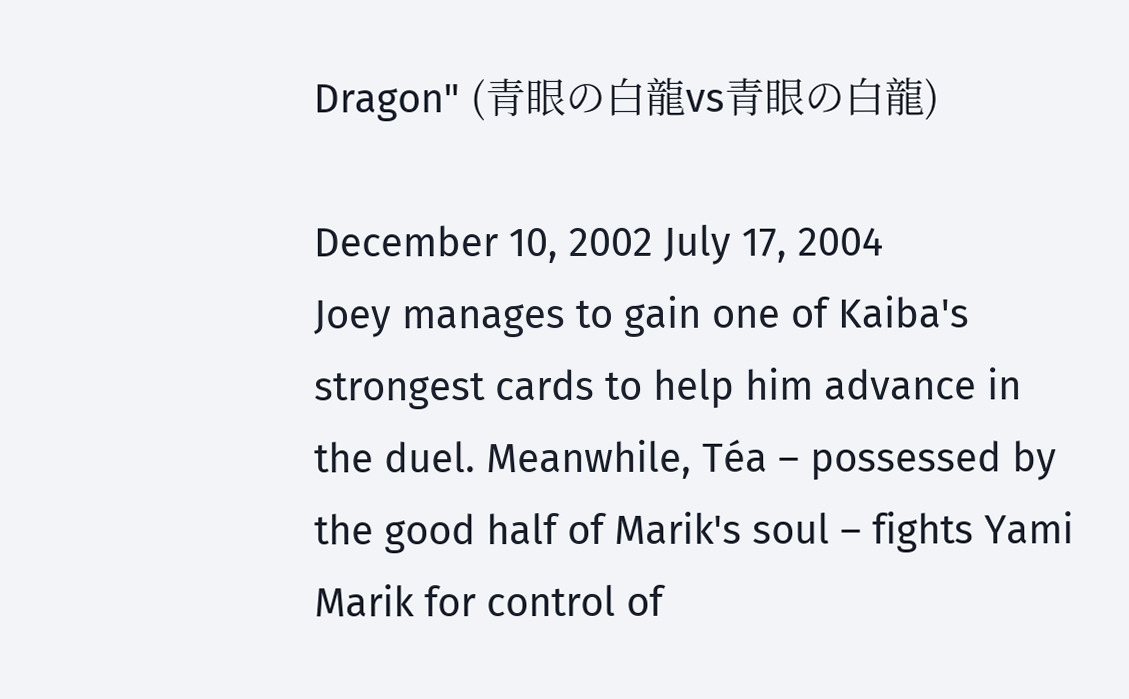Dragon" (青眼の白龍vs青眼の白龍)

December 10, 2002 July 17, 2004
Joey manages to gain one of Kaiba's strongest cards to help him advance in the duel. Meanwhile, Téa – possessed by the good half of Marik's soul – fights Yami Marik for control of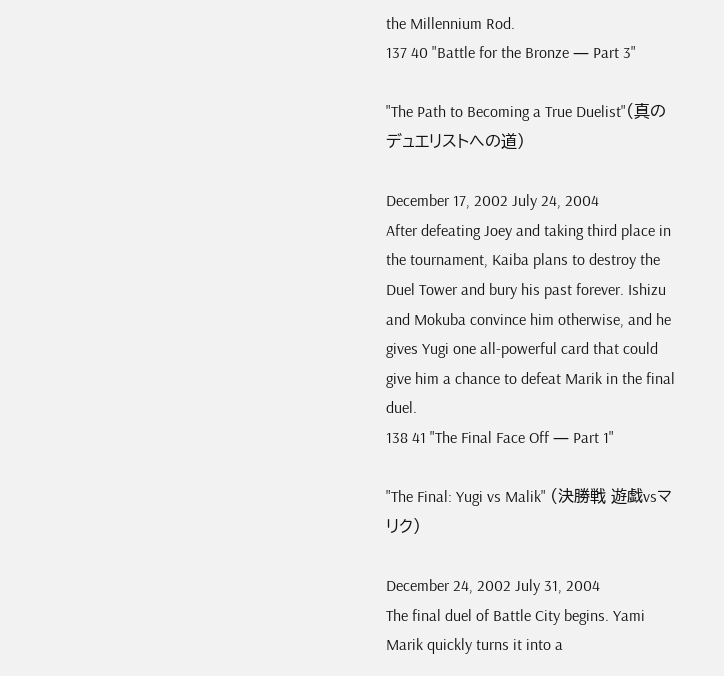the Millennium Rod.
137 40 "Battle for the Bronze — Part 3"

"The Path to Becoming a True Duelist"(真のデュエリストへの道)

December 17, 2002 July 24, 2004
After defeating Joey and taking third place in the tournament, Kaiba plans to destroy the Duel Tower and bury his past forever. Ishizu and Mokuba convince him otherwise, and he gives Yugi one all-powerful card that could give him a chance to defeat Marik in the final duel.
138 41 "The Final Face Off — Part 1"

"The Final: Yugi vs Malik" (決勝戦 遊戯vsマリク)

December 24, 2002 July 31, 2004
The final duel of Battle City begins. Yami Marik quickly turns it into a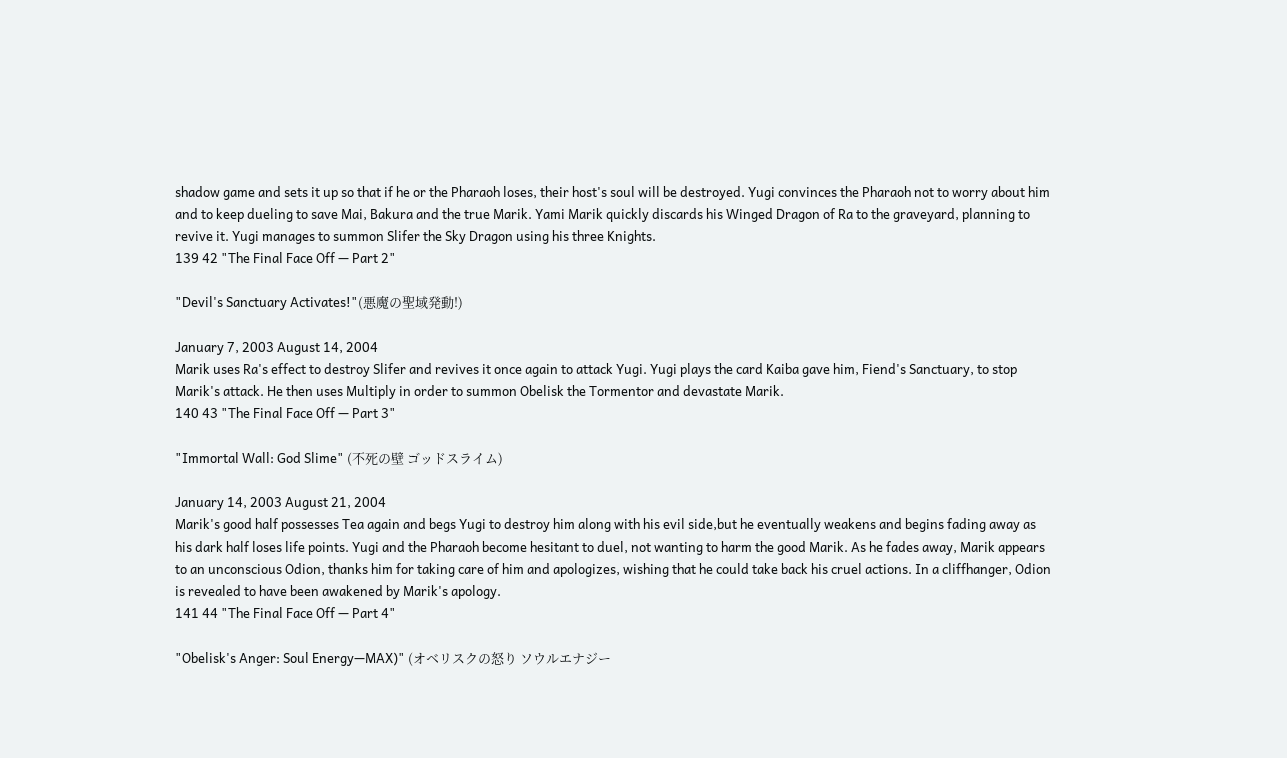shadow game and sets it up so that if he or the Pharaoh loses, their host's soul will be destroyed. Yugi convinces the Pharaoh not to worry about him and to keep dueling to save Mai, Bakura and the true Marik. Yami Marik quickly discards his Winged Dragon of Ra to the graveyard, planning to revive it. Yugi manages to summon Slifer the Sky Dragon using his three Knights.
139 42 "The Final Face Off — Part 2"

"Devil's Sanctuary Activates!"(悪魔の聖域発動!)

January 7, 2003 August 14, 2004
Marik uses Ra's effect to destroy Slifer and revives it once again to attack Yugi. Yugi plays the card Kaiba gave him, Fiend's Sanctuary, to stop Marik's attack. He then uses Multiply in order to summon Obelisk the Tormentor and devastate Marik.
140 43 "The Final Face Off — Part 3"

"Immortal Wall: God Slime" (不死の壁 ゴッドスライム)

January 14, 2003 August 21, 2004
Marik's good half possesses Tea again and begs Yugi to destroy him along with his evil side,but he eventually weakens and begins fading away as his dark half loses life points. Yugi and the Pharaoh become hesitant to duel, not wanting to harm the good Marik. As he fades away, Marik appears to an unconscious Odion, thanks him for taking care of him and apologizes, wishing that he could take back his cruel actions. In a cliffhanger, Odion is revealed to have been awakened by Marik's apology.
141 44 "The Final Face Off — Part 4"

"Obelisk's Anger: Soul Energy—MAX)" (オベリスクの怒り ソウルエナジー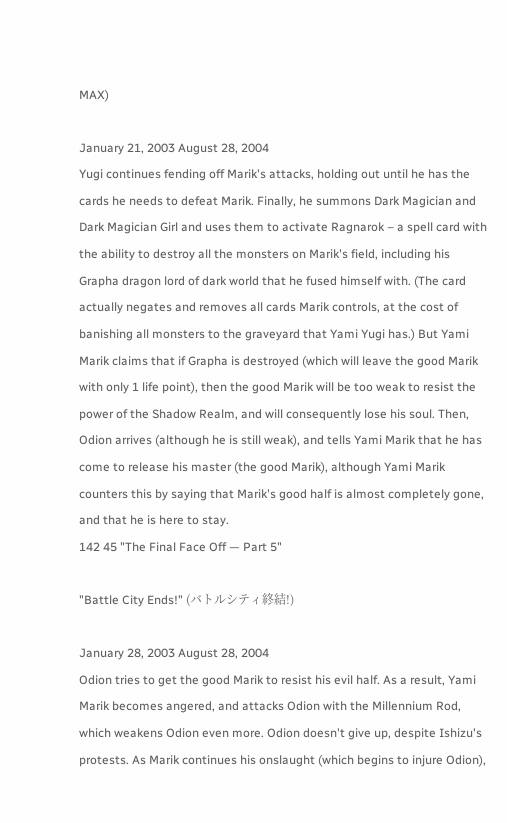MAX)

January 21, 2003 August 28, 2004
Yugi continues fending off Marik's attacks, holding out until he has the cards he needs to defeat Marik. Finally, he summons Dark Magician and Dark Magician Girl and uses them to activate Ragnarok – a spell card with the ability to destroy all the monsters on Marik's field, including his Grapha dragon lord of dark world that he fused himself with. (The card actually negates and removes all cards Marik controls, at the cost of banishing all monsters to the graveyard that Yami Yugi has.) But Yami Marik claims that if Grapha is destroyed (which will leave the good Marik with only 1 life point), then the good Marik will be too weak to resist the power of the Shadow Realm, and will consequently lose his soul. Then, Odion arrives (although he is still weak), and tells Yami Marik that he has come to release his master (the good Marik), although Yami Marik counters this by saying that Marik's good half is almost completely gone, and that he is here to stay.
142 45 "The Final Face Off — Part 5"

"Battle City Ends!" (バトルシティ終結!)

January 28, 2003 August 28, 2004
Odion tries to get the good Marik to resist his evil half. As a result, Yami Marik becomes angered, and attacks Odion with the Millennium Rod, which weakens Odion even more. Odion doesn't give up, despite Ishizu's protests. As Marik continues his onslaught (which begins to injure Odion),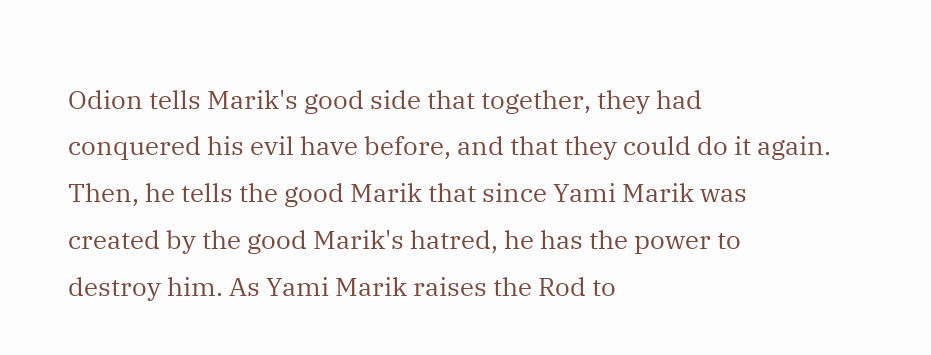Odion tells Marik's good side that together, they had conquered his evil have before, and that they could do it again. Then, he tells the good Marik that since Yami Marik was created by the good Marik's hatred, he has the power to destroy him. As Yami Marik raises the Rod to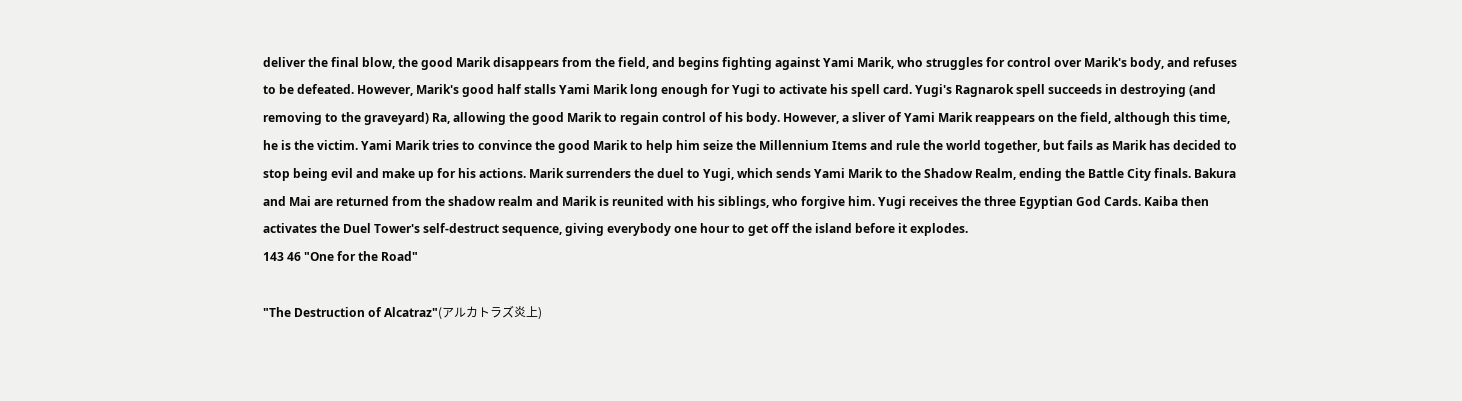deliver the final blow, the good Marik disappears from the field, and begins fighting against Yami Marik, who struggles for control over Marik's body, and refuses to be defeated. However, Marik's good half stalls Yami Marik long enough for Yugi to activate his spell card. Yugi's Ragnarok spell succeeds in destroying (and removing to the graveyard) Ra, allowing the good Marik to regain control of his body. However, a sliver of Yami Marik reappears on the field, although this time, he is the victim. Yami Marik tries to convince the good Marik to help him seize the Millennium Items and rule the world together, but fails as Marik has decided to stop being evil and make up for his actions. Marik surrenders the duel to Yugi, which sends Yami Marik to the Shadow Realm, ending the Battle City finals. Bakura and Mai are returned from the shadow realm and Marik is reunited with his siblings, who forgive him. Yugi receives the three Egyptian God Cards. Kaiba then activates the Duel Tower's self-destruct sequence, giving everybody one hour to get off the island before it explodes.
143 46 "One for the Road"

"The Destruction of Alcatraz"(アルカトラズ炎上)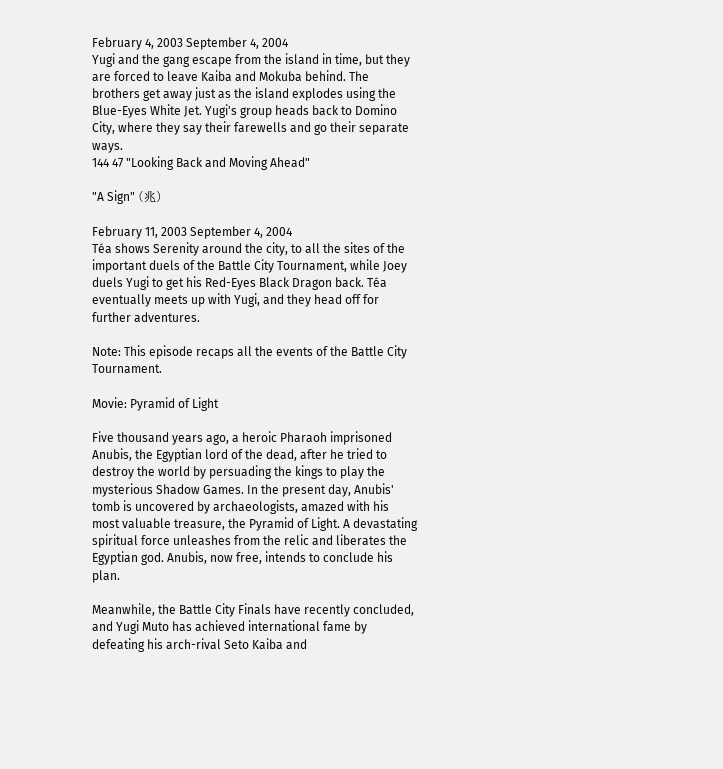February 4, 2003 September 4, 2004
Yugi and the gang escape from the island in time, but they are forced to leave Kaiba and Mokuba behind. The brothers get away just as the island explodes using the Blue-Eyes White Jet. Yugi's group heads back to Domino City, where they say their farewells and go their separate ways.
144 47 "Looking Back and Moving Ahead"

"A Sign" (兆)

February 11, 2003 September 4, 2004
Téa shows Serenity around the city, to all the sites of the important duels of the Battle City Tournament, while Joey duels Yugi to get his Red-Eyes Black Dragon back. Téa eventually meets up with Yugi, and they head off for further adventures.

Note: This episode recaps all the events of the Battle City Tournament.

Movie: Pyramid of Light

Five thousand years ago, a heroic Pharaoh imprisoned Anubis, the Egyptian lord of the dead, after he tried to destroy the world by persuading the kings to play the mysterious Shadow Games. In the present day, Anubis' tomb is uncovered by archaeologists, amazed with his most valuable treasure, the Pyramid of Light. A devastating spiritual force unleashes from the relic and liberates the Egyptian god. Anubis, now free, intends to conclude his plan.

Meanwhile, the Battle City Finals have recently concluded, and Yugi Muto has achieved international fame by defeating his arch-rival Seto Kaiba and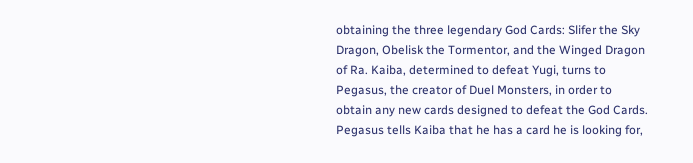obtaining the three legendary God Cards: Slifer the Sky Dragon, Obelisk the Tormentor, and the Winged Dragon of Ra. Kaiba, determined to defeat Yugi, turns to Pegasus, the creator of Duel Monsters, in order to obtain any new cards designed to defeat the God Cards. Pegasus tells Kaiba that he has a card he is looking for,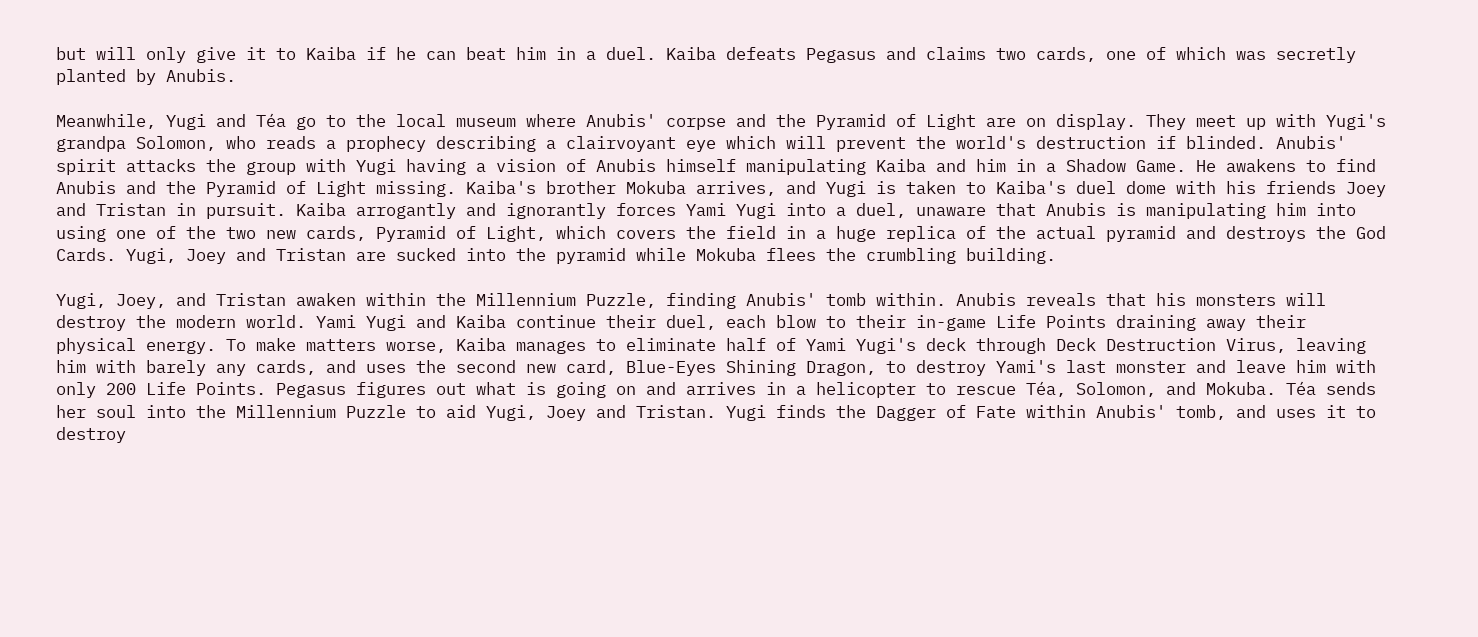but will only give it to Kaiba if he can beat him in a duel. Kaiba defeats Pegasus and claims two cards, one of which was secretly planted by Anubis.

Meanwhile, Yugi and Téa go to the local museum where Anubis' corpse and the Pyramid of Light are on display. They meet up with Yugi's grandpa Solomon, who reads a prophecy describing a clairvoyant eye which will prevent the world's destruction if blinded. Anubis' spirit attacks the group with Yugi having a vision of Anubis himself manipulating Kaiba and him in a Shadow Game. He awakens to find Anubis and the Pyramid of Light missing. Kaiba's brother Mokuba arrives, and Yugi is taken to Kaiba's duel dome with his friends Joey and Tristan in pursuit. Kaiba arrogantly and ignorantly forces Yami Yugi into a duel, unaware that Anubis is manipulating him into using one of the two new cards, Pyramid of Light, which covers the field in a huge replica of the actual pyramid and destroys the God Cards. Yugi, Joey and Tristan are sucked into the pyramid while Mokuba flees the crumbling building.

Yugi, Joey, and Tristan awaken within the Millennium Puzzle, finding Anubis' tomb within. Anubis reveals that his monsters will destroy the modern world. Yami Yugi and Kaiba continue their duel, each blow to their in-game Life Points draining away their physical energy. To make matters worse, Kaiba manages to eliminate half of Yami Yugi's deck through Deck Destruction Virus, leaving him with barely any cards, and uses the second new card, Blue-Eyes Shining Dragon, to destroy Yami's last monster and leave him with only 200 Life Points. Pegasus figures out what is going on and arrives in a helicopter to rescue Téa, Solomon, and Mokuba. Téa sends her soul into the Millennium Puzzle to aid Yugi, Joey and Tristan. Yugi finds the Dagger of Fate within Anubis' tomb, and uses it to destroy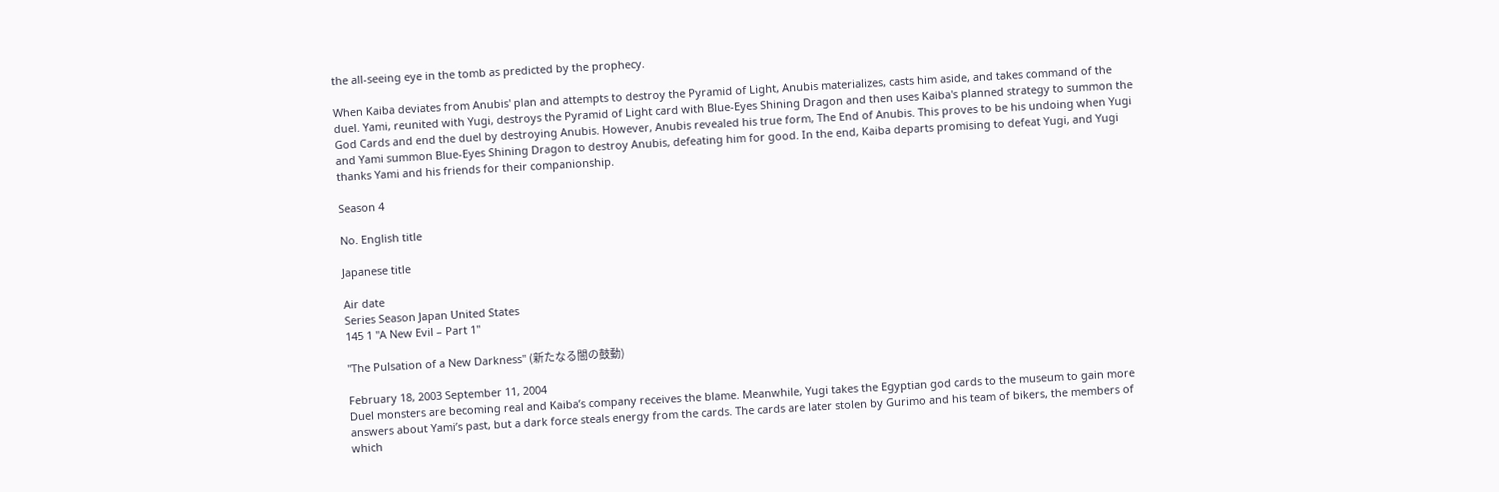the all-seeing eye in the tomb as predicted by the prophecy.

When Kaiba deviates from Anubis' plan and attempts to destroy the Pyramid of Light, Anubis materializes, casts him aside, and takes command of the duel. Yami, reunited with Yugi, destroys the Pyramid of Light card with Blue-Eyes Shining Dragon and then uses Kaiba's planned strategy to summon the God Cards and end the duel by destroying Anubis. However, Anubis revealed his true form, The End of Anubis. This proves to be his undoing when Yugi and Yami summon Blue-Eyes Shining Dragon to destroy Anubis, defeating him for good. In the end, Kaiba departs promising to defeat Yugi, and Yugi thanks Yami and his friends for their companionship.

Season 4

No. English title

Japanese title

Air date
Series Season Japan United States
145 1 "A New Evil – Part 1"

"The Pulsation of a New Darkness" (新たなる闇の鼓動)

February 18, 2003 September 11, 2004
Duel monsters are becoming real and Kaiba’s company receives the blame. Meanwhile, Yugi takes the Egyptian god cards to the museum to gain more answers about Yami’s past, but a dark force steals energy from the cards. The cards are later stolen by Gurimo and his team of bikers, the members of which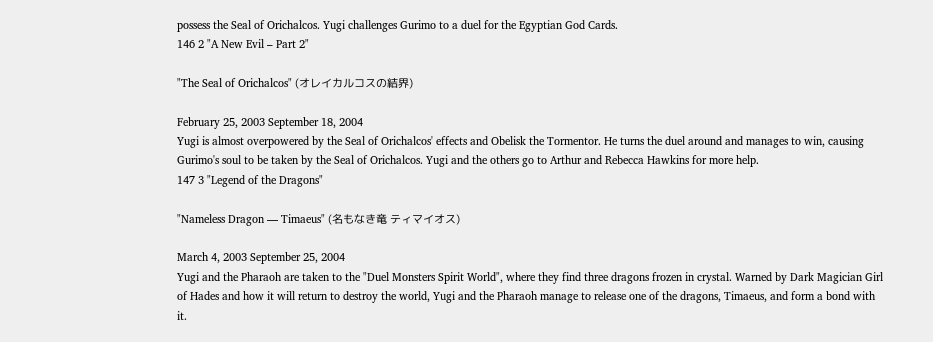possess the Seal of Orichalcos. Yugi challenges Gurimo to a duel for the Egyptian God Cards.
146 2 "A New Evil – Part 2"

"The Seal of Orichalcos" (オレイカルコスの結界)

February 25, 2003 September 18, 2004
Yugi is almost overpowered by the Seal of Orichalcos' effects and Obelisk the Tormentor. He turns the duel around and manages to win, causing Gurimo's soul to be taken by the Seal of Orichalcos. Yugi and the others go to Arthur and Rebecca Hawkins for more help.
147 3 "Legend of the Dragons"

"Nameless Dragon — Timaeus" (名もなき竜 ティマイオス)

March 4, 2003 September 25, 2004
Yugi and the Pharaoh are taken to the "Duel Monsters Spirit World", where they find three dragons frozen in crystal. Warned by Dark Magician Girl of Hades and how it will return to destroy the world, Yugi and the Pharaoh manage to release one of the dragons, Timaeus, and form a bond with it.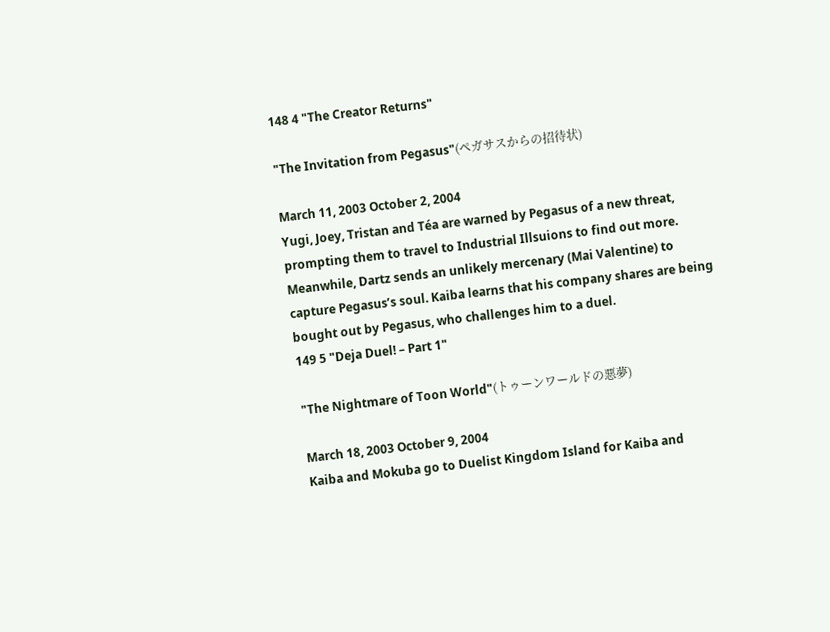148 4 "The Creator Returns"

"The Invitation from Pegasus"(ペガサスからの招待状)

March 11, 2003 October 2, 2004
Yugi, Joey, Tristan and Téa are warned by Pegasus of a new threat, prompting them to travel to Industrial Illsuions to find out more. Meanwhile, Dartz sends an unlikely mercenary (Mai Valentine) to capture Pegasus’s soul. Kaiba learns that his company shares are being bought out by Pegasus, who challenges him to a duel.
149 5 "Deja Duel! – Part 1"

"The Nightmare of Toon World"(トゥーンワールドの悪夢)

March 18, 2003 October 9, 2004
Kaiba and Mokuba go to Duelist Kingdom Island for Kaiba and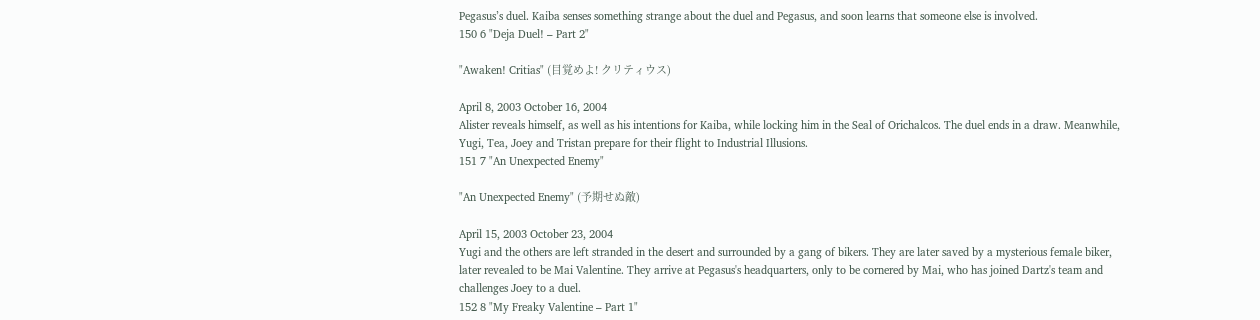Pegasus’s duel. Kaiba senses something strange about the duel and Pegasus, and soon learns that someone else is involved.
150 6 "Deja Duel! – Part 2"

"Awaken! Critias" (目覚めよ! クリティウス)

April 8, 2003 October 16, 2004
Alister reveals himself, as well as his intentions for Kaiba, while locking him in the Seal of Orichalcos. The duel ends in a draw. Meanwhile, Yugi, Tea, Joey and Tristan prepare for their flight to Industrial Illusions.
151 7 "An Unexpected Enemy"

"An Unexpected Enemy" (予期せぬ敵)

April 15, 2003 October 23, 2004
Yugi and the others are left stranded in the desert and surrounded by a gang of bikers. They are later saved by a mysterious female biker, later revealed to be Mai Valentine. They arrive at Pegasus's headquarters, only to be cornered by Mai, who has joined Dartz's team and challenges Joey to a duel.
152 8 "My Freaky Valentine – Part 1"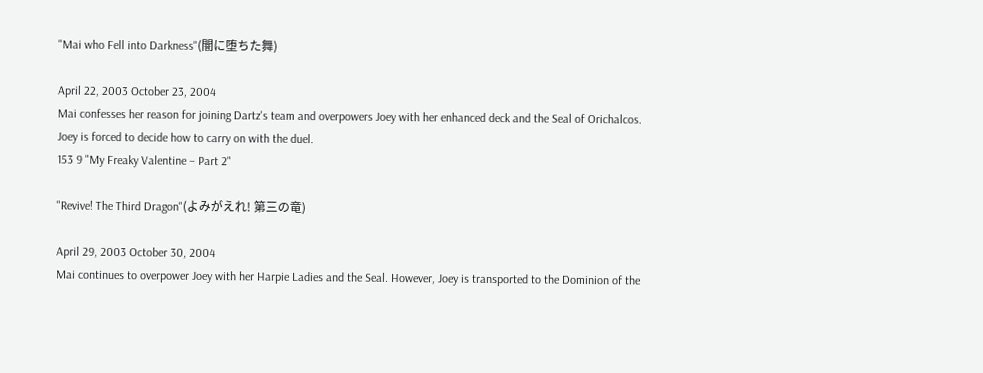"Mai who Fell into Darkness"(闇に堕ちた舞)

April 22, 2003 October 23, 2004
Mai confesses her reason for joining Dartz's team and overpowers Joey with her enhanced deck and the Seal of Orichalcos. Joey is forced to decide how to carry on with the duel.
153 9 "My Freaky Valentine – Part 2"

"Revive! The Third Dragon"(よみがえれ! 第三の竜)

April 29, 2003 October 30, 2004
Mai continues to overpower Joey with her Harpie Ladies and the Seal. However, Joey is transported to the Dominion of the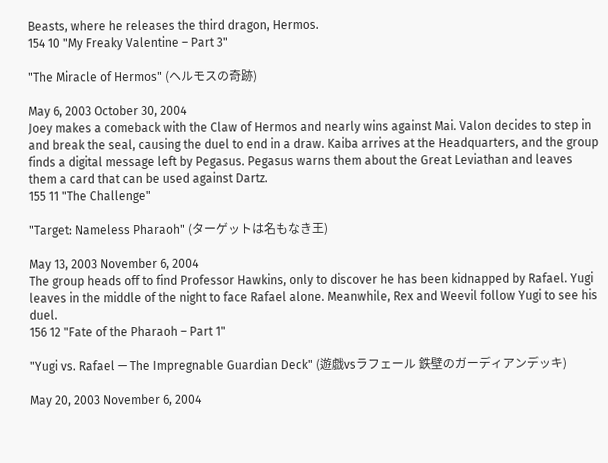Beasts, where he releases the third dragon, Hermos.
154 10 "My Freaky Valentine – Part 3"

"The Miracle of Hermos" (ヘルモスの奇跡)

May 6, 2003 October 30, 2004
Joey makes a comeback with the Claw of Hermos and nearly wins against Mai. Valon decides to step in and break the seal, causing the duel to end in a draw. Kaiba arrives at the Headquarters, and the group finds a digital message left by Pegasus. Pegasus warns them about the Great Leviathan and leaves them a card that can be used against Dartz.
155 11 "The Challenge"

"Target: Nameless Pharaoh" (ターゲットは名もなき王)

May 13, 2003 November 6, 2004
The group heads off to find Professor Hawkins, only to discover he has been kidnapped by Rafael. Yugi leaves in the middle of the night to face Rafael alone. Meanwhile, Rex and Weevil follow Yugi to see his duel.
156 12 "Fate of the Pharaoh – Part 1"

"Yugi vs. Rafael — The Impregnable Guardian Deck" (遊戯vsラフェール 鉄壁のガーディアンデッキ)

May 20, 2003 November 6, 2004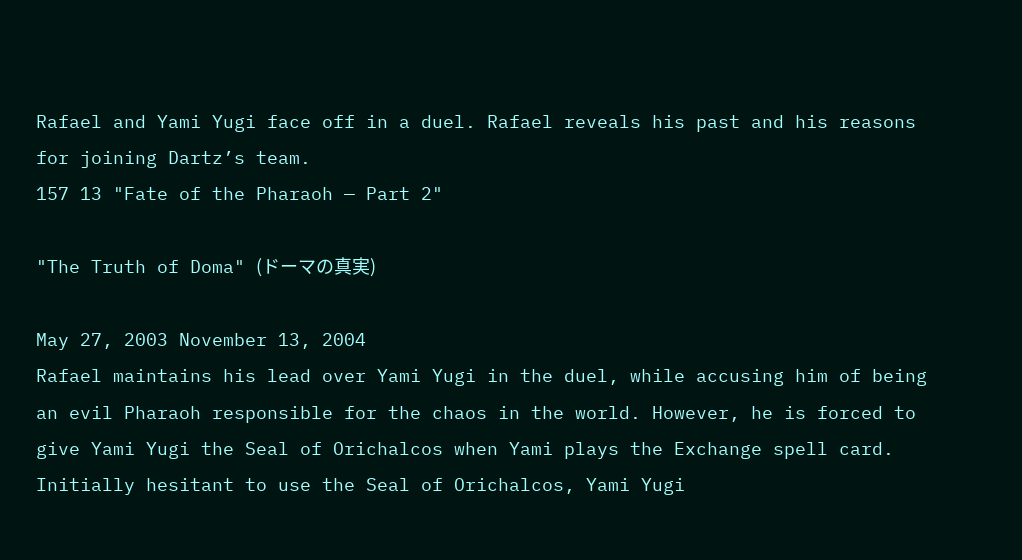Rafael and Yami Yugi face off in a duel. Rafael reveals his past and his reasons for joining Dartz’s team.
157 13 "Fate of the Pharaoh — Part 2"

"The Truth of Doma" (ドーマの真実)

May 27, 2003 November 13, 2004
Rafael maintains his lead over Yami Yugi in the duel, while accusing him of being an evil Pharaoh responsible for the chaos in the world. However, he is forced to give Yami Yugi the Seal of Orichalcos when Yami plays the Exchange spell card. Initially hesitant to use the Seal of Orichalcos, Yami Yugi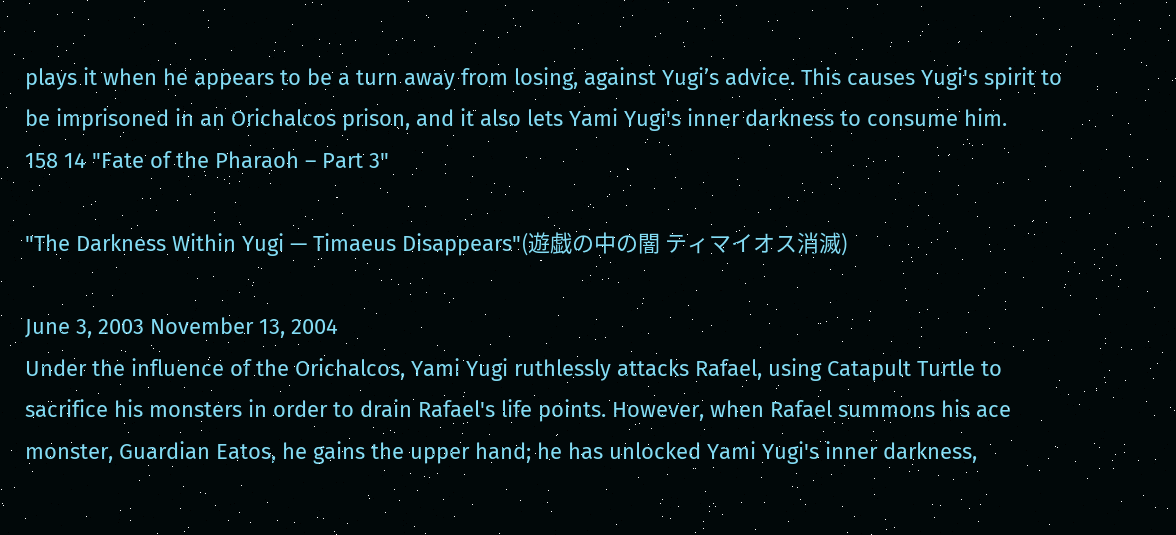plays it when he appears to be a turn away from losing, against Yugi’s advice. This causes Yugi's spirit to be imprisoned in an Orichalcos prison, and it also lets Yami Yugi's inner darkness to consume him.
158 14 "Fate of the Pharaoh – Part 3"

"The Darkness Within Yugi — Timaeus Disappears"(遊戯の中の闇 ティマイオス消滅)

June 3, 2003 November 13, 2004
Under the influence of the Orichalcos, Yami Yugi ruthlessly attacks Rafael, using Catapult Turtle to sacrifice his monsters in order to drain Rafael's life points. However, when Rafael summons his ace monster, Guardian Eatos, he gains the upper hand; he has unlocked Yami Yugi's inner darkness,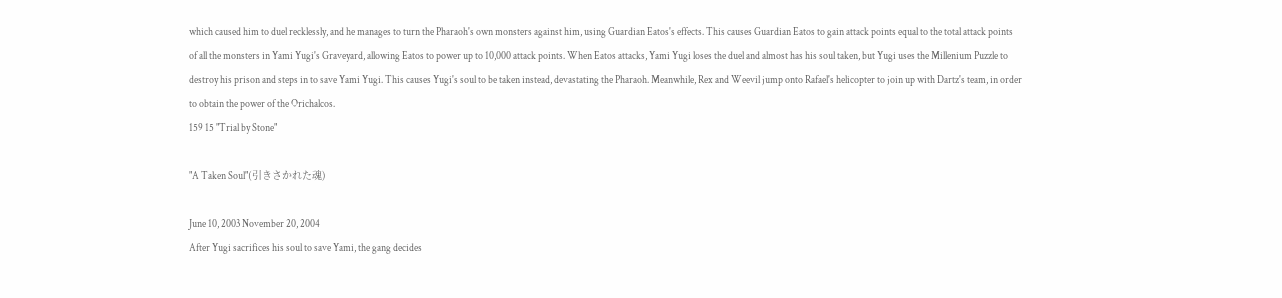which caused him to duel recklessly, and he manages to turn the Pharaoh's own monsters against him, using Guardian Eatos's effects. This causes Guardian Eatos to gain attack points equal to the total attack points of all the monsters in Yami Yugi's Graveyard, allowing Eatos to power up to 10,000 attack points. When Eatos attacks, Yami Yugi loses the duel and almost has his soul taken, but Yugi uses the Millenium Puzzle to destroy his prison and steps in to save Yami Yugi. This causes Yugi's soul to be taken instead, devastating the Pharaoh. Meanwhile, Rex and Weevil jump onto Rafael's helicopter to join up with Dartz's team, in order to obtain the power of the Orichalcos.
159 15 "Trial by Stone"

"A Taken Soul"(引きさかれた魂)

June 10, 2003 November 20, 2004
After Yugi sacrifices his soul to save Yami, the gang decides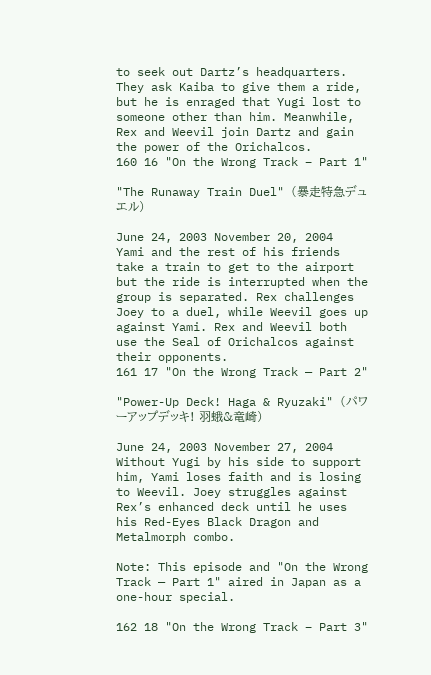to seek out Dartz’s headquarters. They ask Kaiba to give them a ride, but he is enraged that Yugi lost to someone other than him. Meanwhile, Rex and Weevil join Dartz and gain the power of the Orichalcos.
160 16 "On the Wrong Track – Part 1"

"The Runaway Train Duel" (暴走特急デュエル)

June 24, 2003 November 20, 2004
Yami and the rest of his friends take a train to get to the airport but the ride is interrupted when the group is separated. Rex challenges Joey to a duel, while Weevil goes up against Yami. Rex and Weevil both use the Seal of Orichalcos against their opponents.
161 17 "On the Wrong Track — Part 2"

"Power-Up Deck! Haga & Ryuzaki" (パワーアップデッキ! 羽蛾&竜崎)

June 24, 2003 November 27, 2004
Without Yugi by his side to support him, Yami loses faith and is losing to Weevil. Joey struggles against Rex’s enhanced deck until he uses his Red-Eyes Black Dragon and Metalmorph combo.

Note: This episode and "On the Wrong Track — Part 1" aired in Japan as a one-hour special.

162 18 "On the Wrong Track – Part 3"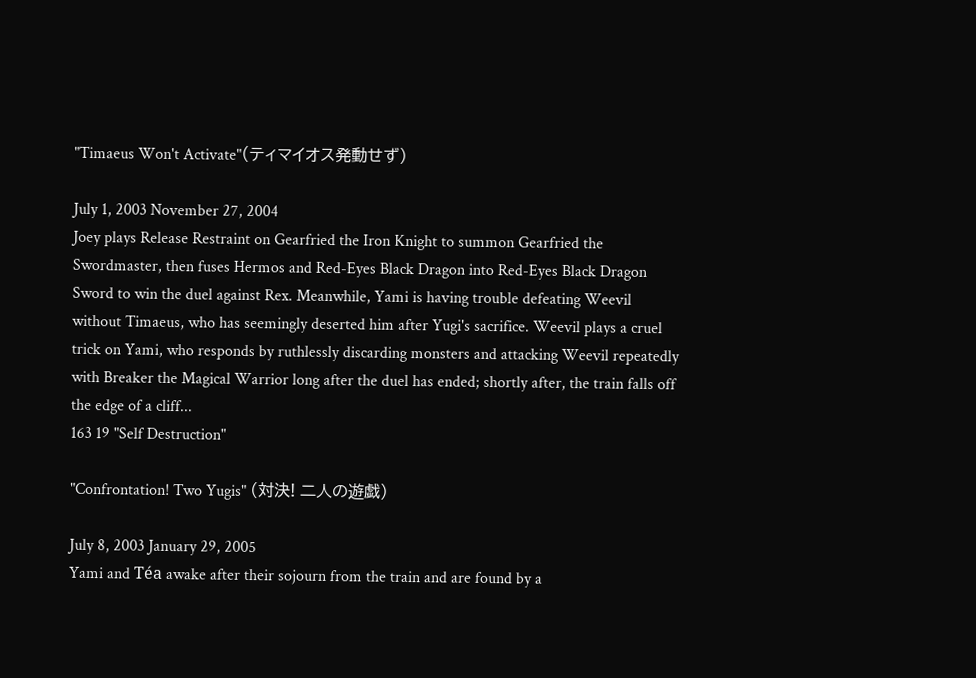"Timaeus Won't Activate"(ティマイオス発動せず)

July 1, 2003 November 27, 2004
Joey plays Release Restraint on Gearfried the Iron Knight to summon Gearfried the Swordmaster, then fuses Hermos and Red-Eyes Black Dragon into Red-Eyes Black Dragon Sword to win the duel against Rex. Meanwhile, Yami is having trouble defeating Weevil without Timaeus, who has seemingly deserted him after Yugi's sacrifice. Weevil plays a cruel trick on Yami, who responds by ruthlessly discarding monsters and attacking Weevil repeatedly with Breaker the Magical Warrior long after the duel has ended; shortly after, the train falls off the edge of a cliff...
163 19 "Self Destruction"

"Confrontation! Two Yugis" (対決! 二人の遊戯)

July 8, 2003 January 29, 2005
Yami and Téa awake after their sojourn from the train and are found by a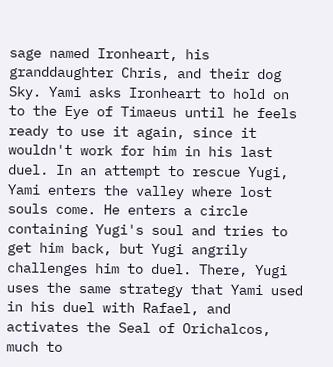sage named Ironheart, his granddaughter Chris, and their dog Sky. Yami asks Ironheart to hold on to the Eye of Timaeus until he feels ready to use it again, since it wouldn't work for him in his last duel. In an attempt to rescue Yugi, Yami enters the valley where lost souls come. He enters a circle containing Yugi's soul and tries to get him back, but Yugi angrily challenges him to duel. There, Yugi uses the same strategy that Yami used in his duel with Rafael, and activates the Seal of Orichalcos, much to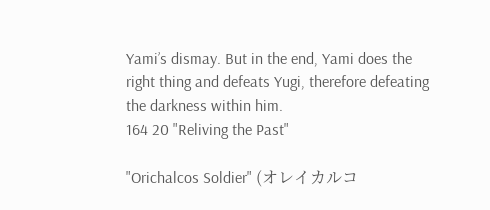Yami’s dismay. But in the end, Yami does the right thing and defeats Yugi, therefore defeating the darkness within him.
164 20 "Reliving the Past"

"Orichalcos Soldier" (オレイカルコ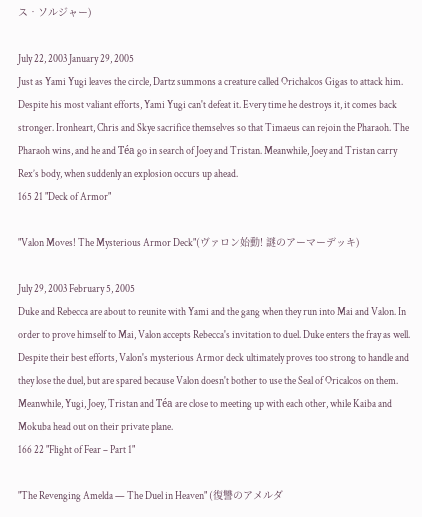ス•ソルジャー)

July 22, 2003 January 29, 2005
Just as Yami Yugi leaves the circle, Dartz summons a creature called Orichalcos Gigas to attack him. Despite his most valiant efforts, Yami Yugi can't defeat it. Every time he destroys it, it comes back stronger. Ironheart, Chris and Skye sacrifice themselves so that Timaeus can rejoin the Pharaoh. The Pharaoh wins, and he and Téa go in search of Joey and Tristan. Meanwhile, Joey and Tristan carry Rex’s body, when suddenly an explosion occurs up ahead.
165 21 "Deck of Armor"

"Valon Moves! The Mysterious Armor Deck"(ヴァロン始動! 謎のアーマーデッキ)

July 29, 2003 February 5, 2005
Duke and Rebecca are about to reunite with Yami and the gang when they run into Mai and Valon. In order to prove himself to Mai, Valon accepts Rebecca's invitation to duel. Duke enters the fray as well. Despite their best efforts, Valon's mysterious Armor deck ultimately proves too strong to handle and they lose the duel, but are spared because Valon doesn't bother to use the Seal of Oricalcos on them. Meanwhile, Yugi, Joey, Tristan and Téa are close to meeting up with each other, while Kaiba and Mokuba head out on their private plane.
166 22 "Flight of Fear – Part 1"

"The Revenging Amelda — The Duel in Heaven" (復讐のアメルダ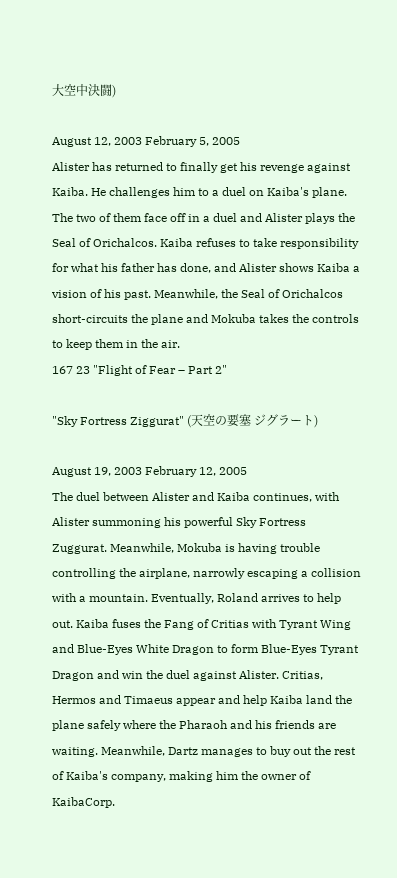大空中決闘)

August 12, 2003 February 5, 2005
Alister has returned to finally get his revenge against Kaiba. He challenges him to a duel on Kaiba's plane. The two of them face off in a duel and Alister plays the Seal of Orichalcos. Kaiba refuses to take responsibility for what his father has done, and Alister shows Kaiba a vision of his past. Meanwhile, the Seal of Orichalcos short-circuits the plane and Mokuba takes the controls to keep them in the air.
167 23 "Flight of Fear – Part 2"

"Sky Fortress Ziggurat" (天空の要塞 ジグラート)

August 19, 2003 February 12, 2005
The duel between Alister and Kaiba continues, with Alister summoning his powerful Sky Fortress Zuggurat. Meanwhile, Mokuba is having trouble controlling the airplane, narrowly escaping a collision with a mountain. Eventually, Roland arrives to help out. Kaiba fuses the Fang of Critias with Tyrant Wing and Blue-Eyes White Dragon to form Blue-Eyes Tyrant Dragon and win the duel against Alister. Critias, Hermos and Timaeus appear and help Kaiba land the plane safely where the Pharaoh and his friends are waiting. Meanwhile, Dartz manages to buy out the rest of Kaiba's company, making him the owner of KaibaCorp.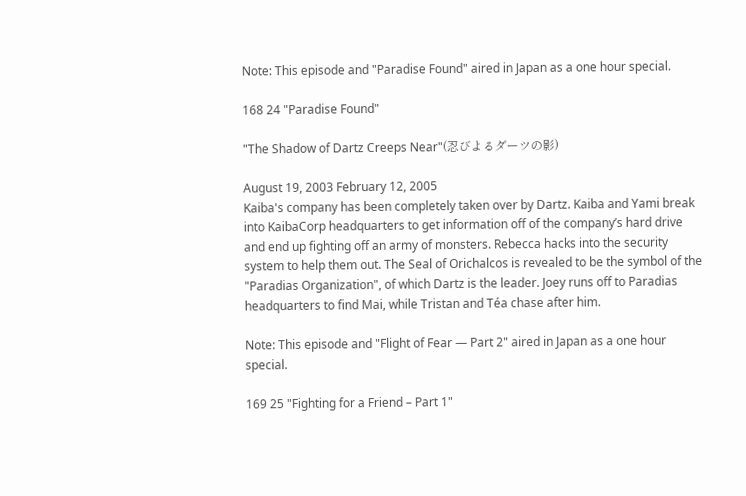Note: This episode and "Paradise Found" aired in Japan as a one hour special.

168 24 "Paradise Found"

"The Shadow of Dartz Creeps Near"(忍びよるダーツの影)

August 19, 2003 February 12, 2005
Kaiba's company has been completely taken over by Dartz. Kaiba and Yami break into KaibaCorp headquarters to get information off of the company’s hard drive and end up fighting off an army of monsters. Rebecca hacks into the security system to help them out. The Seal of Orichalcos is revealed to be the symbol of the "Paradias Organization", of which Dartz is the leader. Joey runs off to Paradias headquarters to find Mai, while Tristan and Téa chase after him.

Note: This episode and "Flight of Fear — Part 2" aired in Japan as a one hour special.

169 25 "Fighting for a Friend – Part 1"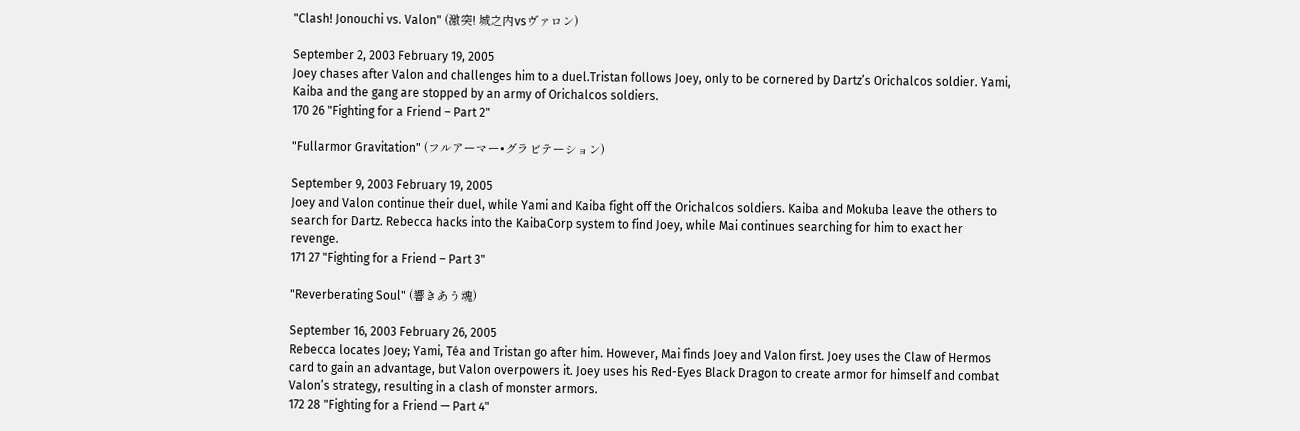"Clash! Jonouchi vs. Valon" (激突! 城之内vsヴァロン)

September 2, 2003 February 19, 2005
Joey chases after Valon and challenges him to a duel.Tristan follows Joey, only to be cornered by Dartz’s Orichalcos soldier. Yami, Kaiba and the gang are stopped by an army of Orichalcos soldiers.
170 26 "Fighting for a Friend – Part 2"

"Fullarmor Gravitation" (フルアーマー•グラビテーション)

September 9, 2003 February 19, 2005
Joey and Valon continue their duel, while Yami and Kaiba fight off the Orichalcos soldiers. Kaiba and Mokuba leave the others to search for Dartz. Rebecca hacks into the KaibaCorp system to find Joey, while Mai continues searching for him to exact her revenge.
171 27 "Fighting for a Friend – Part 3"

"Reverberating Soul" (響きあう魂)

September 16, 2003 February 26, 2005
Rebecca locates Joey; Yami, Téa and Tristan go after him. However, Mai finds Joey and Valon first. Joey uses the Claw of Hermos card to gain an advantage, but Valon overpowers it. Joey uses his Red-Eyes Black Dragon to create armor for himself and combat Valon’s strategy, resulting in a clash of monster armors.
172 28 "Fighting for a Friend — Part 4"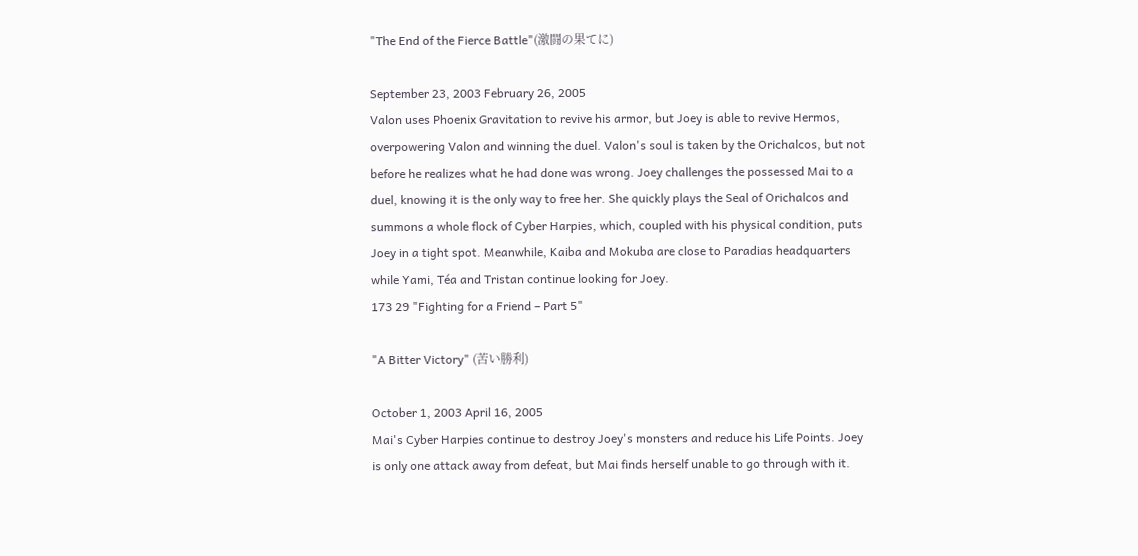"The End of the Fierce Battle"(激闘の果てに)

September 23, 2003 February 26, 2005
Valon uses Phoenix Gravitation to revive his armor, but Joey is able to revive Hermos, overpowering Valon and winning the duel. Valon's soul is taken by the Orichalcos, but not before he realizes what he had done was wrong. Joey challenges the possessed Mai to a duel, knowing it is the only way to free her. She quickly plays the Seal of Orichalcos and summons a whole flock of Cyber Harpies, which, coupled with his physical condition, puts Joey in a tight spot. Meanwhile, Kaiba and Mokuba are close to Paradias headquarters while Yami, Téa and Tristan continue looking for Joey.
173 29 "Fighting for a Friend – Part 5"

"A Bitter Victory" (苦い勝利)

October 1, 2003 April 16, 2005
Mai's Cyber Harpies continue to destroy Joey's monsters and reduce his Life Points. Joey is only one attack away from defeat, but Mai finds herself unable to go through with it.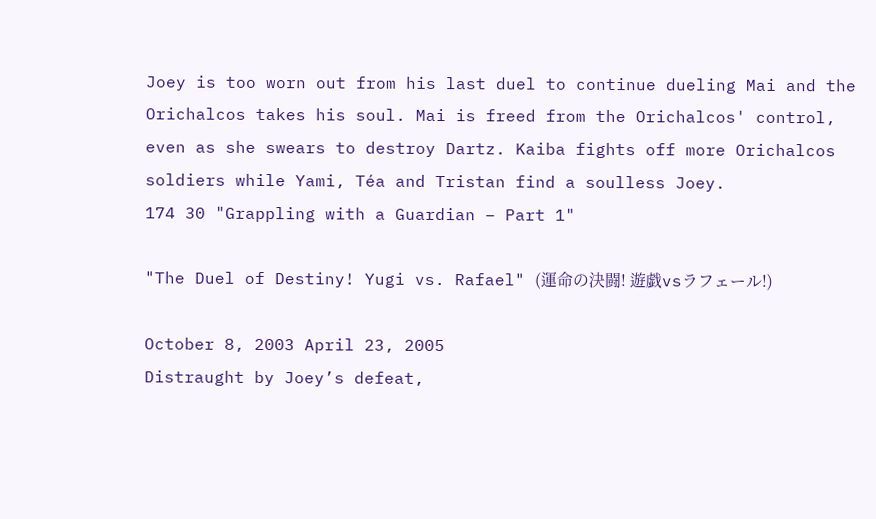Joey is too worn out from his last duel to continue dueling Mai and the Orichalcos takes his soul. Mai is freed from the Orichalcos' control, even as she swears to destroy Dartz. Kaiba fights off more Orichalcos soldiers while Yami, Téa and Tristan find a soulless Joey.
174 30 "Grappling with a Guardian – Part 1"

"The Duel of Destiny! Yugi vs. Rafael" (運命の決闘! 遊戯vsラフェール!)

October 8, 2003 April 23, 2005
Distraught by Joey’s defeat,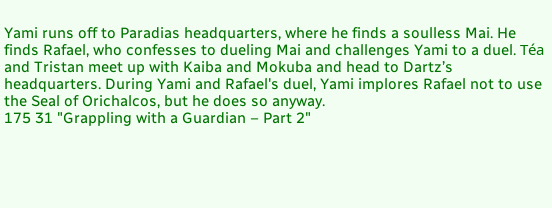Yami runs off to Paradias headquarters, where he finds a soulless Mai. He finds Rafael, who confesses to dueling Mai and challenges Yami to a duel. Téa and Tristan meet up with Kaiba and Mokuba and head to Dartz’s headquarters. During Yami and Rafael's duel, Yami implores Rafael not to use the Seal of Orichalcos, but he does so anyway.
175 31 "Grappling with a Guardian – Part 2"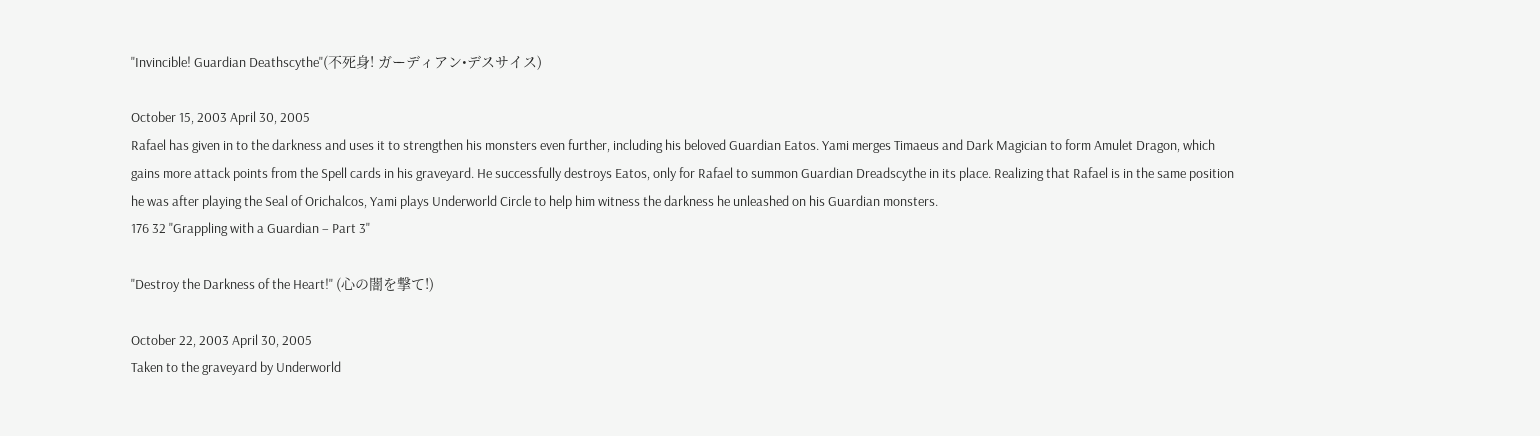"Invincible! Guardian Deathscythe"(不死身! ガーディアン•デスサイス)

October 15, 2003 April 30, 2005
Rafael has given in to the darkness and uses it to strengthen his monsters even further, including his beloved Guardian Eatos. Yami merges Timaeus and Dark Magician to form Amulet Dragon, which gains more attack points from the Spell cards in his graveyard. He successfully destroys Eatos, only for Rafael to summon Guardian Dreadscythe in its place. Realizing that Rafael is in the same position he was after playing the Seal of Orichalcos, Yami plays Underworld Circle to help him witness the darkness he unleashed on his Guardian monsters.
176 32 "Grappling with a Guardian – Part 3"

"Destroy the Darkness of the Heart!" (心の闇を撃て!)

October 22, 2003 April 30, 2005
Taken to the graveyard by Underworld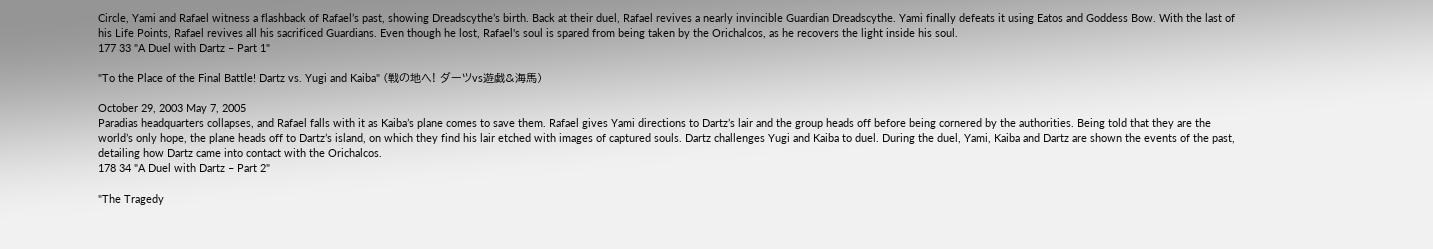Circle, Yami and Rafael witness a flashback of Rafael’s past, showing Dreadscythe’s birth. Back at their duel, Rafael revives a nearly invincible Guardian Dreadscythe. Yami finally defeats it using Eatos and Goddess Bow. With the last of his Life Points, Rafael revives all his sacrificed Guardians. Even though he lost, Rafael's soul is spared from being taken by the Orichalcos, as he recovers the light inside his soul.
177 33 "A Duel with Dartz – Part 1"

"To the Place of the Final Battle! Dartz vs. Yugi and Kaiba" (戦の地へ! ダーツvs遊戯&海馬)

October 29, 2003 May 7, 2005
Paradias headquarters collapses, and Rafael falls with it as Kaiba’s plane comes to save them. Rafael gives Yami directions to Dartz’s lair and the group heads off before being cornered by the authorities. Being told that they are the world’s only hope, the plane heads off to Dartz’s island, on which they find his lair etched with images of captured souls. Dartz challenges Yugi and Kaiba to duel. During the duel, Yami, Kaiba and Dartz are shown the events of the past, detailing how Dartz came into contact with the Orichalcos.
178 34 "A Duel with Dartz – Part 2"

"The Tragedy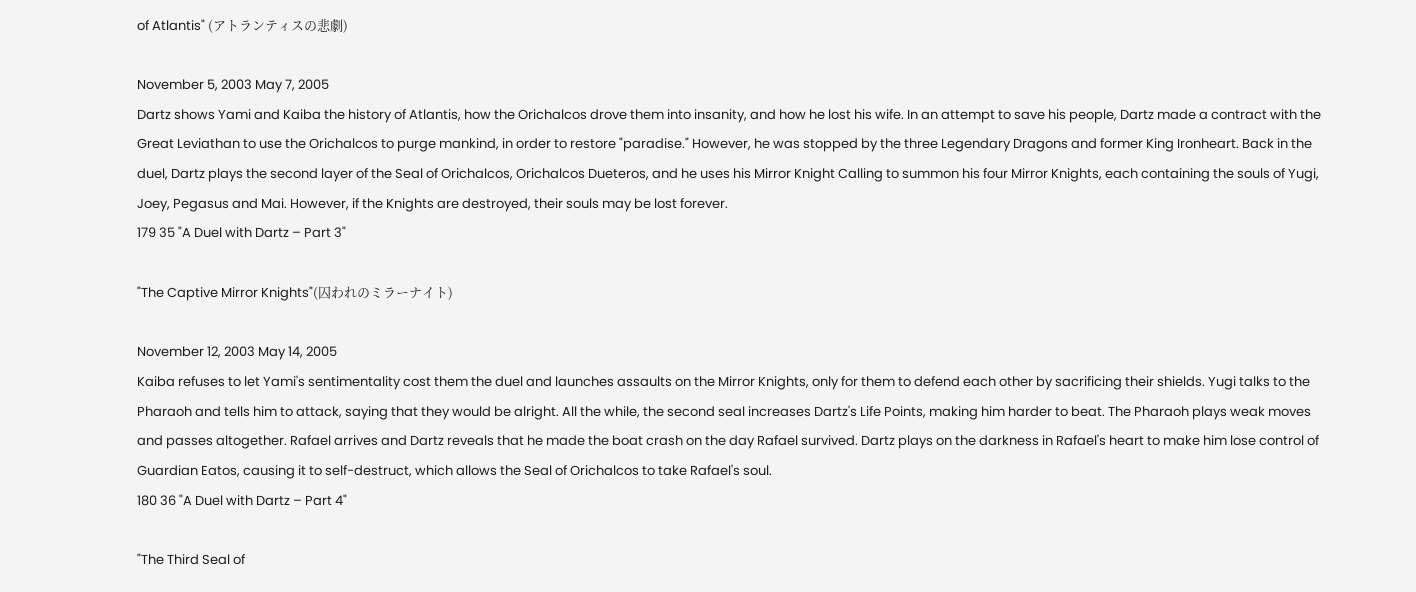of Atlantis" (アトランティスの悲劇)

November 5, 2003 May 7, 2005
Dartz shows Yami and Kaiba the history of Atlantis, how the Orichalcos drove them into insanity, and how he lost his wife. In an attempt to save his people, Dartz made a contract with the Great Leviathan to use the Orichalcos to purge mankind, in order to restore "paradise." However, he was stopped by the three Legendary Dragons and former King Ironheart. Back in the duel, Dartz plays the second layer of the Seal of Orichalcos, Orichalcos Dueteros, and he uses his Mirror Knight Calling to summon his four Mirror Knights, each containing the souls of Yugi, Joey, Pegasus and Mai. However, if the Knights are destroyed, their souls may be lost forever.
179 35 "A Duel with Dartz – Part 3"

"The Captive Mirror Knights"(囚われのミラーナイト)

November 12, 2003 May 14, 2005
Kaiba refuses to let Yami's sentimentality cost them the duel and launches assaults on the Mirror Knights, only for them to defend each other by sacrificing their shields. Yugi talks to the Pharaoh and tells him to attack, saying that they would be alright. All the while, the second seal increases Dartz's Life Points, making him harder to beat. The Pharaoh plays weak moves and passes altogether. Rafael arrives and Dartz reveals that he made the boat crash on the day Rafael survived. Dartz plays on the darkness in Rafael's heart to make him lose control of Guardian Eatos, causing it to self-destruct, which allows the Seal of Orichalcos to take Rafael's soul.
180 36 "A Duel with Dartz – Part 4"

"The Third Seal of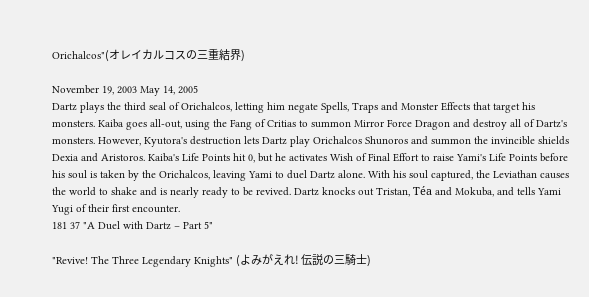Orichalcos"(オレイカルコスの三重結界)

November 19, 2003 May 14, 2005
Dartz plays the third seal of Orichalcos, letting him negate Spells, Traps and Monster Effects that target his monsters. Kaiba goes all-out, using the Fang of Critias to summon Mirror Force Dragon and destroy all of Dartz's monsters. However, Kyutora's destruction lets Dartz play Orichalcos Shunoros and summon the invincible shields Dexia and Aristoros. Kaiba's Life Points hit 0, but he activates Wish of Final Effort to raise Yami's Life Points before his soul is taken by the Orichalcos, leaving Yami to duel Dartz alone. With his soul captured, the Leviathan causes the world to shake and is nearly ready to be revived. Dartz knocks out Tristan, Téa and Mokuba, and tells Yami Yugi of their first encounter.
181 37 "A Duel with Dartz – Part 5"

"Revive! The Three Legendary Knights" (よみがえれ! 伝説の三騎士)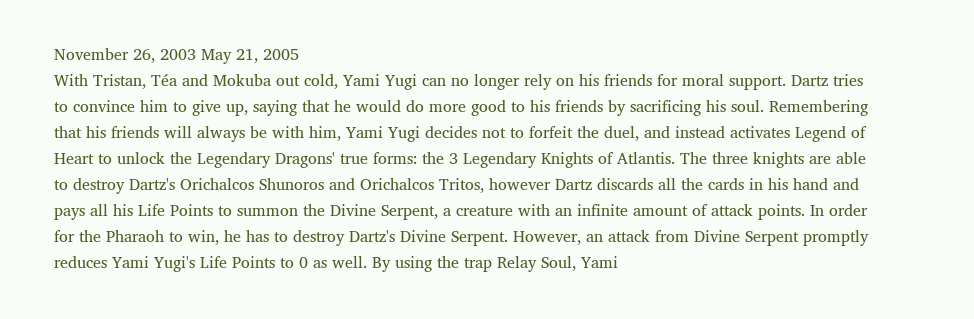November 26, 2003 May 21, 2005
With Tristan, Téa and Mokuba out cold, Yami Yugi can no longer rely on his friends for moral support. Dartz tries to convince him to give up, saying that he would do more good to his friends by sacrificing his soul. Remembering that his friends will always be with him, Yami Yugi decides not to forfeit the duel, and instead activates Legend of Heart to unlock the Legendary Dragons' true forms: the 3 Legendary Knights of Atlantis. The three knights are able to destroy Dartz's Orichalcos Shunoros and Orichalcos Tritos, however Dartz discards all the cards in his hand and pays all his Life Points to summon the Divine Serpent, a creature with an infinite amount of attack points. In order for the Pharaoh to win, he has to destroy Dartz's Divine Serpent. However, an attack from Divine Serpent promptly reduces Yami Yugi's Life Points to 0 as well. By using the trap Relay Soul, Yami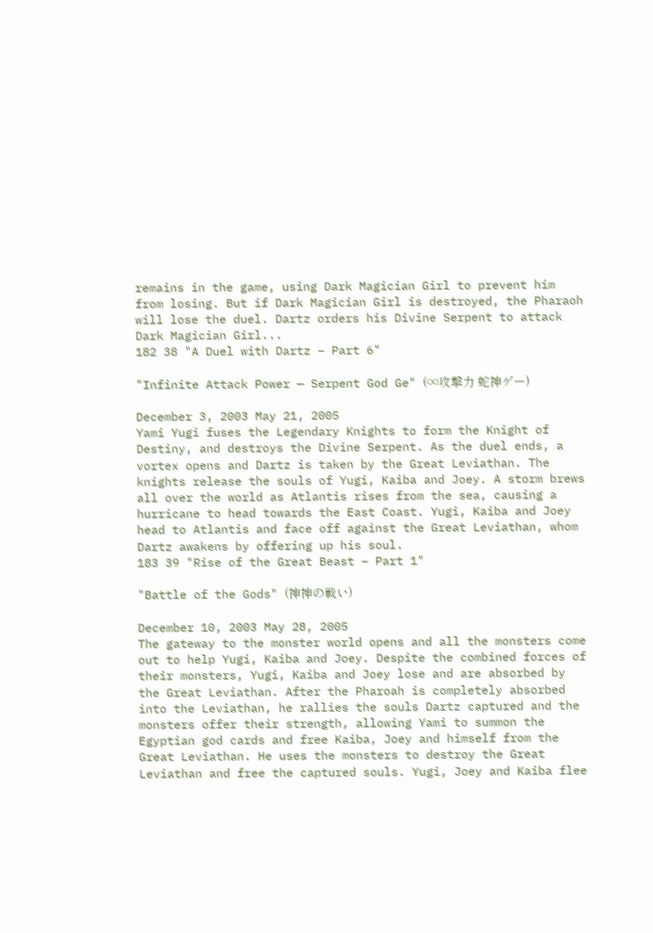remains in the game, using Dark Magician Girl to prevent him from losing. But if Dark Magician Girl is destroyed, the Pharaoh will lose the duel. Dartz orders his Divine Serpent to attack Dark Magician Girl...
182 38 "A Duel with Dartz – Part 6"

"Infinite Attack Power — Serpent God Ge" (∞攻撃力 蛇神ゲー)

December 3, 2003 May 21, 2005
Yami Yugi fuses the Legendary Knights to form the Knight of Destiny, and destroys the Divine Serpent. As the duel ends, a vortex opens and Dartz is taken by the Great Leviathan. The knights release the souls of Yugi, Kaiba and Joey. A storm brews all over the world as Atlantis rises from the sea, causing a hurricane to head towards the East Coast. Yugi, Kaiba and Joey head to Atlantis and face off against the Great Leviathan, whom Dartz awakens by offering up his soul.
183 39 "Rise of the Great Beast – Part 1"

"Battle of the Gods" (神神の戦い)

December 10, 2003 May 28, 2005
The gateway to the monster world opens and all the monsters come out to help Yugi, Kaiba and Joey. Despite the combined forces of their monsters, Yugi, Kaiba and Joey lose and are absorbed by the Great Leviathan. After the Pharoah is completely absorbed into the Leviathan, he rallies the souls Dartz captured and the monsters offer their strength, allowing Yami to summon the Egyptian god cards and free Kaiba, Joey and himself from the Great Leviathan. He uses the monsters to destroy the Great Leviathan and free the captured souls. Yugi, Joey and Kaiba flee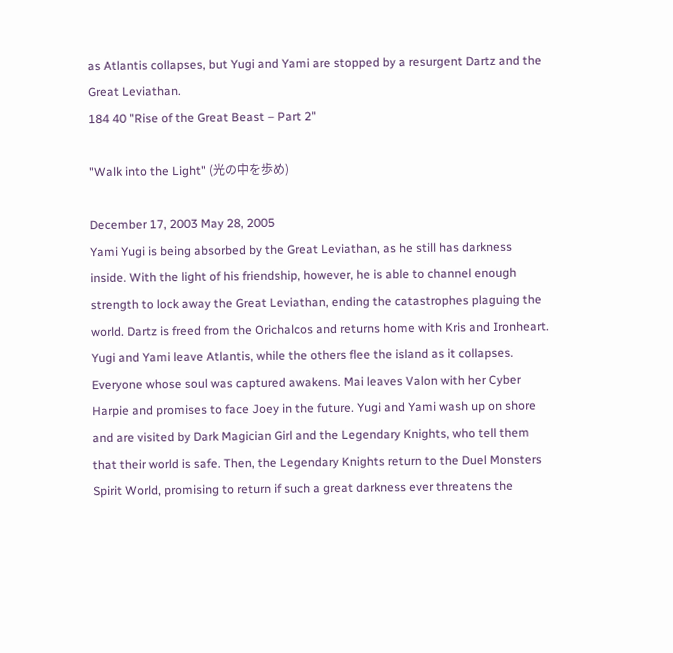as Atlantis collapses, but Yugi and Yami are stopped by a resurgent Dartz and the Great Leviathan.
184 40 "Rise of the Great Beast – Part 2"

"Walk into the Light" (光の中を歩め)

December 17, 2003 May 28, 2005
Yami Yugi is being absorbed by the Great Leviathan, as he still has darkness inside. With the light of his friendship, however, he is able to channel enough strength to lock away the Great Leviathan, ending the catastrophes plaguing the world. Dartz is freed from the Orichalcos and returns home with Kris and Ironheart. Yugi and Yami leave Atlantis, while the others flee the island as it collapses. Everyone whose soul was captured awakens. Mai leaves Valon with her Cyber Harpie and promises to face Joey in the future. Yugi and Yami wash up on shore and are visited by Dark Magician Girl and the Legendary Knights, who tell them that their world is safe. Then, the Legendary Knights return to the Duel Monsters Spirit World, promising to return if such a great darkness ever threatens the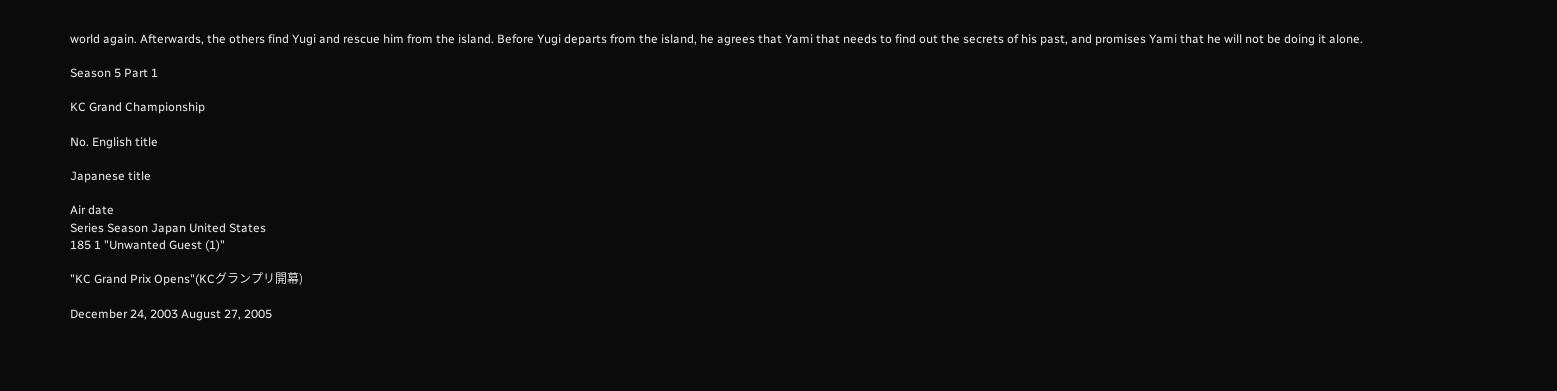world again. Afterwards, the others find Yugi and rescue him from the island. Before Yugi departs from the island, he agrees that Yami that needs to find out the secrets of his past, and promises Yami that he will not be doing it alone.

Season 5 Part 1

KC Grand Championship

No. English title

Japanese title

Air date
Series Season Japan United States
185 1 "Unwanted Guest (1)"

"KC Grand Prix Opens"(KCグランプリ開幕)

December 24, 2003 August 27, 2005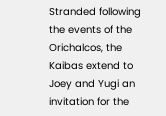Stranded following the events of the Orichalcos, the Kaibas extend to Joey and Yugi an invitation for the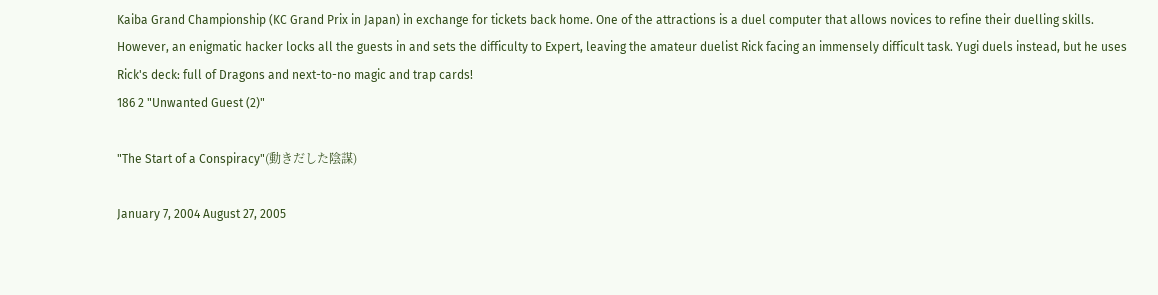Kaiba Grand Championship (KC Grand Prix in Japan) in exchange for tickets back home. One of the attractions is a duel computer that allows novices to refine their duelling skills. However, an enigmatic hacker locks all the guests in and sets the difficulty to Expert, leaving the amateur duelist Rick facing an immensely difficult task. Yugi duels instead, but he uses Rick's deck: full of Dragons and next-to-no magic and trap cards!
186 2 "Unwanted Guest (2)"

"The Start of a Conspiracy"(動きだした陰謀)

January 7, 2004 August 27, 2005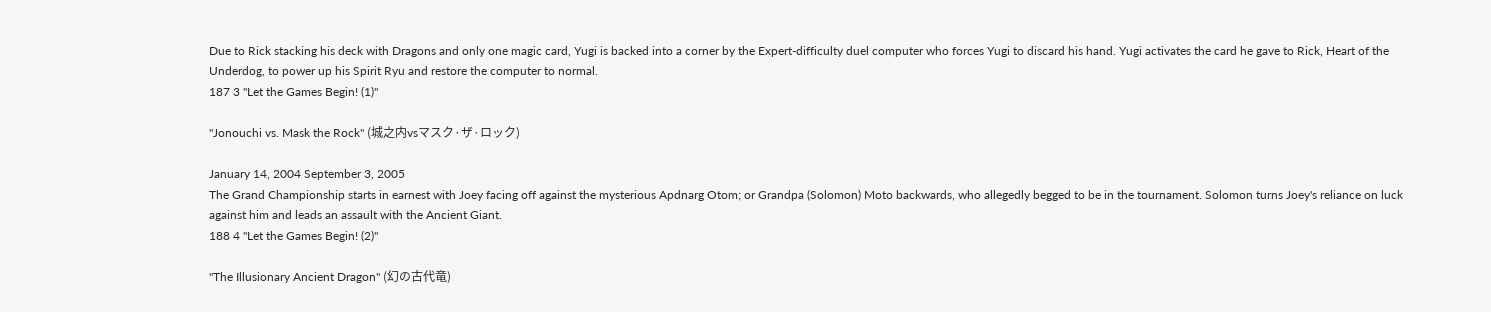Due to Rick stacking his deck with Dragons and only one magic card, Yugi is backed into a corner by the Expert-difficulty duel computer who forces Yugi to discard his hand. Yugi activates the card he gave to Rick, Heart of the Underdog, to power up his Spirit Ryu and restore the computer to normal.
187 3 "Let the Games Begin! (1)"

"Jonouchi vs. Mask the Rock" (城之内vsマスク·ザ·ロック)

January 14, 2004 September 3, 2005
The Grand Championship starts in earnest with Joey facing off against the mysterious Apdnarg Otom; or Grandpa (Solomon) Moto backwards, who allegedly begged to be in the tournament. Solomon turns Joey's reliance on luck against him and leads an assault with the Ancient Giant.
188 4 "Let the Games Begin! (2)"

"The Illusionary Ancient Dragon" (幻の古代竜)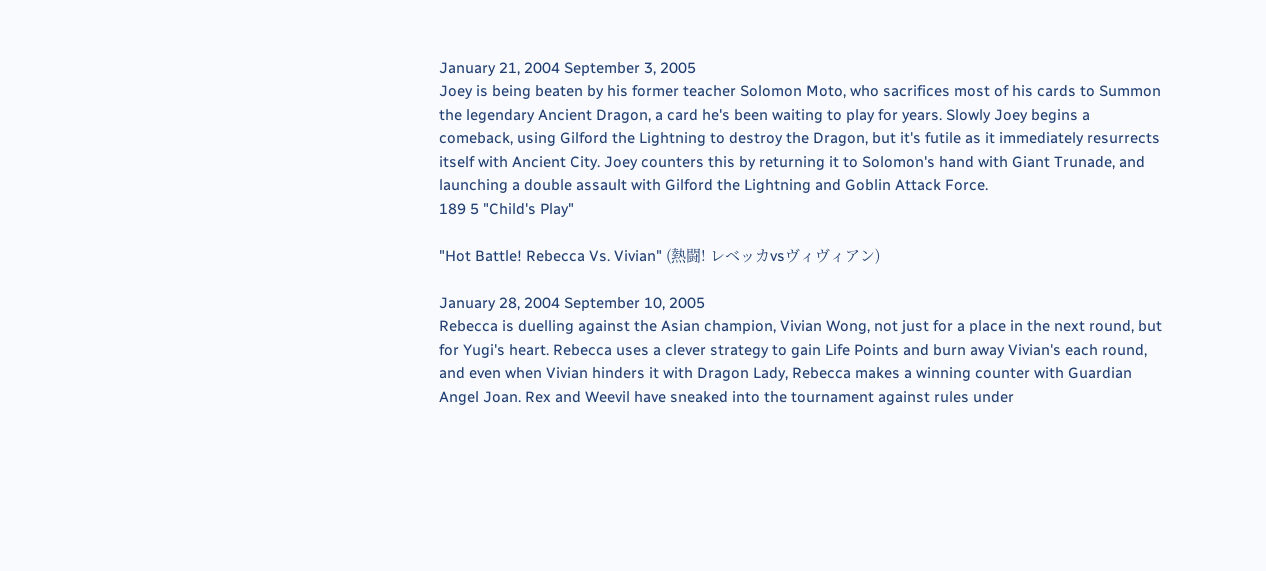January 21, 2004 September 3, 2005
Joey is being beaten by his former teacher Solomon Moto, who sacrifices most of his cards to Summon the legendary Ancient Dragon, a card he's been waiting to play for years. Slowly Joey begins a comeback, using Gilford the Lightning to destroy the Dragon, but it's futile as it immediately resurrects itself with Ancient City. Joey counters this by returning it to Solomon's hand with Giant Trunade, and launching a double assault with Gilford the Lightning and Goblin Attack Force.
189 5 "Child's Play"

"Hot Battle! Rebecca Vs. Vivian" (熱闘! レベッカvsヴィヴィアン)

January 28, 2004 September 10, 2005
Rebecca is duelling against the Asian champion, Vivian Wong, not just for a place in the next round, but for Yugi's heart. Rebecca uses a clever strategy to gain Life Points and burn away Vivian's each round, and even when Vivian hinders it with Dragon Lady, Rebecca makes a winning counter with Guardian Angel Joan. Rex and Weevil have sneaked into the tournament against rules under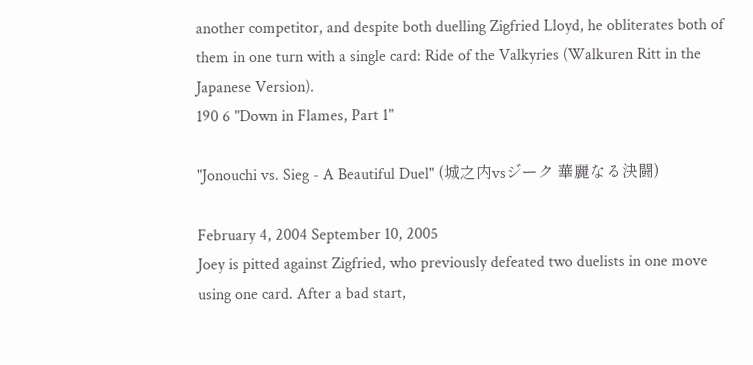another competitor, and despite both duelling Zigfried Lloyd, he obliterates both of them in one turn with a single card: Ride of the Valkyries (Walkuren Ritt in the Japanese Version).
190 6 "Down in Flames, Part 1"

"Jonouchi vs. Sieg - A Beautiful Duel" (城之内vsジーク 華麗なる決闘)

February 4, 2004 September 10, 2005
Joey is pitted against Zigfried, who previously defeated two duelists in one move using one card. After a bad start,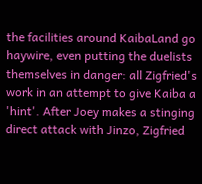the facilities around KaibaLand go haywire, even putting the duelists themselves in danger: all Zigfried's work in an attempt to give Kaiba a 'hint'. After Joey makes a stinging direct attack with Jinzo, Zigfried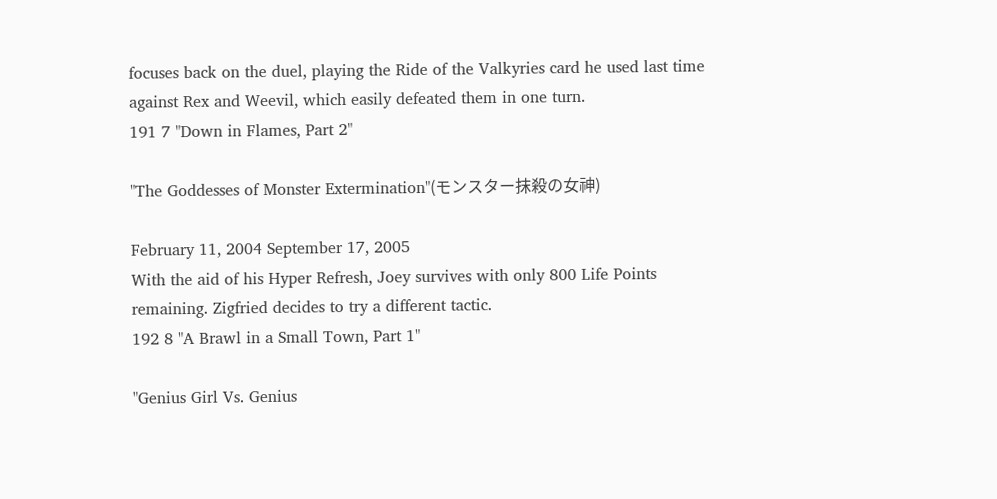focuses back on the duel, playing the Ride of the Valkyries card he used last time against Rex and Weevil, which easily defeated them in one turn.
191 7 "Down in Flames, Part 2"

"The Goddesses of Monster Extermination"(モンスター抹殺の女神)

February 11, 2004 September 17, 2005
With the aid of his Hyper Refresh, Joey survives with only 800 Life Points remaining. Zigfried decides to try a different tactic.
192 8 "A Brawl in a Small Town, Part 1"

"Genius Girl Vs. Genius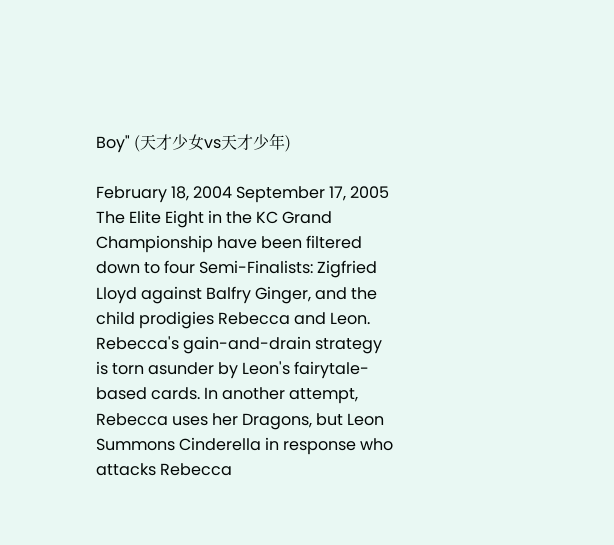Boy" (天才少女vs天才少年)

February 18, 2004 September 17, 2005
The Elite Eight in the KC Grand Championship have been filtered down to four Semi-Finalists: Zigfried Lloyd against Balfry Ginger, and the child prodigies Rebecca and Leon. Rebecca's gain-and-drain strategy is torn asunder by Leon's fairytale-based cards. In another attempt, Rebecca uses her Dragons, but Leon Summons Cinderella in response who attacks Rebecca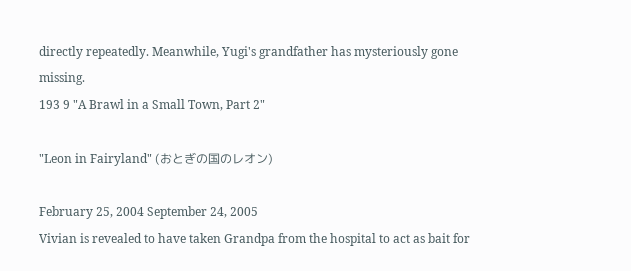directly repeatedly. Meanwhile, Yugi's grandfather has mysteriously gone missing.
193 9 "A Brawl in a Small Town, Part 2"

"Leon in Fairyland" (おとぎの国のレオン)

February 25, 2004 September 24, 2005
Vivian is revealed to have taken Grandpa from the hospital to act as bait for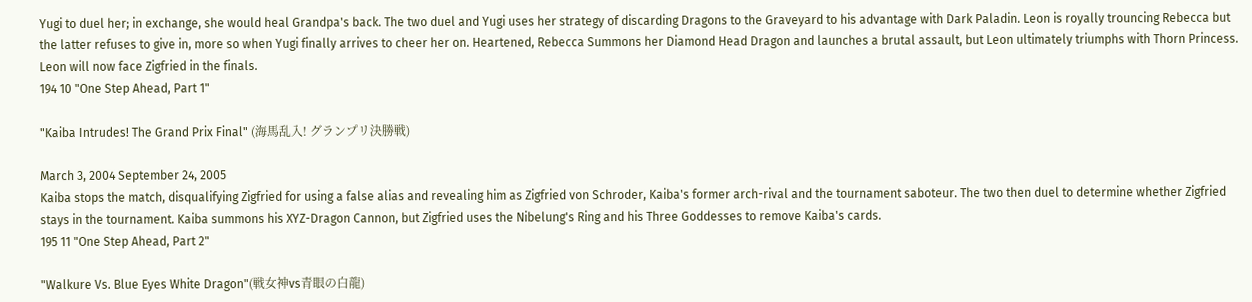Yugi to duel her; in exchange, she would heal Grandpa's back. The two duel and Yugi uses her strategy of discarding Dragons to the Graveyard to his advantage with Dark Paladin. Leon is royally trouncing Rebecca but the latter refuses to give in, more so when Yugi finally arrives to cheer her on. Heartened, Rebecca Summons her Diamond Head Dragon and launches a brutal assault, but Leon ultimately triumphs with Thorn Princess. Leon will now face Zigfried in the finals.
194 10 "One Step Ahead, Part 1"

"Kaiba Intrudes! The Grand Prix Final" (海馬乱入! グランプリ決勝戦)

March 3, 2004 September 24, 2005
Kaiba stops the match, disqualifying Zigfried for using a false alias and revealing him as Zigfried von Schroder, Kaiba's former arch-rival and the tournament saboteur. The two then duel to determine whether Zigfried stays in the tournament. Kaiba summons his XYZ-Dragon Cannon, but Zigfried uses the Nibelung's Ring and his Three Goddesses to remove Kaiba's cards.
195 11 "One Step Ahead, Part 2"

"Walkure Vs. Blue Eyes White Dragon"(戦女神vs青眼の白龍)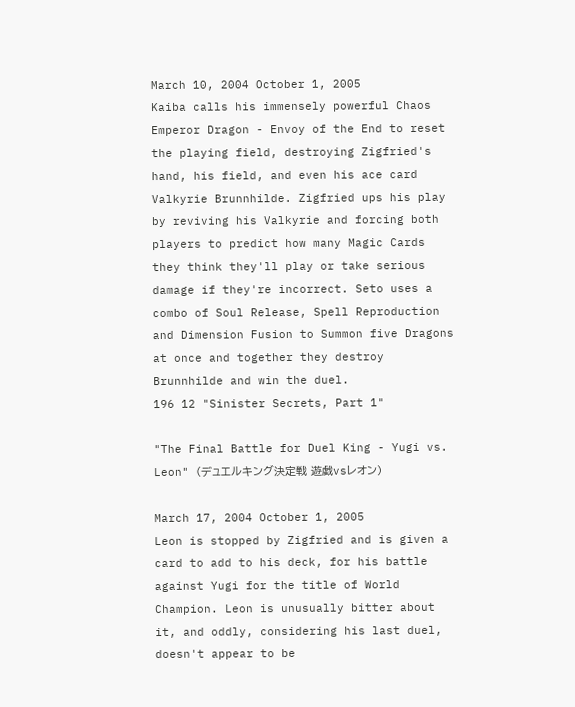March 10, 2004 October 1, 2005
Kaiba calls his immensely powerful Chaos Emperor Dragon - Envoy of the End to reset the playing field, destroying Zigfried's hand, his field, and even his ace card Valkyrie Brunnhilde. Zigfried ups his play by reviving his Valkyrie and forcing both players to predict how many Magic Cards they think they'll play or take serious damage if they're incorrect. Seto uses a combo of Soul Release, Spell Reproduction and Dimension Fusion to Summon five Dragons at once and together they destroy Brunnhilde and win the duel.
196 12 "Sinister Secrets, Part 1"

"The Final Battle for Duel King - Yugi vs. Leon" (デュエルキング決定戦 遊戯vsレオン)

March 17, 2004 October 1, 2005
Leon is stopped by Zigfried and is given a card to add to his deck, for his battle against Yugi for the title of World Champion. Leon is unusually bitter about it, and oddly, considering his last duel, doesn't appear to be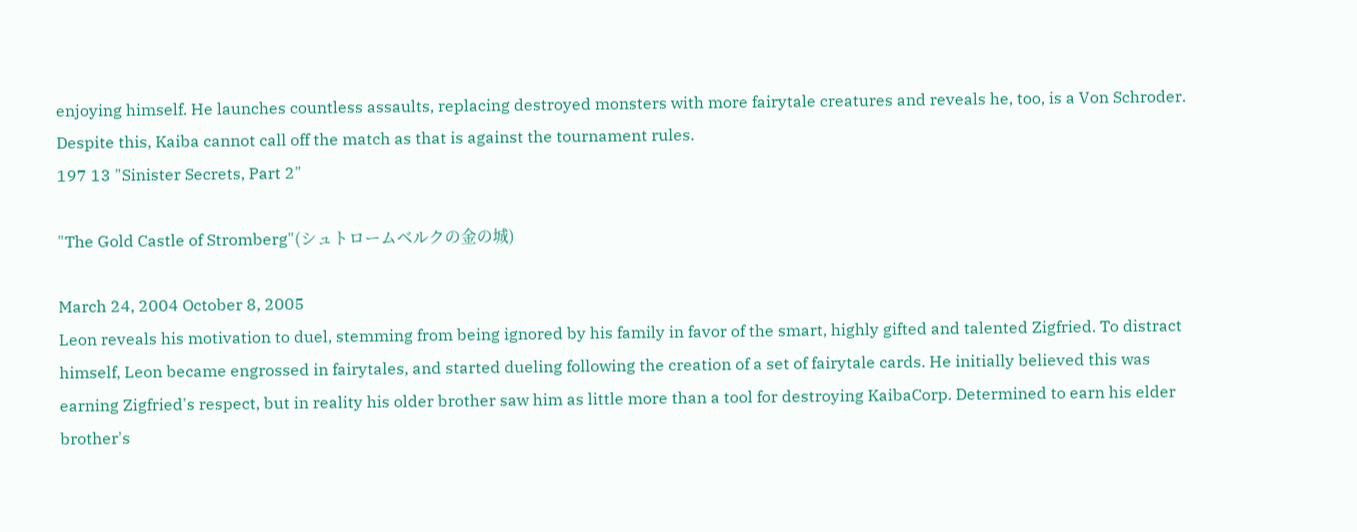enjoying himself. He launches countless assaults, replacing destroyed monsters with more fairytale creatures and reveals he, too, is a Von Schroder. Despite this, Kaiba cannot call off the match as that is against the tournament rules.
197 13 "Sinister Secrets, Part 2"

"The Gold Castle of Stromberg"(シュトロームベルクの金の城)

March 24, 2004 October 8, 2005
Leon reveals his motivation to duel, stemming from being ignored by his family in favor of the smart, highly gifted and talented Zigfried. To distract himself, Leon became engrossed in fairytales, and started dueling following the creation of a set of fairytale cards. He initially believed this was earning Zigfried's respect, but in reality his older brother saw him as little more than a tool for destroying KaibaCorp. Determined to earn his elder brother's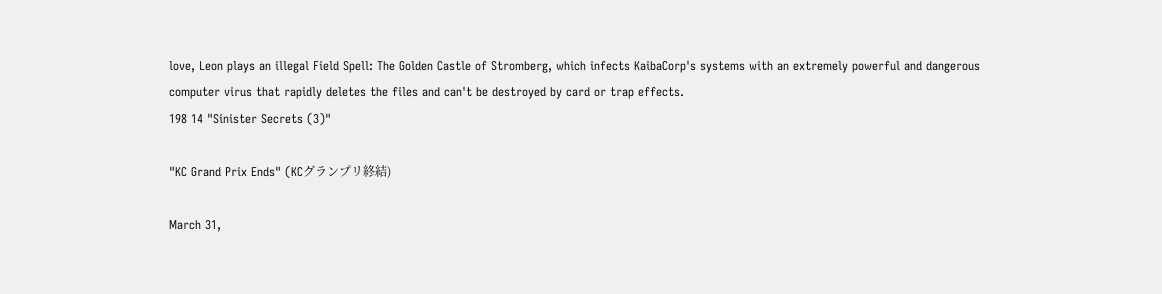love, Leon plays an illegal Field Spell: The Golden Castle of Stromberg, which infects KaibaCorp's systems with an extremely powerful and dangerous computer virus that rapidly deletes the files and can't be destroyed by card or trap effects.
198 14 "Sinister Secrets (3)"

"KC Grand Prix Ends" (KCグランプリ終結)

March 31,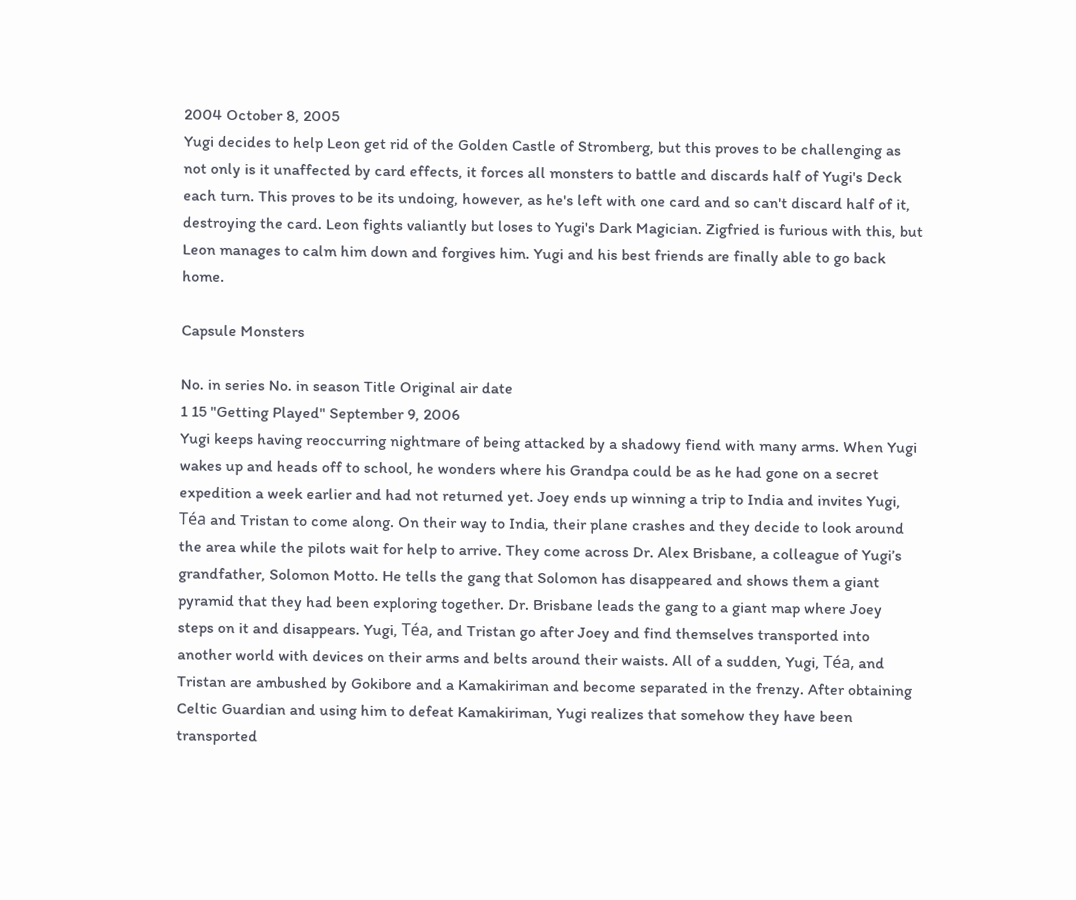2004 October 8, 2005
Yugi decides to help Leon get rid of the Golden Castle of Stromberg, but this proves to be challenging as not only is it unaffected by card effects, it forces all monsters to battle and discards half of Yugi's Deck each turn. This proves to be its undoing, however, as he's left with one card and so can't discard half of it, destroying the card. Leon fights valiantly but loses to Yugi's Dark Magician. Zigfried is furious with this, but Leon manages to calm him down and forgives him. Yugi and his best friends are finally able to go back home.

Capsule Monsters

No. in series No. in season Title Original air date
1 15 "Getting Played" September 9, 2006
Yugi keeps having reoccurring nightmare of being attacked by a shadowy fiend with many arms. When Yugi wakes up and heads off to school, he wonders where his Grandpa could be as he had gone on a secret expedition a week earlier and had not returned yet. Joey ends up winning a trip to India and invites Yugi, Téa and Tristan to come along. On their way to India, their plane crashes and they decide to look around the area while the pilots wait for help to arrive. They come across Dr. Alex Brisbane, a colleague of Yugi’s grandfather, Solomon Motto. He tells the gang that Solomon has disappeared and shows them a giant pyramid that they had been exploring together. Dr. Brisbane leads the gang to a giant map where Joey steps on it and disappears. Yugi, Téa, and Tristan go after Joey and find themselves transported into another world with devices on their arms and belts around their waists. All of a sudden, Yugi, Téa, and Tristan are ambushed by Gokibore and a Kamakiriman and become separated in the frenzy. After obtaining Celtic Guardian and using him to defeat Kamakiriman, Yugi realizes that somehow they have been transported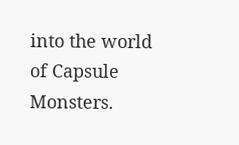into the world of Capsule Monsters.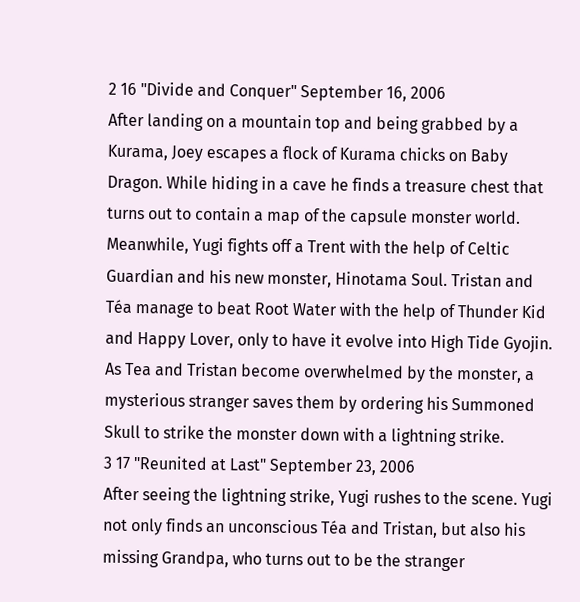2 16 "Divide and Conquer" September 16, 2006
After landing on a mountain top and being grabbed by a Kurama, Joey escapes a flock of Kurama chicks on Baby Dragon. While hiding in a cave he finds a treasure chest that turns out to contain a map of the capsule monster world. Meanwhile, Yugi fights off a Trent with the help of Celtic Guardian and his new monster, Hinotama Soul. Tristan and Téa manage to beat Root Water with the help of Thunder Kid and Happy Lover, only to have it evolve into High Tide Gyojin. As Tea and Tristan become overwhelmed by the monster, a mysterious stranger saves them by ordering his Summoned Skull to strike the monster down with a lightning strike.
3 17 "Reunited at Last" September 23, 2006
After seeing the lightning strike, Yugi rushes to the scene. Yugi not only finds an unconscious Téa and Tristan, but also his missing Grandpa, who turns out to be the stranger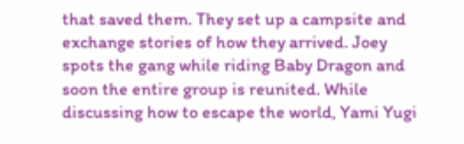that saved them. They set up a campsite and exchange stories of how they arrived. Joey spots the gang while riding Baby Dragon and soon the entire group is reunited. While discussing how to escape the world, Yami Yugi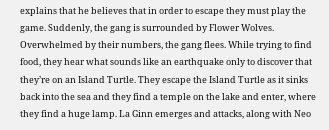explains that he believes that in order to escape they must play the game. Suddenly, the gang is surrounded by Flower Wolves. Overwhelmed by their numbers, the gang flees. While trying to find food, they hear what sounds like an earthquake only to discover that they’re on an Island Turtle. They escape the Island Turtle as it sinks back into the sea and they find a temple on the lake and enter, where they find a huge lamp. La Ginn emerges and attacks, along with Neo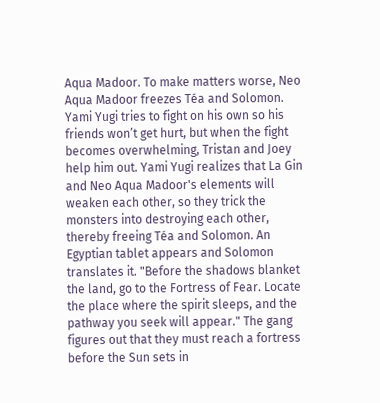Aqua Madoor. To make matters worse, Neo Aqua Madoor freezes Téa and Solomon. Yami Yugi tries to fight on his own so his friends won’t get hurt, but when the fight becomes overwhelming, Tristan and Joey help him out. Yami Yugi realizes that La Gin and Neo Aqua Madoor's elements will weaken each other, so they trick the monsters into destroying each other, thereby freeing Téa and Solomon. An Egyptian tablet appears and Solomon translates it. "Before the shadows blanket the land, go to the Fortress of Fear. Locate the place where the spirit sleeps, and the pathway you seek will appear." The gang figures out that they must reach a fortress before the Sun sets in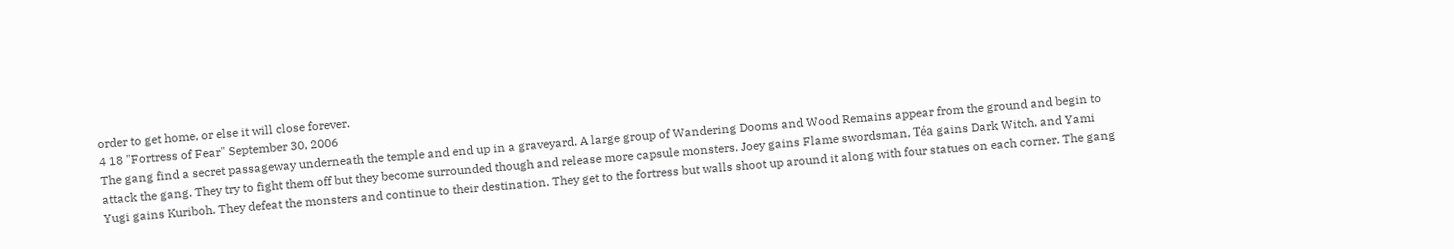order to get home, or else it will close forever.
4 18 "Fortress of Fear" September 30, 2006
The gang find a secret passageway underneath the temple and end up in a graveyard. A large group of Wandering Dooms and Wood Remains appear from the ground and begin to attack the gang. They try to fight them off but they become surrounded though and release more capsule monsters. Joey gains Flame swordsman, Téa gains Dark Witch, and Yami Yugi gains Kuriboh. They defeat the monsters and continue to their destination. They get to the fortress but walls shoot up around it along with four statues on each corner. The gang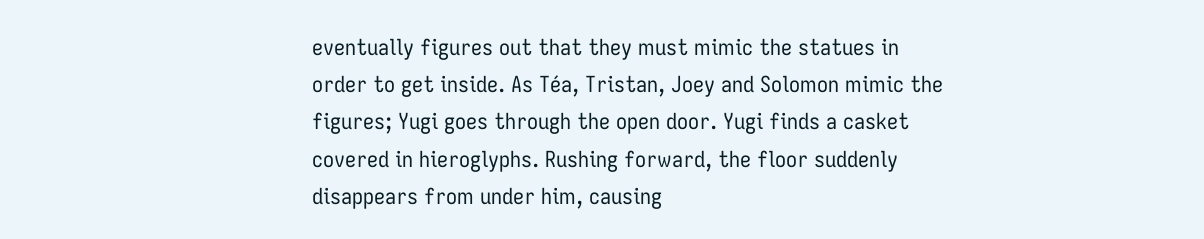eventually figures out that they must mimic the statues in order to get inside. As Téa, Tristan, Joey and Solomon mimic the figures; Yugi goes through the open door. Yugi finds a casket covered in hieroglyphs. Rushing forward, the floor suddenly disappears from under him, causing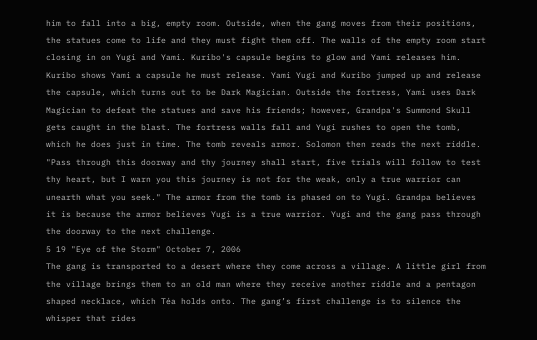him to fall into a big, empty room. Outside, when the gang moves from their positions, the statues come to life and they must fight them off. The walls of the empty room start closing in on Yugi and Yami. Kuribo's capsule begins to glow and Yami releases him. Kuribo shows Yami a capsule he must release. Yami Yugi and Kuribo jumped up and release the capsule, which turns out to be Dark Magician. Outside the fortress, Yami uses Dark Magician to defeat the statues and save his friends; however, Grandpa's Summond Skull gets caught in the blast. The fortress walls fall and Yugi rushes to open the tomb, which he does just in time. The tomb reveals armor. Solomon then reads the next riddle. "Pass through this doorway and thy journey shall start, five trials will follow to test thy heart, but I warn you this journey is not for the weak, only a true warrior can unearth what you seek." The armor from the tomb is phased on to Yugi. Grandpa believes it is because the armor believes Yugi is a true warrior. Yugi and the gang pass through the doorway to the next challenge.
5 19 "Eye of the Storm" October 7, 2006
The gang is transported to a desert where they come across a village. A little girl from the village brings them to an old man where they receive another riddle and a pentagon shaped necklace, which Téa holds onto. The gang’s first challenge is to silence the whisper that rides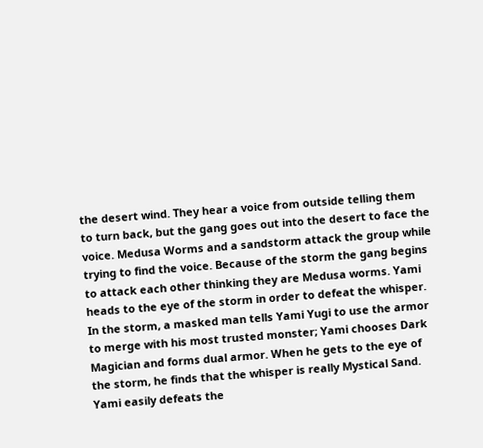the desert wind. They hear a voice from outside telling them to turn back, but the gang goes out into the desert to face the voice. Medusa Worms and a sandstorm attack the group while trying to find the voice. Because of the storm the gang begins to attack each other thinking they are Medusa worms. Yami heads to the eye of the storm in order to defeat the whisper. In the storm, a masked man tells Yami Yugi to use the armor to merge with his most trusted monster; Yami chooses Dark Magician and forms dual armor. When he gets to the eye of the storm, he finds that the whisper is really Mystical Sand. Yami easily defeats the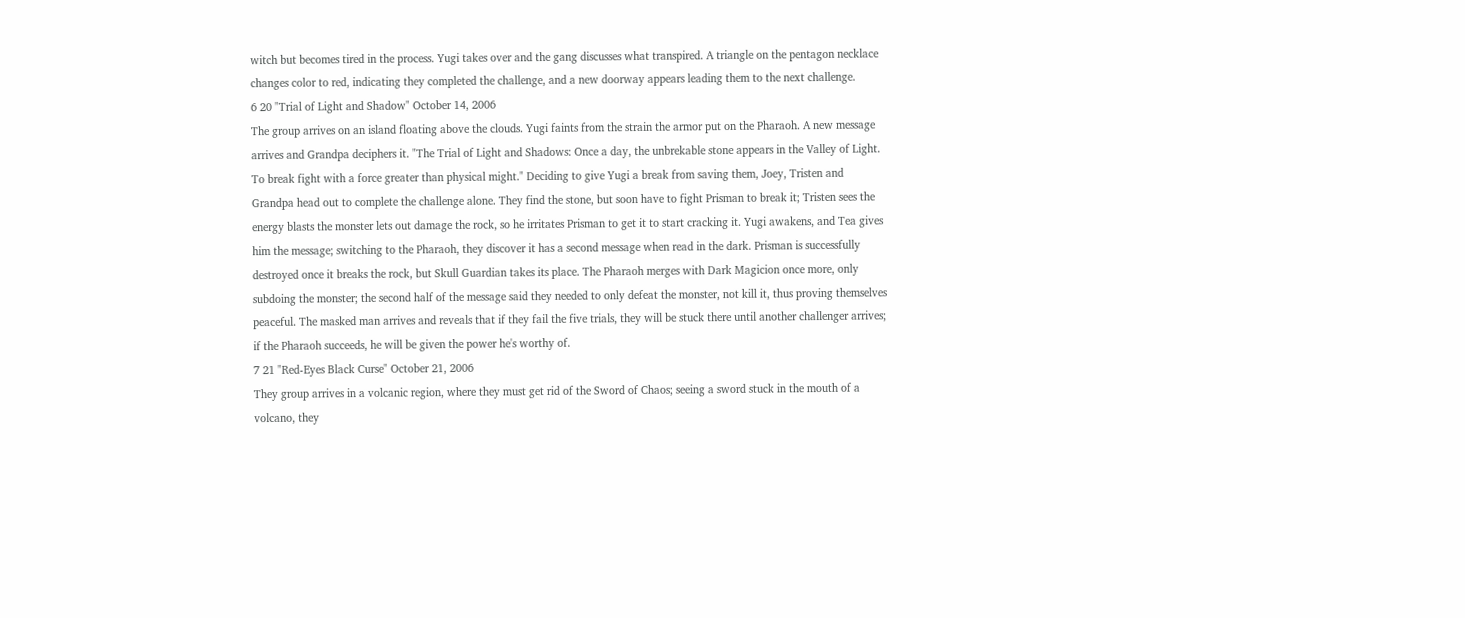witch but becomes tired in the process. Yugi takes over and the gang discusses what transpired. A triangle on the pentagon necklace changes color to red, indicating they completed the challenge, and a new doorway appears leading them to the next challenge.
6 20 "Trial of Light and Shadow" October 14, 2006
The group arrives on an island floating above the clouds. Yugi faints from the strain the armor put on the Pharaoh. A new message arrives and Grandpa deciphers it. "The Trial of Light and Shadows: Once a day, the unbrekable stone appears in the Valley of Light. To break fight with a force greater than physical might." Deciding to give Yugi a break from saving them, Joey, Tristen and Grandpa head out to complete the challenge alone. They find the stone, but soon have to fight Prisman to break it; Tristen sees the energy blasts the monster lets out damage the rock, so he irritates Prisman to get it to start cracking it. Yugi awakens, and Tea gives him the message; switching to the Pharaoh, they discover it has a second message when read in the dark. Prisman is successfully destroyed once it breaks the rock, but Skull Guardian takes its place. The Pharaoh merges with Dark Magicion once more, only subdoing the monster; the second half of the message said they needed to only defeat the monster, not kill it, thus proving themselves peaceful. The masked man arrives and reveals that if they fail the five trials, they will be stuck there until another challenger arrives; if the Pharaoh succeeds, he will be given the power he's worthy of.
7 21 "Red-Eyes Black Curse" October 21, 2006
They group arrives in a volcanic region, where they must get rid of the Sword of Chaos; seeing a sword stuck in the mouth of a volcano, they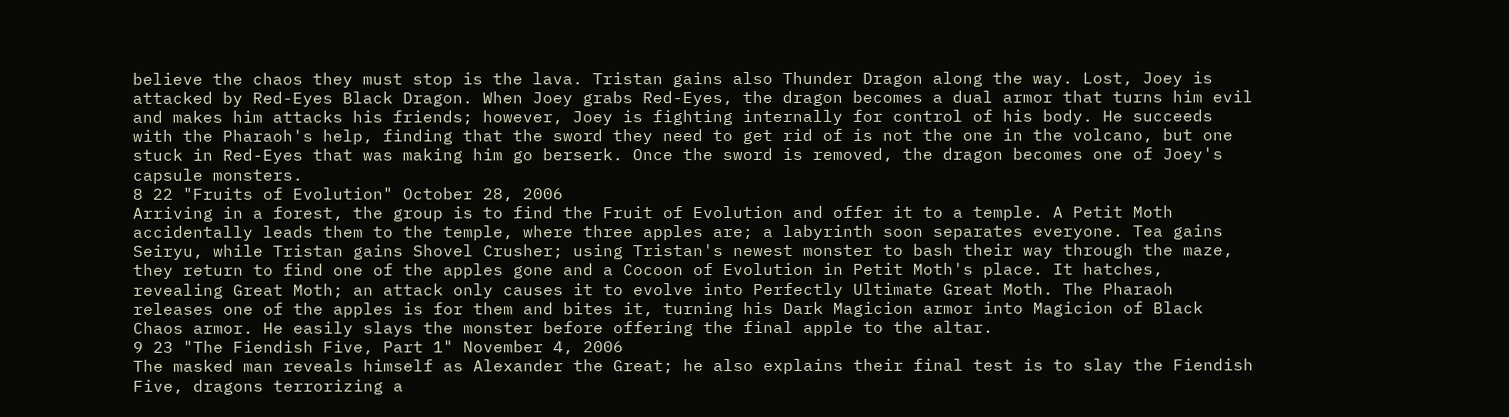believe the chaos they must stop is the lava. Tristan gains also Thunder Dragon along the way. Lost, Joey is attacked by Red-Eyes Black Dragon. When Joey grabs Red-Eyes, the dragon becomes a dual armor that turns him evil and makes him attacks his friends; however, Joey is fighting internally for control of his body. He succeeds with the Pharaoh's help, finding that the sword they need to get rid of is not the one in the volcano, but one stuck in Red-Eyes that was making him go berserk. Once the sword is removed, the dragon becomes one of Joey's capsule monsters.
8 22 "Fruits of Evolution" October 28, 2006
Arriving in a forest, the group is to find the Fruit of Evolution and offer it to a temple. A Petit Moth accidentally leads them to the temple, where three apples are; a labyrinth soon separates everyone. Tea gains Seiryu, while Tristan gains Shovel Crusher; using Tristan's newest monster to bash their way through the maze, they return to find one of the apples gone and a Cocoon of Evolution in Petit Moth's place. It hatches, revealing Great Moth; an attack only causes it to evolve into Perfectly Ultimate Great Moth. The Pharaoh releases one of the apples is for them and bites it, turning his Dark Magicion armor into Magicion of Black Chaos armor. He easily slays the monster before offering the final apple to the altar.
9 23 "The Fiendish Five, Part 1" November 4, 2006
The masked man reveals himself as Alexander the Great; he also explains their final test is to slay the Fiendish Five, dragons terrorizing a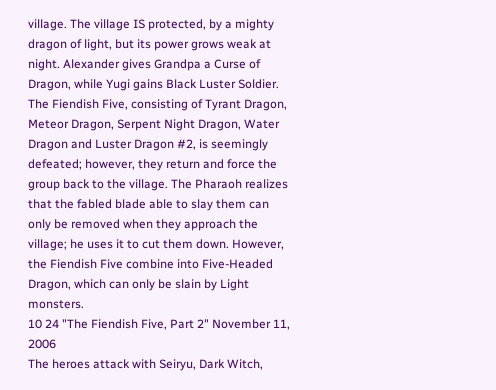village. The village IS protected, by a mighty dragon of light, but its power grows weak at night. Alexander gives Grandpa a Curse of Dragon, while Yugi gains Black Luster Soldier. The Fiendish Five, consisting of Tyrant Dragon, Meteor Dragon, Serpent Night Dragon, Water Dragon and Luster Dragon #2, is seemingly defeated; however, they return and force the group back to the village. The Pharaoh realizes that the fabled blade able to slay them can only be removed when they approach the village; he uses it to cut them down. However, the Fiendish Five combine into Five-Headed Dragon, which can only be slain by Light monsters.
10 24 "The Fiendish Five, Part 2" November 11, 2006
The heroes attack with Seiryu, Dark Witch,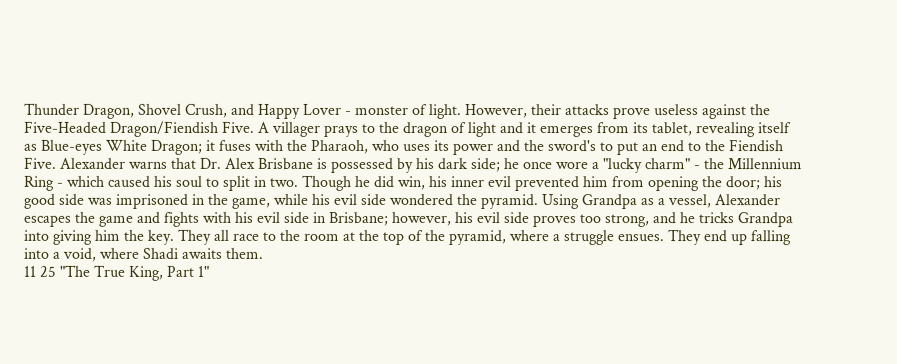Thunder Dragon, Shovel Crush, and Happy Lover - monster of light. However, their attacks prove useless against the Five-Headed Dragon/Fiendish Five. A villager prays to the dragon of light and it emerges from its tablet, revealing itself as Blue-eyes White Dragon; it fuses with the Pharaoh, who uses its power and the sword's to put an end to the Fiendish Five. Alexander warns that Dr. Alex Brisbane is possessed by his dark side; he once wore a "lucky charm" - the Millennium Ring - which caused his soul to split in two. Though he did win, his inner evil prevented him from opening the door; his good side was imprisoned in the game, while his evil side wondered the pyramid. Using Grandpa as a vessel, Alexander escapes the game and fights with his evil side in Brisbane; however, his evil side proves too strong, and he tricks Grandpa into giving him the key. They all race to the room at the top of the pyramid, where a struggle ensues. They end up falling into a void, where Shadi awaits them.
11 25 "The True King, Part 1"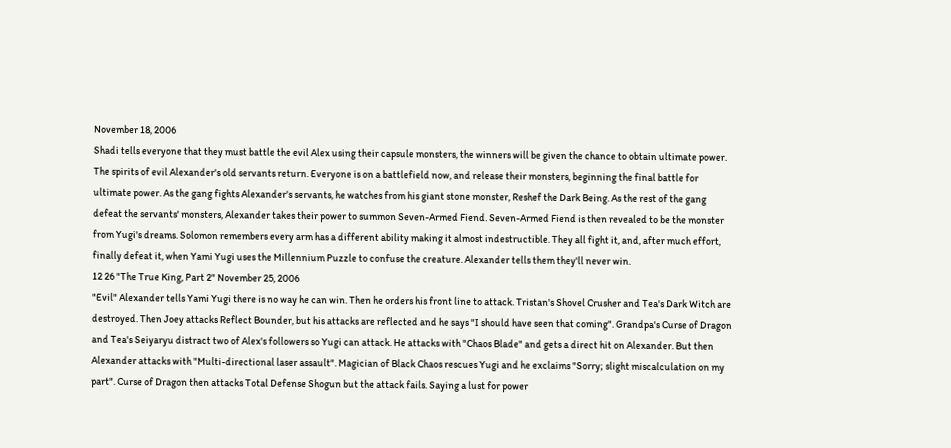November 18, 2006
Shadi tells everyone that they must battle the evil Alex using their capsule monsters, the winners will be given the chance to obtain ultimate power. The spirits of evil Alexander's old servants return. Everyone is on a battlefield now, and release their monsters, beginning the final battle for ultimate power. As the gang fights Alexander's servants, he watches from his giant stone monster, Reshef the Dark Being. As the rest of the gang defeat the servants' monsters, Alexander takes their power to summon Seven-Armed Fiend. Seven-Armed Fiend is then revealed to be the monster from Yugi's dreams. Solomon remembers every arm has a different ability making it almost indestructible. They all fight it, and, after much effort, finally defeat it, when Yami Yugi uses the Millennium Puzzle to confuse the creature. Alexander tells them they'll never win.
12 26 "The True King, Part 2" November 25, 2006
"Evil" Alexander tells Yami Yugi there is no way he can win. Then he orders his front line to attack. Tristan's Shovel Crusher and Tea's Dark Witch are destroyed. Then Joey attacks Reflect Bounder, but his attacks are reflected and he says "I should have seen that coming". Grandpa's Curse of Dragon and Tea's Seiyaryu distract two of Alex's followers so Yugi can attack. He attacks with "Chaos Blade" and gets a direct hit on Alexander. But then Alexander attacks with "Multi-directional laser assault". Magician of Black Chaos rescues Yugi and he exclaims "Sorry; slight miscalculation on my part". Curse of Dragon then attacks Total Defense Shogun but the attack fails. Saying a lust for power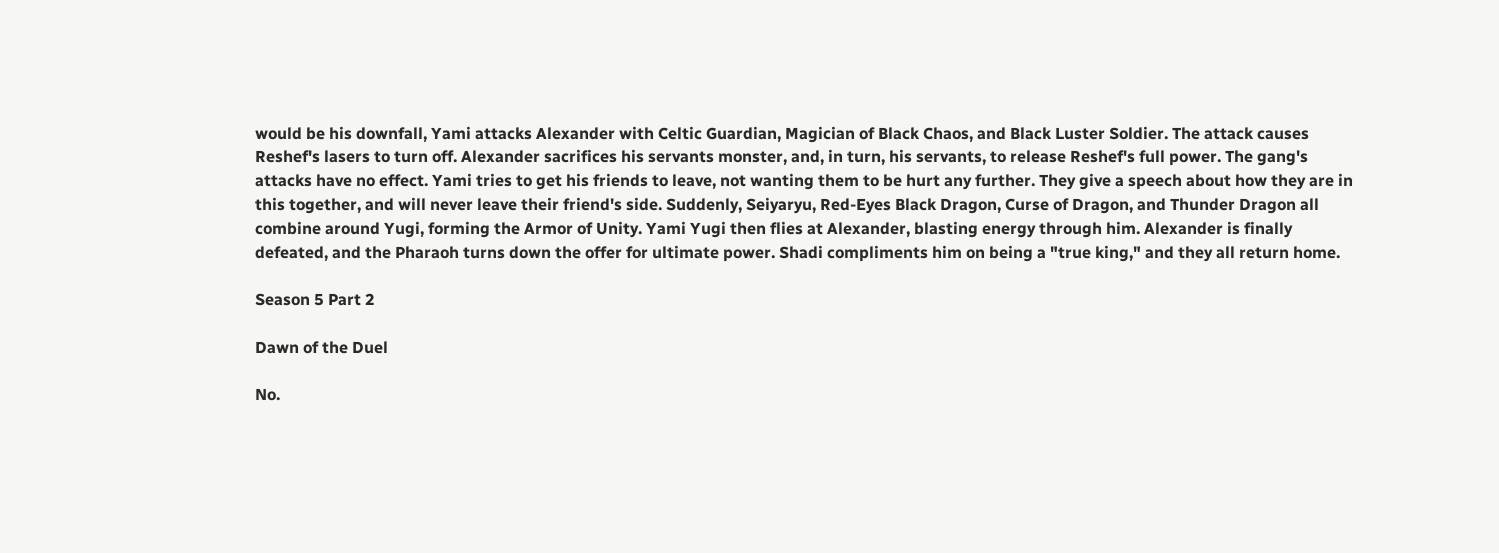would be his downfall, Yami attacks Alexander with Celtic Guardian, Magician of Black Chaos, and Black Luster Soldier. The attack causes Reshef's lasers to turn off. Alexander sacrifices his servants monster, and, in turn, his servants, to release Reshef's full power. The gang's attacks have no effect. Yami tries to get his friends to leave, not wanting them to be hurt any further. They give a speech about how they are in this together, and will never leave their friend's side. Suddenly, Seiyaryu, Red-Eyes Black Dragon, Curse of Dragon, and Thunder Dragon all combine around Yugi, forming the Armor of Unity. Yami Yugi then flies at Alexander, blasting energy through him. Alexander is finally defeated, and the Pharaoh turns down the offer for ultimate power. Shadi compliments him on being a "true king," and they all return home.

Season 5 Part 2

Dawn of the Duel

No.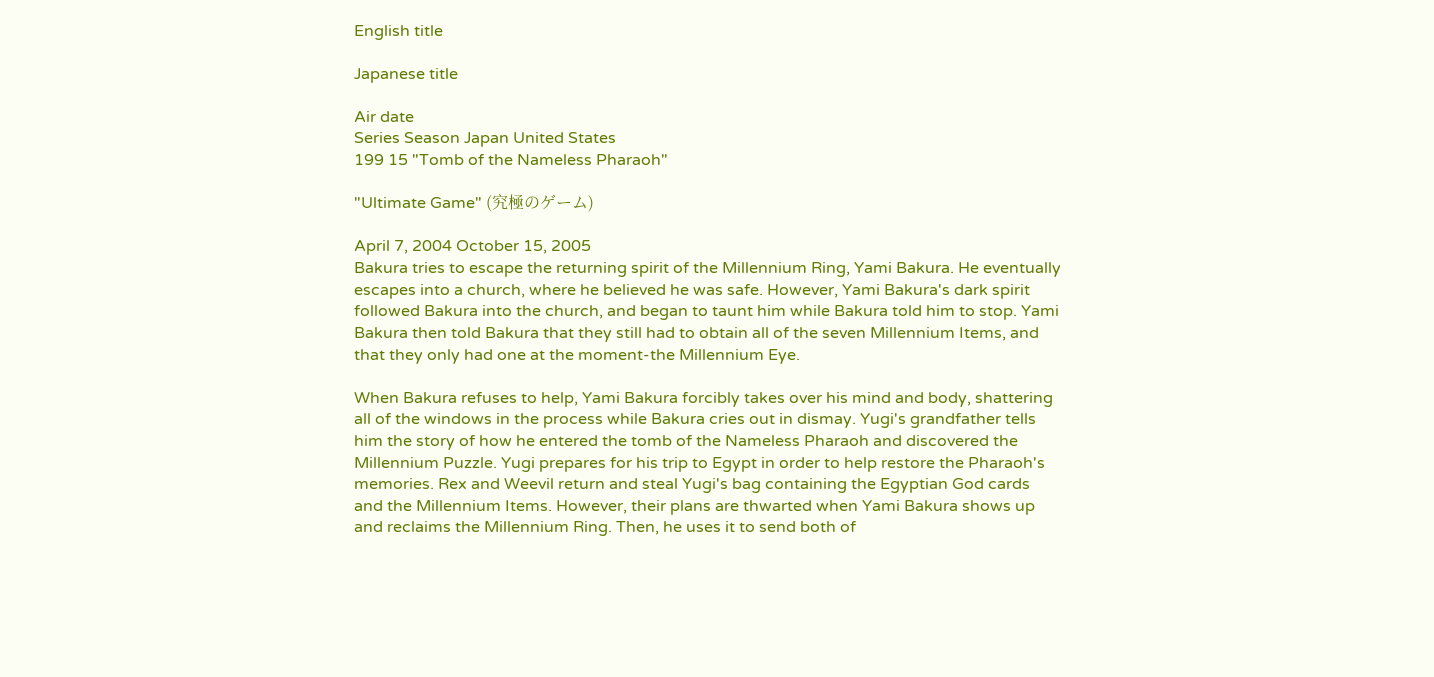English title

Japanese title

Air date
Series Season Japan United States
199 15 "Tomb of the Nameless Pharaoh"

"Ultimate Game" (究極のゲーム)

April 7, 2004 October 15, 2005
Bakura tries to escape the returning spirit of the Millennium Ring, Yami Bakura. He eventually escapes into a church, where he believed he was safe. However, Yami Bakura's dark spirit followed Bakura into the church, and began to taunt him while Bakura told him to stop. Yami Bakura then told Bakura that they still had to obtain all of the seven Millennium Items, and that they only had one at the moment-the Millennium Eye.

When Bakura refuses to help, Yami Bakura forcibly takes over his mind and body, shattering all of the windows in the process while Bakura cries out in dismay. Yugi's grandfather tells him the story of how he entered the tomb of the Nameless Pharaoh and discovered the Millennium Puzzle. Yugi prepares for his trip to Egypt in order to help restore the Pharaoh's memories. Rex and Weevil return and steal Yugi's bag containing the Egyptian God cards and the Millennium Items. However, their plans are thwarted when Yami Bakura shows up and reclaims the Millennium Ring. Then, he uses it to send both of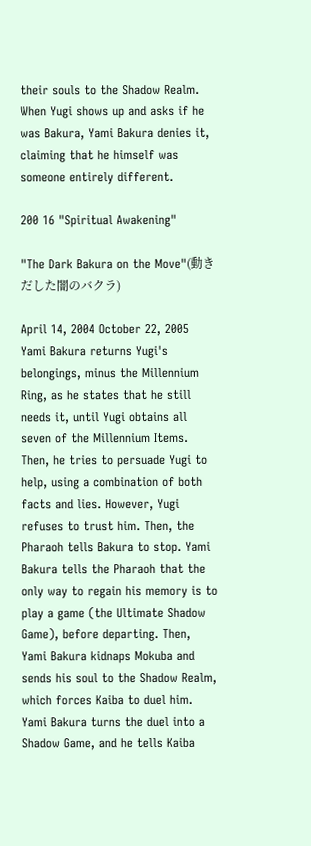their souls to the Shadow Realm. When Yugi shows up and asks if he was Bakura, Yami Bakura denies it, claiming that he himself was someone entirely different.

200 16 "Spiritual Awakening"

"The Dark Bakura on the Move"(動きだした闇のバクラ)

April 14, 2004 October 22, 2005
Yami Bakura returns Yugi's belongings, minus the Millennium Ring, as he states that he still needs it, until Yugi obtains all seven of the Millennium Items. Then, he tries to persuade Yugi to help, using a combination of both facts and lies. However, Yugi refuses to trust him. Then, the Pharaoh tells Bakura to stop. Yami Bakura tells the Pharaoh that the only way to regain his memory is to play a game (the Ultimate Shadow Game), before departing. Then, Yami Bakura kidnaps Mokuba and sends his soul to the Shadow Realm, which forces Kaiba to duel him. Yami Bakura turns the duel into a Shadow Game, and he tells Kaiba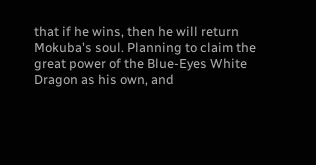that if he wins, then he will return Mokuba's soul. Planning to claim the great power of the Blue-Eyes White Dragon as his own, and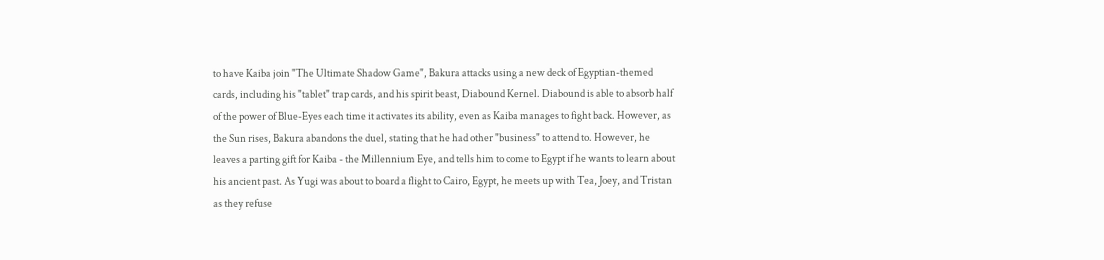to have Kaiba join "The Ultimate Shadow Game", Bakura attacks using a new deck of Egyptian-themed cards, including his "tablet" trap cards, and his spirit beast, Diabound Kernel. Diabound is able to absorb half of the power of Blue-Eyes each time it activates its ability, even as Kaiba manages to fight back. However, as the Sun rises, Bakura abandons the duel, stating that he had other "business" to attend to. However, he leaves a parting gift for Kaiba - the Millennium Eye, and tells him to come to Egypt if he wants to learn about his ancient past. As Yugi was about to board a flight to Cairo, Egypt, he meets up with Tea, Joey, and Tristan as they refuse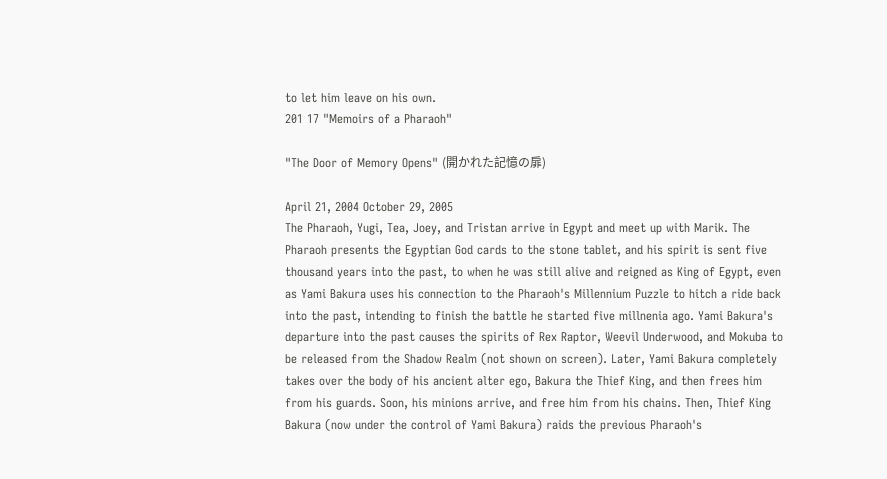to let him leave on his own.
201 17 "Memoirs of a Pharaoh"

"The Door of Memory Opens" (開かれた記憶の扉)

April 21, 2004 October 29, 2005
The Pharaoh, Yugi, Tea, Joey, and Tristan arrive in Egypt and meet up with Marik. The Pharaoh presents the Egyptian God cards to the stone tablet, and his spirit is sent five thousand years into the past, to when he was still alive and reigned as King of Egypt, even as Yami Bakura uses his connection to the Pharaoh's Millennium Puzzle to hitch a ride back into the past, intending to finish the battle he started five millnenia ago. Yami Bakura's departure into the past causes the spirits of Rex Raptor, Weevil Underwood, and Mokuba to be released from the Shadow Realm (not shown on screen). Later, Yami Bakura completely takes over the body of his ancient alter ego, Bakura the Thief King, and then frees him from his guards. Soon, his minions arrive, and free him from his chains. Then, Thief King Bakura (now under the control of Yami Bakura) raids the previous Pharaoh's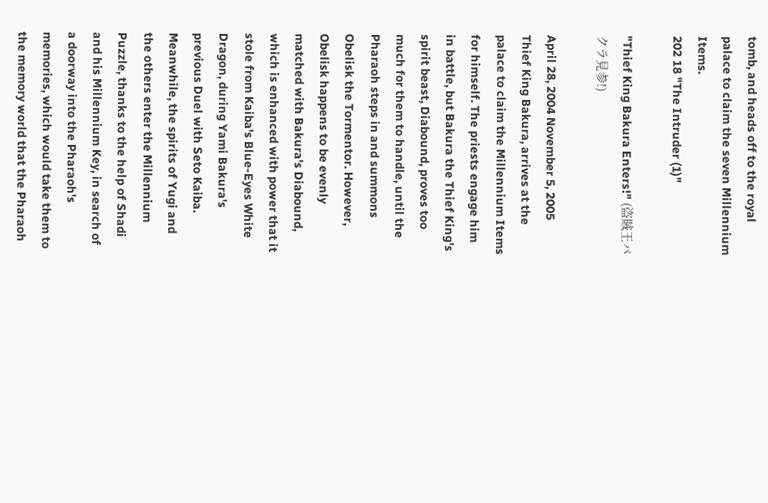tomb, and heads off to the royal palace to claim the seven Millennium Items.
202 18 "The Intruder (1)"

"Thief King Bakura Enters!" (盗賊王バクラ見参!)

April 28, 2004 November 5, 2005
Thief King Bakura, arrives at the palace to claim the Millennium Items for himself. The priests engage him in battle, but Bakura the Thief King's spirit beast, Diabound, proves too much for them to handle, until the Pharaoh steps in and summons Obelisk the Tormentor. However, Obelisk happens to be evenly matched with Bakura's Diabound, which is enhanced with power that it stole from Kaiba's Blue-Eyes White Dragon, during Yami Bakura's previous Duel with Seto Kaiba. Meanwhile, the spirits of Yugi and the others enter the Millennium Puzzle, thanks to the help of Shadi and his Millennium Key, in search of a doorway into the Pharaoh's memories, which would take them to the memory world that the Pharaoh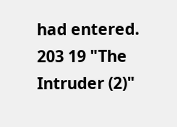had entered.
203 19 "The Intruder (2)"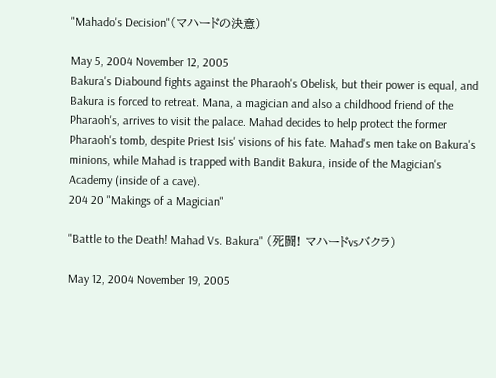"Mahado's Decision"(マハードの決意)

May 5, 2004 November 12, 2005
Bakura's Diabound fights against the Pharaoh's Obelisk, but their power is equal, and Bakura is forced to retreat. Mana, a magician and also a childhood friend of the Pharaoh's, arrives to visit the palace. Mahad decides to help protect the former Pharaoh's tomb, despite Priest Isis' visions of his fate. Mahad's men take on Bakura's minions, while Mahad is trapped with Bandit Bakura, inside of the Magician's Academy (inside of a cave).
204 20 "Makings of a Magician"

"Battle to the Death! Mahad Vs. Bakura" (死闘! マハードvsバクラ)

May 12, 2004 November 19, 2005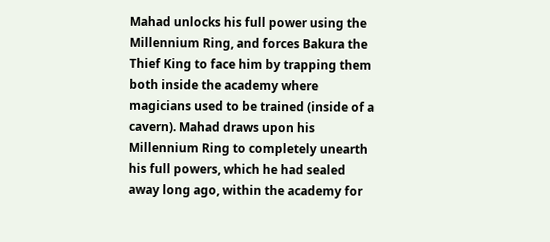Mahad unlocks his full power using the Millennium Ring, and forces Bakura the Thief King to face him by trapping them both inside the academy where magicians used to be trained (inside of a cavern). Mahad draws upon his Millennium Ring to completely unearth his full powers, which he had sealed away long ago, within the academy for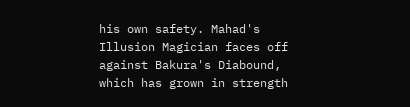his own safety. Mahad's Illusion Magician faces off against Bakura's Diabound, which has grown in strength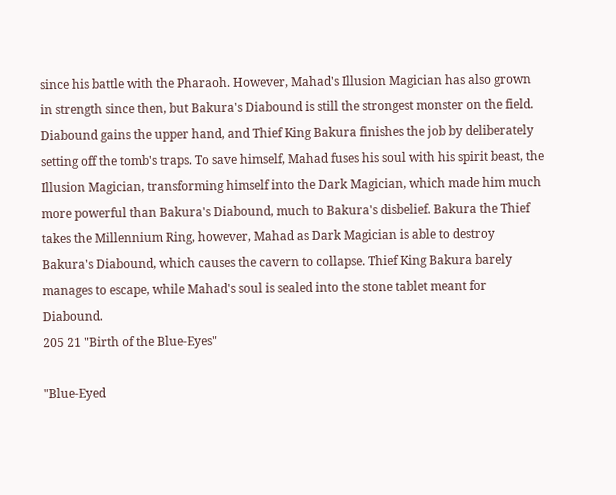since his battle with the Pharaoh. However, Mahad's Illusion Magician has also grown in strength since then, but Bakura's Diabound is still the strongest monster on the field. Diabound gains the upper hand, and Thief King Bakura finishes the job by deliberately setting off the tomb's traps. To save himself, Mahad fuses his soul with his spirit beast, the Illusion Magician, transforming himself into the Dark Magician, which made him much more powerful than Bakura's Diabound, much to Bakura's disbelief. Bakura the Thief takes the Millennium Ring, however, Mahad as Dark Magician is able to destroy Bakura's Diabound, which causes the cavern to collapse. Thief King Bakura barely manages to escape, while Mahad's soul is sealed into the stone tablet meant for Diabound.
205 21 "Birth of the Blue-Eyes"

"Blue-Eyed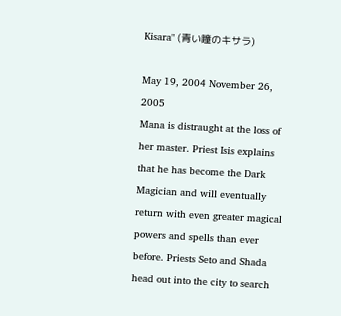Kisara" (青い瞳のキサラ)

May 19, 2004 November 26, 2005
Mana is distraught at the loss of her master. Priest Isis explains that he has become the Dark Magician and will eventually return with even greater magical powers and spells than ever before. Priests Seto and Shada head out into the city to search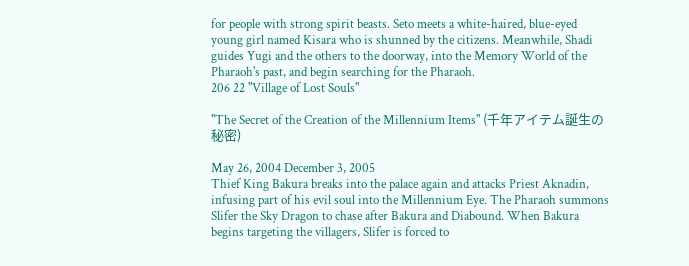for people with strong spirit beasts. Seto meets a white-haired, blue-eyed young girl named Kisara who is shunned by the citizens. Meanwhile, Shadi guides Yugi and the others to the doorway, into the Memory World of the Pharaoh's past, and begin searching for the Pharaoh.
206 22 "Village of Lost Souls"

"The Secret of the Creation of the Millennium Items" (千年アイテム誕生の秘密)

May 26, 2004 December 3, 2005
Thief King Bakura breaks into the palace again and attacks Priest Aknadin, infusing part of his evil soul into the Millennium Eye. The Pharaoh summons Slifer the Sky Dragon to chase after Bakura and Diabound. When Bakura begins targeting the villagers, Slifer is forced to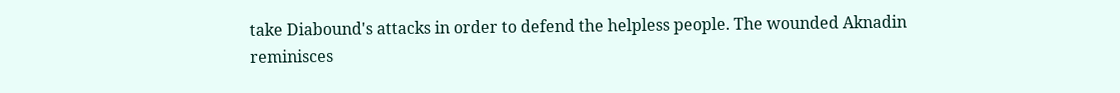take Diabound's attacks in order to defend the helpless people. The wounded Aknadin reminisces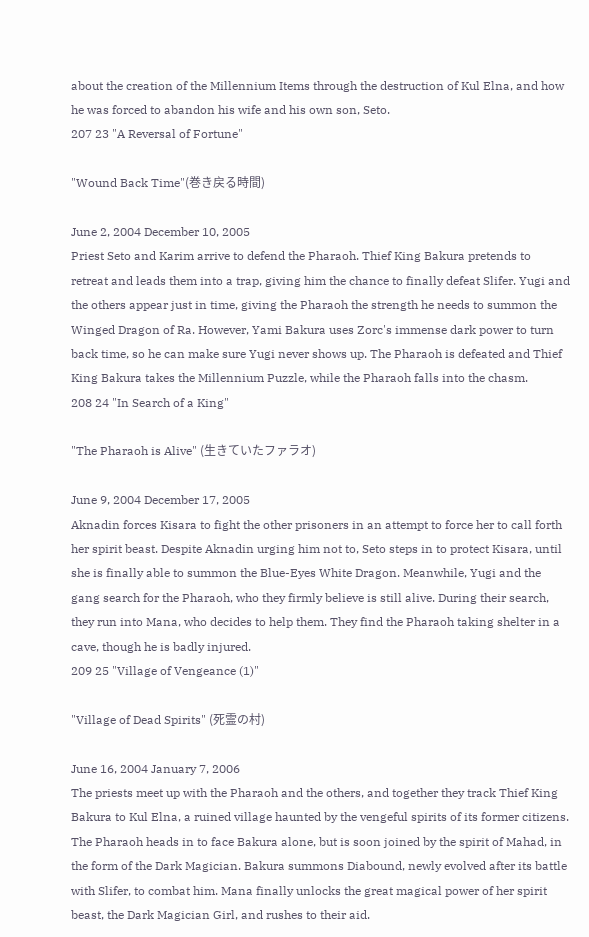about the creation of the Millennium Items through the destruction of Kul Elna, and how he was forced to abandon his wife and his own son, Seto.
207 23 "A Reversal of Fortune"

"Wound Back Time"(巻き戻る時間)

June 2, 2004 December 10, 2005
Priest Seto and Karim arrive to defend the Pharaoh. Thief King Bakura pretends to retreat and leads them into a trap, giving him the chance to finally defeat Slifer. Yugi and the others appear just in time, giving the Pharaoh the strength he needs to summon the Winged Dragon of Ra. However, Yami Bakura uses Zorc's immense dark power to turn back time, so he can make sure Yugi never shows up. The Pharaoh is defeated and Thief King Bakura takes the Millennium Puzzle, while the Pharaoh falls into the chasm.
208 24 "In Search of a King"

"The Pharaoh is Alive" (生きていたファラオ)

June 9, 2004 December 17, 2005
Aknadin forces Kisara to fight the other prisoners in an attempt to force her to call forth her spirit beast. Despite Aknadin urging him not to, Seto steps in to protect Kisara, until she is finally able to summon the Blue-Eyes White Dragon. Meanwhile, Yugi and the gang search for the Pharaoh, who they firmly believe is still alive. During their search, they run into Mana, who decides to help them. They find the Pharaoh taking shelter in a cave, though he is badly injured.
209 25 "Village of Vengeance (1)"

"Village of Dead Spirits" (死霊の村)

June 16, 2004 January 7, 2006
The priests meet up with the Pharaoh and the others, and together they track Thief King Bakura to Kul Elna, a ruined village haunted by the vengeful spirits of its former citizens. The Pharaoh heads in to face Bakura alone, but is soon joined by the spirit of Mahad, in the form of the Dark Magician. Bakura summons Diabound, newly evolved after its battle with Slifer, to combat him. Mana finally unlocks the great magical power of her spirit beast, the Dark Magician Girl, and rushes to their aid.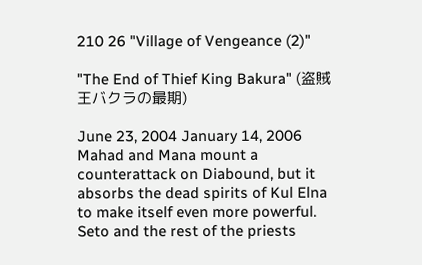210 26 "Village of Vengeance (2)"

"The End of Thief King Bakura" (盗賊王バクラの最期)

June 23, 2004 January 14, 2006
Mahad and Mana mount a counterattack on Diabound, but it absorbs the dead spirits of Kul Elna to make itself even more powerful. Seto and the rest of the priests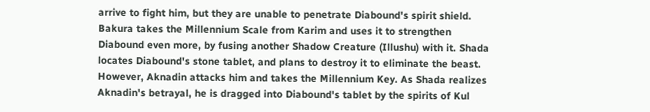arrive to fight him, but they are unable to penetrate Diabound's spirit shield. Bakura takes the Millennium Scale from Karim and uses it to strengthen Diabound even more, by fusing another Shadow Creature (Illushu) with it. Shada locates Diabound's stone tablet, and plans to destroy it to eliminate the beast. However, Aknadin attacks him and takes the Millennium Key. As Shada realizes Aknadin's betrayal, he is dragged into Diabound's tablet by the spirits of Kul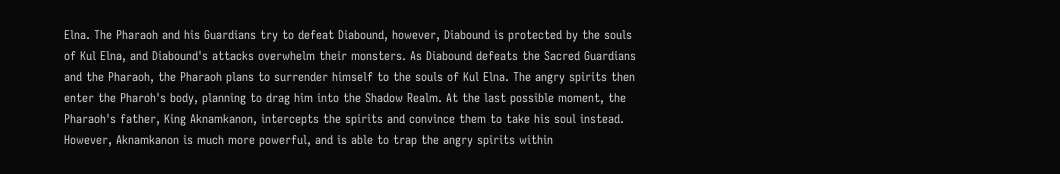Elna. The Pharaoh and his Guardians try to defeat Diabound, however, Diabound is protected by the souls of Kul Elna, and Diabound's attacks overwhelm their monsters. As Diabound defeats the Sacred Guardians and the Pharaoh, the Pharaoh plans to surrender himself to the souls of Kul Elna. The angry spirits then enter the Pharoh's body, planning to drag him into the Shadow Realm. At the last possible moment, the Pharaoh's father, King Aknamkanon, intercepts the spirits and convince them to take his soul instead. However, Aknamkanon is much more powerful, and is able to trap the angry spirits within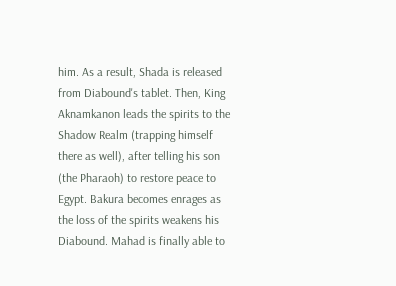him. As a result, Shada is released from Diabound's tablet. Then, King Aknamkanon leads the spirits to the Shadow Realm (trapping himself there as well), after telling his son (the Pharaoh) to restore peace to Egypt. Bakura becomes enrages as the loss of the spirits weakens his Diabound. Mahad is finally able to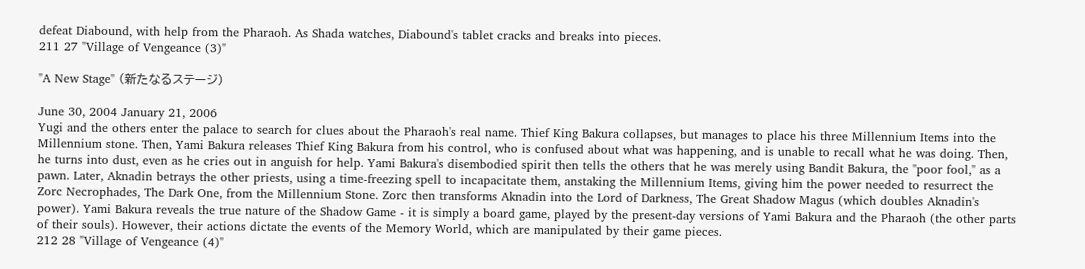defeat Diabound, with help from the Pharaoh. As Shada watches, Diabound's tablet cracks and breaks into pieces.
211 27 "Village of Vengeance (3)"

"A New Stage" (新たなるステージ)

June 30, 2004 January 21, 2006
Yugi and the others enter the palace to search for clues about the Pharaoh's real name. Thief King Bakura collapses, but manages to place his three Millennium Items into the Millennium stone. Then, Yami Bakura releases Thief King Bakura from his control, who is confused about what was happening, and is unable to recall what he was doing. Then, he turns into dust, even as he cries out in anguish for help. Yami Bakura's disembodied spirit then tells the others that he was merely using Bandit Bakura, the "poor fool," as a pawn. Later, Aknadin betrays the other priests, using a time-freezing spell to incapacitate them, anstaking the Millennium Items, giving him the power needed to resurrect the Zorc Necrophades, The Dark One, from the Millennium Stone. Zorc then transforms Aknadin into the Lord of Darkness, The Great Shadow Magus (which doubles Aknadin's power). Yami Bakura reveals the true nature of the Shadow Game - it is simply a board game, played by the present-day versions of Yami Bakura and the Pharaoh (the other parts of their souls). However, their actions dictate the events of the Memory World, which are manipulated by their game pieces.
212 28 "Village of Vengeance (4)"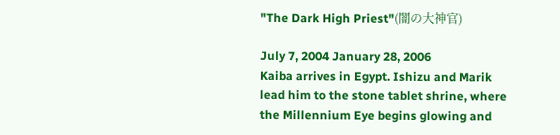"The Dark High Priest"(闇の大神官)

July 7, 2004 January 28, 2006
Kaiba arrives in Egypt. Ishizu and Marik lead him to the stone tablet shrine, where the Millennium Eye begins glowing and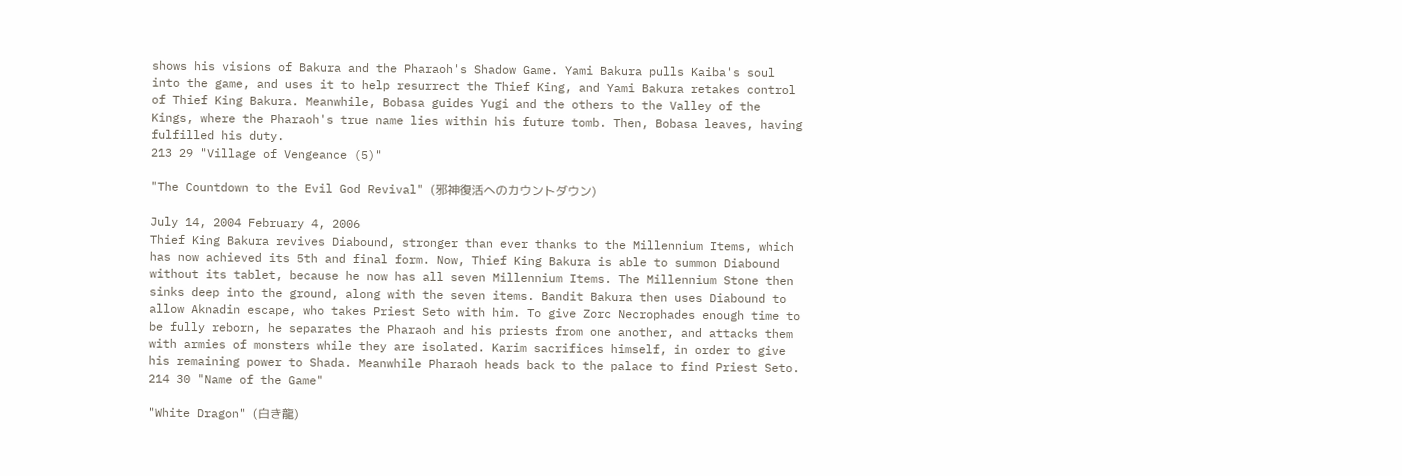shows his visions of Bakura and the Pharaoh's Shadow Game. Yami Bakura pulls Kaiba's soul into the game, and uses it to help resurrect the Thief King, and Yami Bakura retakes control of Thief King Bakura. Meanwhile, Bobasa guides Yugi and the others to the Valley of the Kings, where the Pharaoh's true name lies within his future tomb. Then, Bobasa leaves, having fulfilled his duty.
213 29 "Village of Vengeance (5)"

"The Countdown to the Evil God Revival" (邪神復活へのカウントダウン)

July 14, 2004 February 4, 2006
Thief King Bakura revives Diabound, stronger than ever thanks to the Millennium Items, which has now achieved its 5th and final form. Now, Thief King Bakura is able to summon Diabound without its tablet, because he now has all seven Millennium Items. The Millennium Stone then sinks deep into the ground, along with the seven items. Bandit Bakura then uses Diabound to allow Aknadin escape, who takes Priest Seto with him. To give Zorc Necrophades enough time to be fully reborn, he separates the Pharaoh and his priests from one another, and attacks them with armies of monsters while they are isolated. Karim sacrifices himself, in order to give his remaining power to Shada. Meanwhile Pharaoh heads back to the palace to find Priest Seto.
214 30 "Name of the Game"

"White Dragon" (白き龍)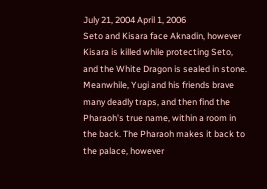July 21, 2004 April 1, 2006
Seto and Kisara face Aknadin, however Kisara is killed while protecting Seto, and the White Dragon is sealed in stone. Meanwhile, Yugi and his friends brave many deadly traps, and then find the Pharaoh's true name, within a room in the back. The Pharaoh makes it back to the palace, however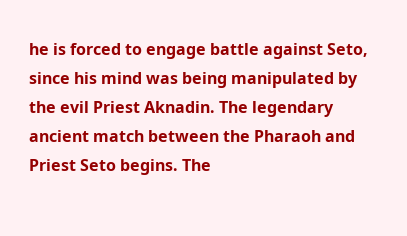he is forced to engage battle against Seto, since his mind was being manipulated by the evil Priest Aknadin. The legendary ancient match between the Pharaoh and Priest Seto begins. The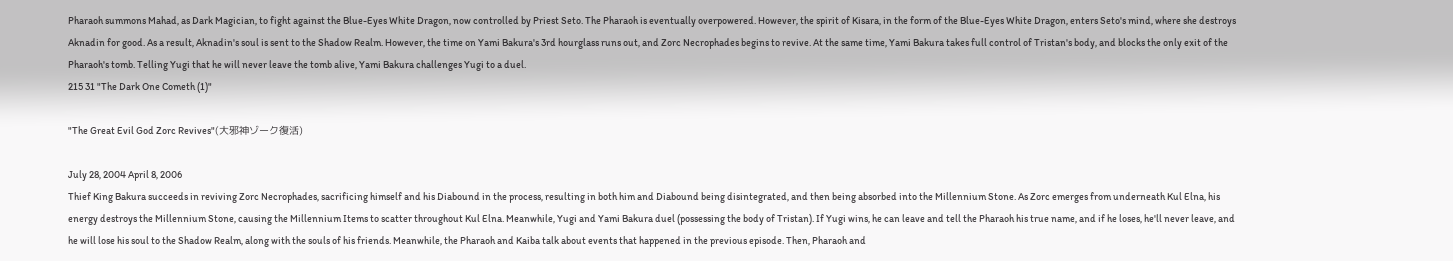Pharaoh summons Mahad, as Dark Magician, to fight against the Blue-Eyes White Dragon, now controlled by Priest Seto. The Pharaoh is eventually overpowered. However, the spirit of Kisara, in the form of the Blue-Eyes White Dragon, enters Seto's mind, where she destroys Aknadin for good. As a result, Aknadin's soul is sent to the Shadow Realm. However, the time on Yami Bakura's 3rd hourglass runs out, and Zorc Necrophades begins to revive. At the same time, Yami Bakura takes full control of Tristan's body, and blocks the only exit of the Pharaoh's tomb. Telling Yugi that he will never leave the tomb alive, Yami Bakura challenges Yugi to a duel.
215 31 "The Dark One Cometh (1)"

"The Great Evil God Zorc Revives"(大邪神ゾーク復活)

July 28, 2004 April 8, 2006
Thief King Bakura succeeds in reviving Zorc Necrophades, sacrificing himself and his Diabound in the process, resulting in both him and Diabound being disintegrated, and then being absorbed into the Millennium Stone. As Zorc emerges from underneath Kul Elna, his energy destroys the Millennium Stone, causing the Millennium Items to scatter throughout Kul Elna. Meanwhile, Yugi and Yami Bakura duel (possessing the body of Tristan). If Yugi wins, he can leave and tell the Pharaoh his true name, and if he loses, he'll never leave, and he will lose his soul to the Shadow Realm, along with the souls of his friends. Meanwhile, the Pharaoh and Kaiba talk about events that happened in the previous episode. Then, Pharaoh and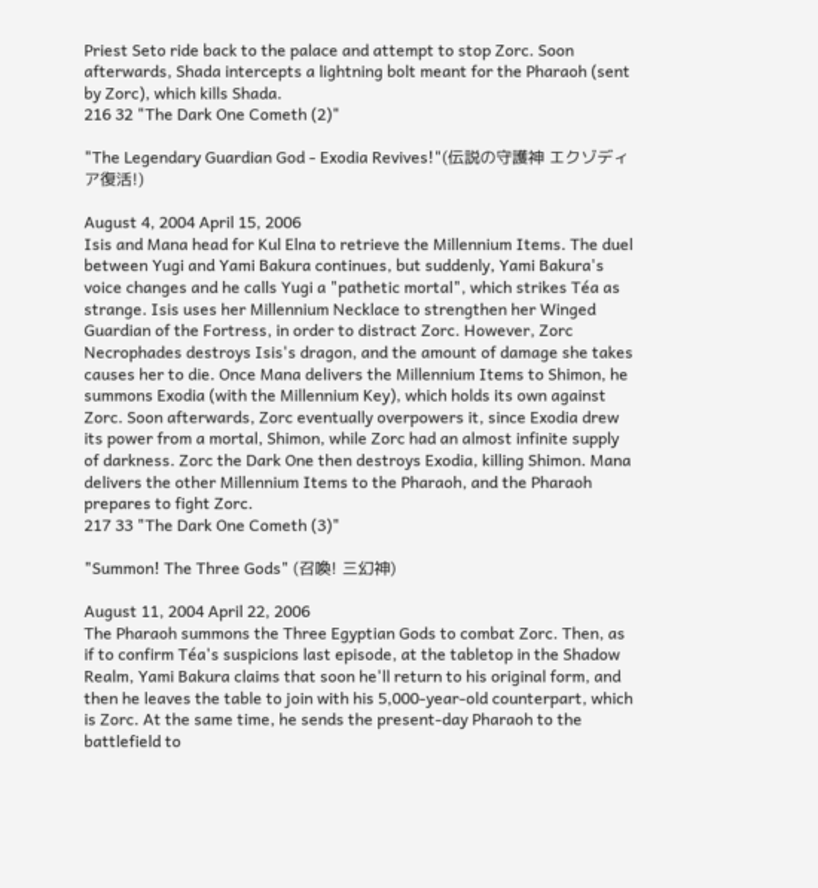Priest Seto ride back to the palace and attempt to stop Zorc. Soon afterwards, Shada intercepts a lightning bolt meant for the Pharaoh (sent by Zorc), which kills Shada.
216 32 "The Dark One Cometh (2)"

"The Legendary Guardian God - Exodia Revives!"(伝説の守護神 エクゾディア復活!)

August 4, 2004 April 15, 2006
Isis and Mana head for Kul Elna to retrieve the Millennium Items. The duel between Yugi and Yami Bakura continues, but suddenly, Yami Bakura's voice changes and he calls Yugi a "pathetic mortal", which strikes Téa as strange. Isis uses her Millennium Necklace to strengthen her Winged Guardian of the Fortress, in order to distract Zorc. However, Zorc Necrophades destroys Isis's dragon, and the amount of damage she takes causes her to die. Once Mana delivers the Millennium Items to Shimon, he summons Exodia (with the Millennium Key), which holds its own against Zorc. Soon afterwards, Zorc eventually overpowers it, since Exodia drew its power from a mortal, Shimon, while Zorc had an almost infinite supply of darkness. Zorc the Dark One then destroys Exodia, killing Shimon. Mana delivers the other Millennium Items to the Pharaoh, and the Pharaoh prepares to fight Zorc.
217 33 "The Dark One Cometh (3)"

"Summon! The Three Gods" (召喚! 三幻神)

August 11, 2004 April 22, 2006
The Pharaoh summons the Three Egyptian Gods to combat Zorc. Then, as if to confirm Téa's suspicions last episode, at the tabletop in the Shadow Realm, Yami Bakura claims that soon he'll return to his original form, and then he leaves the table to join with his 5,000-year-old counterpart, which is Zorc. At the same time, he sends the present-day Pharaoh to the battlefield to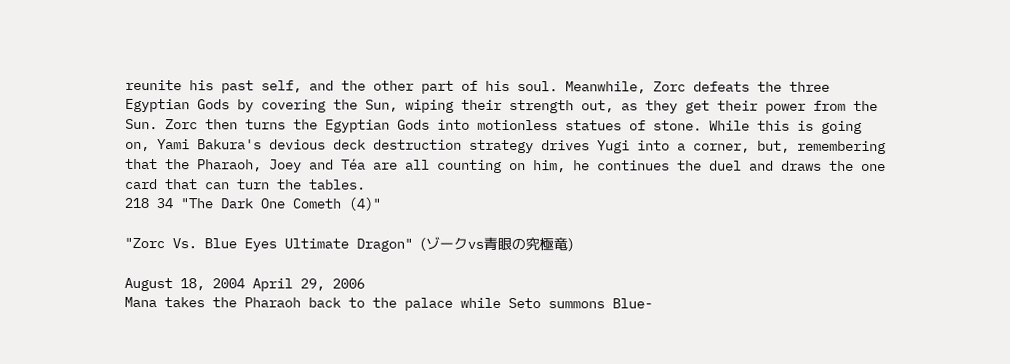reunite his past self, and the other part of his soul. Meanwhile, Zorc defeats the three Egyptian Gods by covering the Sun, wiping their strength out, as they get their power from the Sun. Zorc then turns the Egyptian Gods into motionless statues of stone. While this is going on, Yami Bakura's devious deck destruction strategy drives Yugi into a corner, but, remembering that the Pharaoh, Joey and Téa are all counting on him, he continues the duel and draws the one card that can turn the tables.
218 34 "The Dark One Cometh (4)"

"Zorc Vs. Blue Eyes Ultimate Dragon" (ゾークvs青眼の究極竜)

August 18, 2004 April 29, 2006
Mana takes the Pharaoh back to the palace while Seto summons Blue-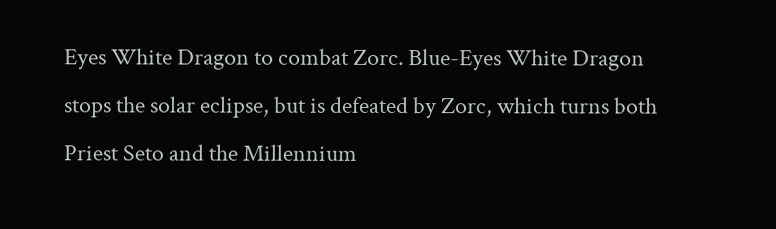Eyes White Dragon to combat Zorc. Blue-Eyes White Dragon stops the solar eclipse, but is defeated by Zorc, which turns both Priest Seto and the Millennium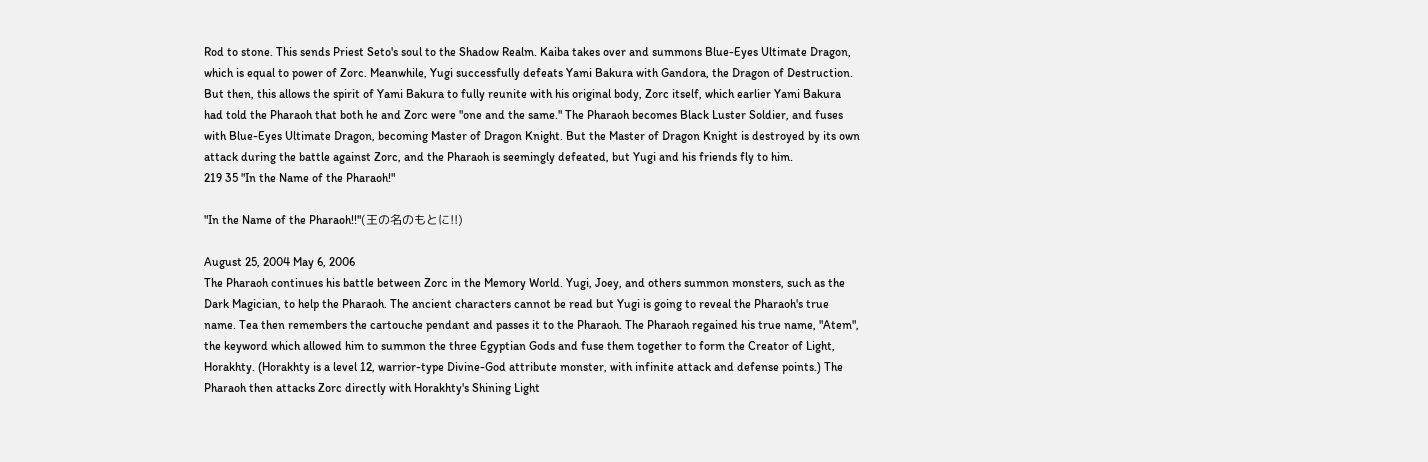Rod to stone. This sends Priest Seto's soul to the Shadow Realm. Kaiba takes over and summons Blue-Eyes Ultimate Dragon, which is equal to power of Zorc. Meanwhile, Yugi successfully defeats Yami Bakura with Gandora, the Dragon of Destruction. But then, this allows the spirit of Yami Bakura to fully reunite with his original body, Zorc itself, which earlier Yami Bakura had told the Pharaoh that both he and Zorc were "one and the same." The Pharaoh becomes Black Luster Soldier, and fuses with Blue-Eyes Ultimate Dragon, becoming Master of Dragon Knight. But the Master of Dragon Knight is destroyed by its own attack during the battle against Zorc, and the Pharaoh is seemingly defeated, but Yugi and his friends fly to him.
219 35 "In the Name of the Pharaoh!"

"In the Name of the Pharaoh!!"(王の名のもとに!!)

August 25, 2004 May 6, 2006
The Pharaoh continues his battle between Zorc in the Memory World. Yugi, Joey, and others summon monsters, such as the Dark Magician, to help the Pharaoh. The ancient characters cannot be read but Yugi is going to reveal the Pharaoh's true name. Tea then remembers the cartouche pendant and passes it to the Pharaoh. The Pharaoh regained his true name, "Atem", the keyword which allowed him to summon the three Egyptian Gods and fuse them together to form the Creator of Light, Horakhty. (Horakhty is a level 12, warrior-type Divine-God attribute monster, with infinite attack and defense points.) The Pharaoh then attacks Zorc directly with Horakhty's Shining Light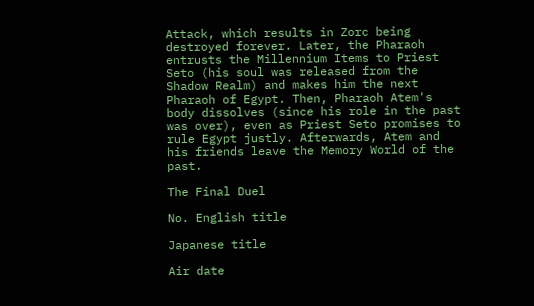Attack, which results in Zorc being destroyed forever. Later, the Pharaoh entrusts the Millennium Items to Priest Seto (his soul was released from the Shadow Realm) and makes him the next Pharaoh of Egypt. Then, Pharaoh Atem's body dissolves (since his role in the past was over), even as Priest Seto promises to rule Egypt justly. Afterwards, Atem and his friends leave the Memory World of the past.

The Final Duel

No. English title

Japanese title

Air date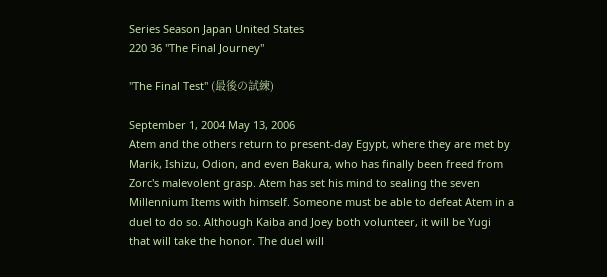Series Season Japan United States
220 36 "The Final Journey"

"The Final Test" (最後の試練)

September 1, 2004 May 13, 2006
Atem and the others return to present-day Egypt, where they are met by Marik, Ishizu, Odion, and even Bakura, who has finally been freed from Zorc's malevolent grasp. Atem has set his mind to sealing the seven Millennium Items with himself. Someone must be able to defeat Atem in a duel to do so. Although Kaiba and Joey both volunteer, it will be Yugi that will take the honor. The duel will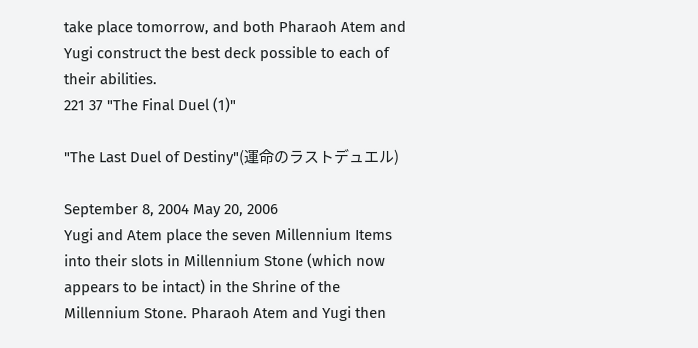take place tomorrow, and both Pharaoh Atem and Yugi construct the best deck possible to each of their abilities.
221 37 "The Final Duel (1)"

"The Last Duel of Destiny"(運命のラストデュエル)

September 8, 2004 May 20, 2006
Yugi and Atem place the seven Millennium Items into their slots in Millennium Stone (which now appears to be intact) in the Shrine of the Millennium Stone. Pharaoh Atem and Yugi then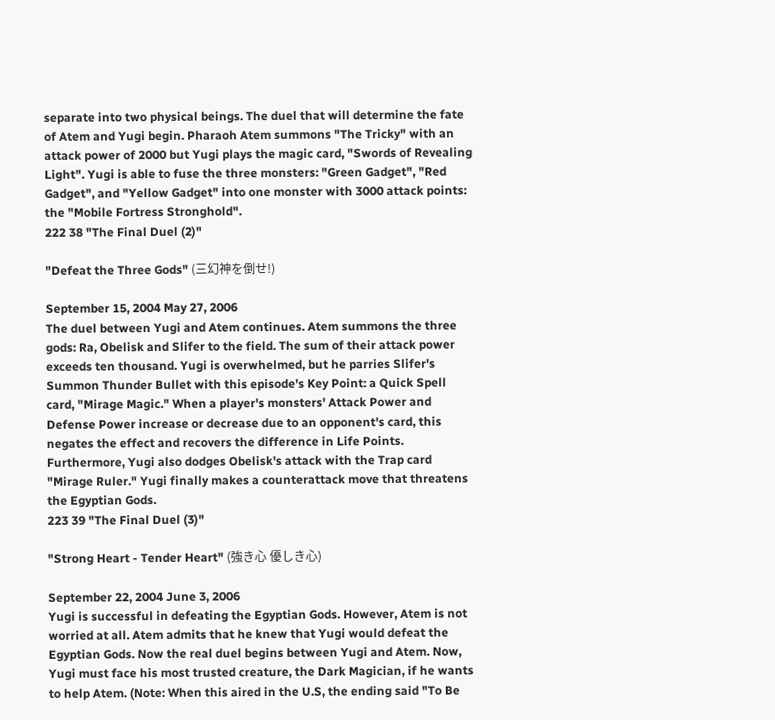separate into two physical beings. The duel that will determine the fate of Atem and Yugi begin. Pharaoh Atem summons "The Tricky" with an attack power of 2000 but Yugi plays the magic card, "Swords of Revealing Light". Yugi is able to fuse the three monsters: "Green Gadget", "Red Gadget", and "Yellow Gadget" into one monster with 3000 attack points: the "Mobile Fortress Stronghold".
222 38 "The Final Duel (2)"

"Defeat the Three Gods" (三幻神を倒せ!)

September 15, 2004 May 27, 2006
The duel between Yugi and Atem continues. Atem summons the three gods: Ra, Obelisk and Slifer to the field. The sum of their attack power exceeds ten thousand. Yugi is overwhelmed, but he parries Slifer's Summon Thunder Bullet with this episode's Key Point: a Quick Spell card, "Mirage Magic." When a player's monsters' Attack Power and Defense Power increase or decrease due to an opponent's card, this negates the effect and recovers the difference in Life Points. Furthermore, Yugi also dodges Obelisk's attack with the Trap card "Mirage Ruler." Yugi finally makes a counterattack move that threatens the Egyptian Gods.
223 39 "The Final Duel (3)"

"Strong Heart - Tender Heart" (強き心 優しき心)

September 22, 2004 June 3, 2006
Yugi is successful in defeating the Egyptian Gods. However, Atem is not worried at all. Atem admits that he knew that Yugi would defeat the Egyptian Gods. Now the real duel begins between Yugi and Atem. Now, Yugi must face his most trusted creature, the Dark Magician, if he wants to help Atem. (Note: When this aired in the U.S, the ending said "To Be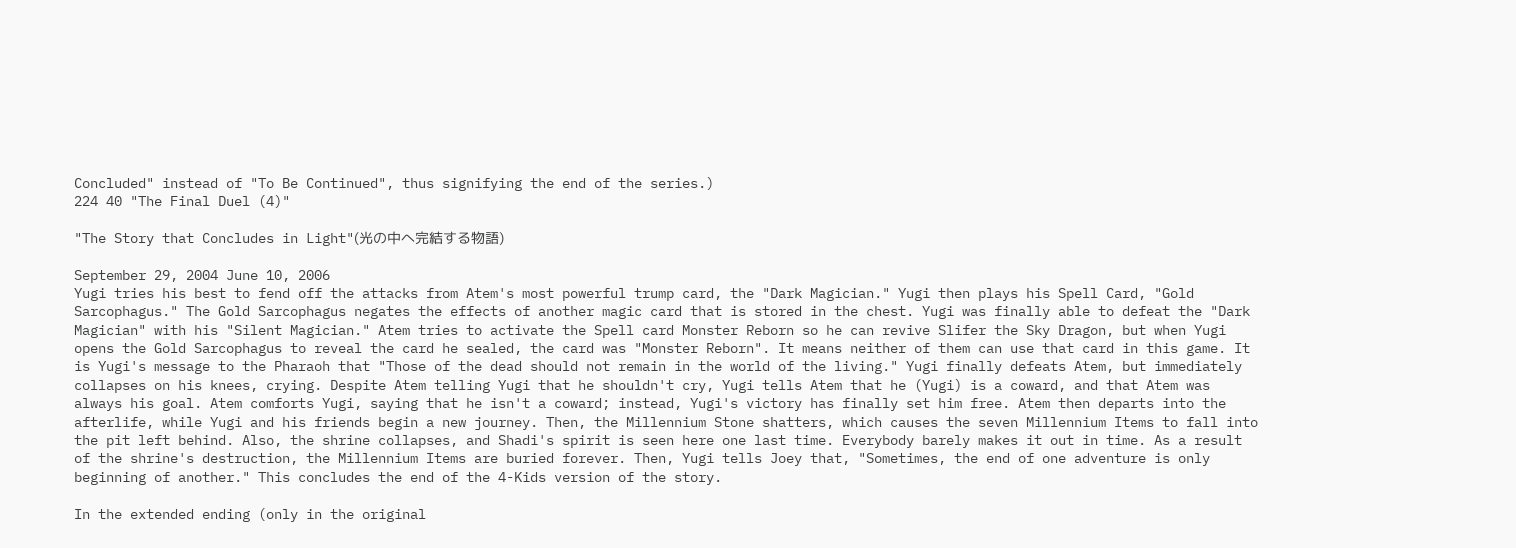Concluded" instead of "To Be Continued", thus signifying the end of the series.)
224 40 "The Final Duel (4)"

"The Story that Concludes in Light"(光の中へ完結する物語)

September 29, 2004 June 10, 2006
Yugi tries his best to fend off the attacks from Atem's most powerful trump card, the "Dark Magician." Yugi then plays his Spell Card, "Gold Sarcophagus." The Gold Sarcophagus negates the effects of another magic card that is stored in the chest. Yugi was finally able to defeat the "Dark Magician" with his "Silent Magician." Atem tries to activate the Spell card Monster Reborn so he can revive Slifer the Sky Dragon, but when Yugi opens the Gold Sarcophagus to reveal the card he sealed, the card was "Monster Reborn". It means neither of them can use that card in this game. It is Yugi's message to the Pharaoh that "Those of the dead should not remain in the world of the living." Yugi finally defeats Atem, but immediately collapses on his knees, crying. Despite Atem telling Yugi that he shouldn't cry, Yugi tells Atem that he (Yugi) is a coward, and that Atem was always his goal. Atem comforts Yugi, saying that he isn't a coward; instead, Yugi's victory has finally set him free. Atem then departs into the afterlife, while Yugi and his friends begin a new journey. Then, the Millennium Stone shatters, which causes the seven Millennium Items to fall into the pit left behind. Also, the shrine collapses, and Shadi's spirit is seen here one last time. Everybody barely makes it out in time. As a result of the shrine's destruction, the Millennium Items are buried forever. Then, Yugi tells Joey that, "Sometimes, the end of one adventure is only beginning of another." This concludes the end of the 4-Kids version of the story.

In the extended ending (only in the original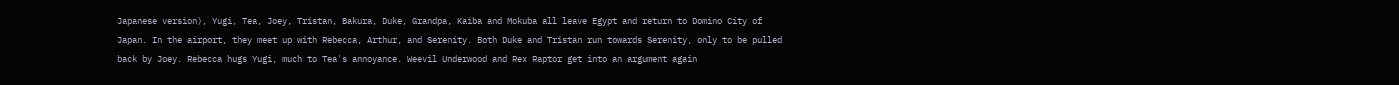Japanese version), Yugi, Tea, Joey, Tristan, Bakura, Duke, Grandpa, Kaiba and Mokuba all leave Egypt and return to Domino City of Japan. In the airport, they meet up with Rebecca, Arthur, and Serenity. Both Duke and Tristan run towards Serenity, only to be pulled back by Joey. Rebecca hugs Yugi, much to Tea's annoyance. Weevil Underwood and Rex Raptor get into an argument again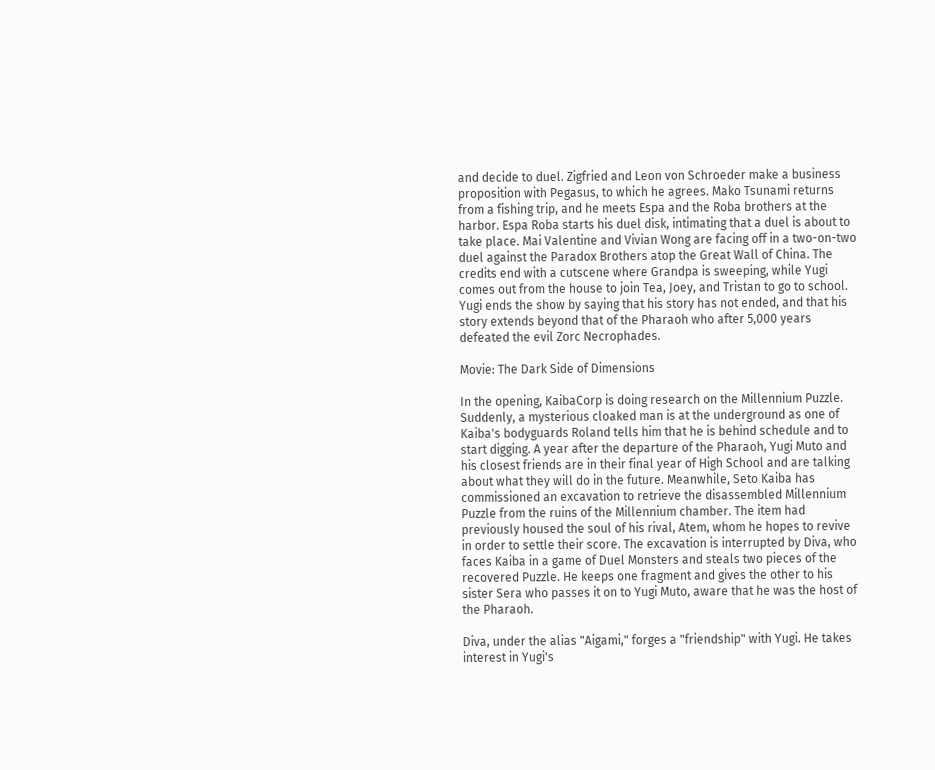and decide to duel. Zigfried and Leon von Schroeder make a business proposition with Pegasus, to which he agrees. Mako Tsunami returns from a fishing trip, and he meets Espa and the Roba brothers at the harbor. Espa Roba starts his duel disk, intimating that a duel is about to take place. Mai Valentine and Vivian Wong are facing off in a two-on-two duel against the Paradox Brothers atop the Great Wall of China. The credits end with a cutscene where Grandpa is sweeping, while Yugi comes out from the house to join Tea, Joey, and Tristan to go to school. Yugi ends the show by saying that his story has not ended, and that his story extends beyond that of the Pharaoh who after 5,000 years defeated the evil Zorc Necrophades.

Movie: The Dark Side of Dimensions

In the opening, KaibaCorp is doing research on the Millennium Puzzle. Suddenly, a mysterious cloaked man is at the underground as one of Kaiba's bodyguards Roland tells him that he is behind schedule and to start digging. A year after the departure of the Pharaoh, Yugi Muto and his closest friends are in their final year of High School and are talking about what they will do in the future. Meanwhile, Seto Kaiba has commissioned an excavation to retrieve the disassembled Millennium Puzzle from the ruins of the Millennium chamber. The item had previously housed the soul of his rival, Atem, whom he hopes to revive in order to settle their score. The excavation is interrupted by Diva, who faces Kaiba in a game of Duel Monsters and steals two pieces of the recovered Puzzle. He keeps one fragment and gives the other to his sister Sera who passes it on to Yugi Muto, aware that he was the host of the Pharaoh.

Diva, under the alias "Aigami," forges a "friendship" with Yugi. He takes interest in Yugi's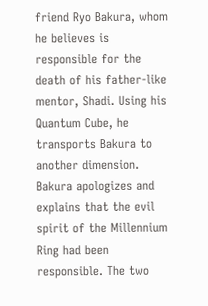friend Ryo Bakura, whom he believes is responsible for the death of his father-like mentor, Shadi. Using his Quantum Cube, he transports Bakura to another dimension. Bakura apologizes and explains that the evil spirit of the Millennium Ring had been responsible. The two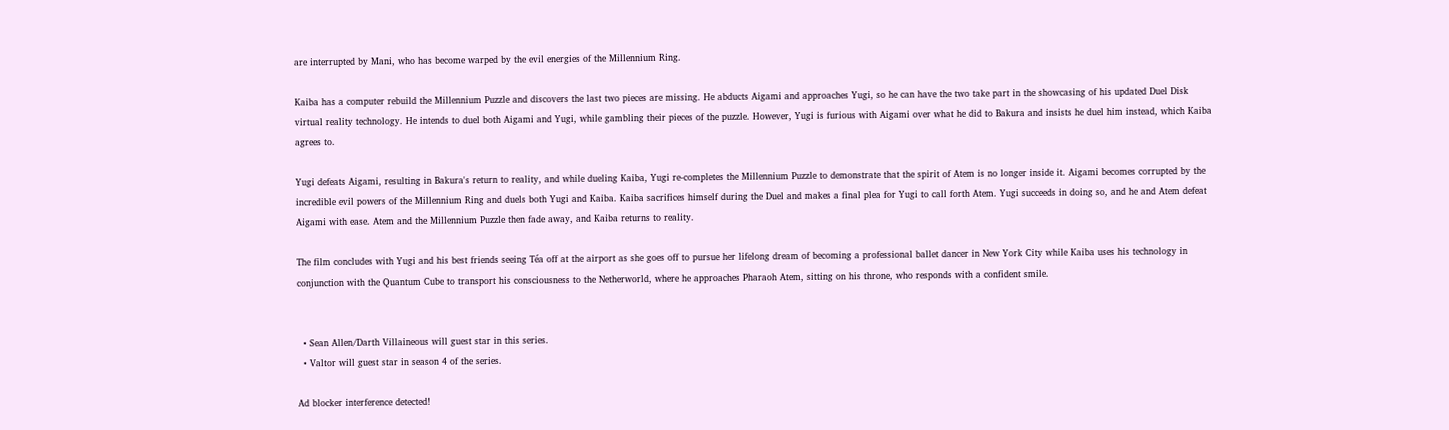are interrupted by Mani, who has become warped by the evil energies of the Millennium Ring.

Kaiba has a computer rebuild the Millennium Puzzle and discovers the last two pieces are missing. He abducts Aigami and approaches Yugi, so he can have the two take part in the showcasing of his updated Duel Disk virtual reality technology. He intends to duel both Aigami and Yugi, while gambling their pieces of the puzzle. However, Yugi is furious with Aigami over what he did to Bakura and insists he duel him instead, which Kaiba agrees to.

Yugi defeats Aigami, resulting in Bakura's return to reality, and while dueling Kaiba, Yugi re-completes the Millennium Puzzle to demonstrate that the spirit of Atem is no longer inside it. Aigami becomes corrupted by the incredible evil powers of the Millennium Ring and duels both Yugi and Kaiba. Kaiba sacrifices himself during the Duel and makes a final plea for Yugi to call forth Atem. Yugi succeeds in doing so, and he and Atem defeat Aigami with ease. Atem and the Millennium Puzzle then fade away, and Kaiba returns to reality.

The film concludes with Yugi and his best friends seeing Téa off at the airport as she goes off to pursue her lifelong dream of becoming a professional ballet dancer in New York City while Kaiba uses his technology in conjunction with the Quantum Cube to transport his consciousness to the Netherworld, where he approaches Pharaoh Atem, sitting on his throne, who responds with a confident smile.


  • Sean Allen/Darth Villaineous will guest star in this series.
  • Valtor will guest star in season 4 of the series.

Ad blocker interference detected!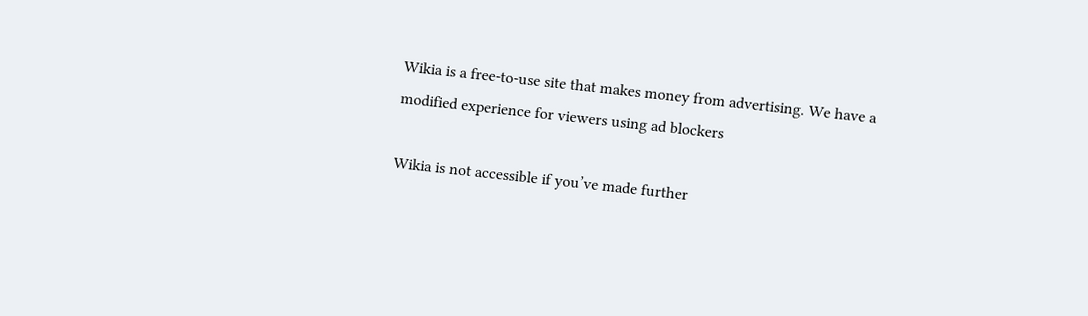Wikia is a free-to-use site that makes money from advertising. We have a modified experience for viewers using ad blockers

Wikia is not accessible if you’ve made further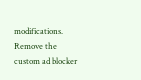modifications. Remove the custom ad blocker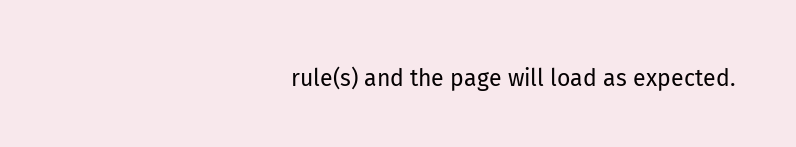rule(s) and the page will load as expected.